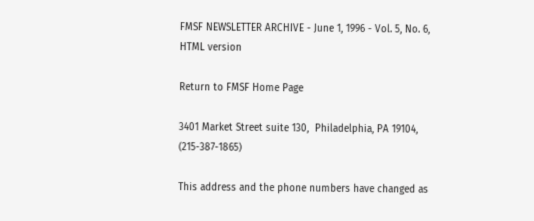FMSF NEWSLETTER ARCHIVE - June 1, 1996 - Vol. 5, No. 6, HTML version

Return to FMSF Home Page

3401 Market Street suite 130,  Philadelphia, PA 19104,  (215-387-1865)

This address and the phone numbers have changed as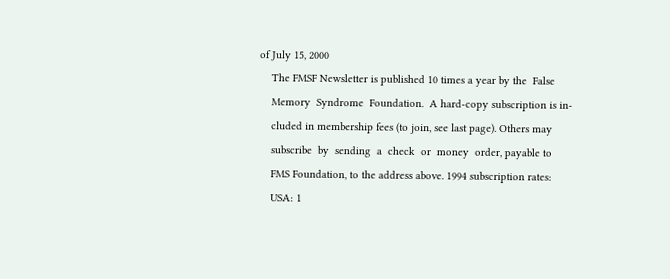of July 15, 2000
    The FMSF Newsletter is published 10 times a year by the  False
    Memory  Syndrome  Foundation.  A hard-copy subscription is in-
    cluded in membership fees (to join, see last page). Others may
    subscribe  by  sending  a  check  or  money  order, payable to
    FMS Foundation, to the address above. 1994 subscription rates:
    USA: 1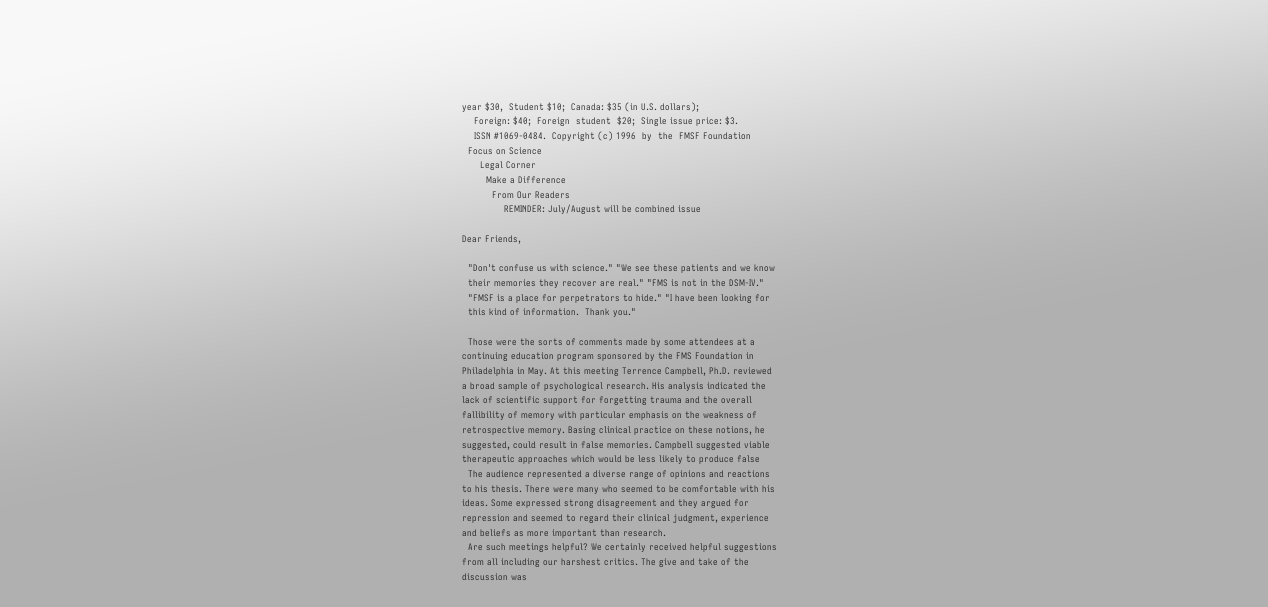year $30,  Student $10;  Canada: $35 (in U.S. dollars);
    Foreign: $40;  Foreign  student  $20;  Single issue price: $3.
    ISSN #1069-0484.  Copyright (c) 1996  by  the  FMSF Foundation
  Focus on Science
      Legal Corner
        Make a Difference
          From Our Readers
              REMINDER: July/August will be combined issue

Dear Friends,

  "Don't confuse us with science." "We see these patients and we know
  their memories they recover are real." "FMS is not in the DSM-IV."
  "FMSF is a place for perpetrators to hide." "I have been looking for
  this kind of information.  Thank you."

  Those were the sorts of comments made by some attendees at a
continuing education program sponsored by the FMS Foundation in
Philadelphia in May. At this meeting Terrence Campbell, Ph.D. reviewed
a broad sample of psychological research. His analysis indicated the
lack of scientific support for forgetting trauma and the overall
fallibility of memory with particular emphasis on the weakness of
retrospective memory. Basing clinical practice on these notions, he
suggested, could result in false memories. Campbell suggested viable
therapeutic approaches which would be less likely to produce false
  The audience represented a diverse range of opinions and reactions
to his thesis. There were many who seemed to be comfortable with his
ideas. Some expressed strong disagreement and they argued for
repression and seemed to regard their clinical judgment, experience
and beliefs as more important than research.
  Are such meetings helpful? We certainly received helpful suggestions
from all including our harshest critics. The give and take of the
discussion was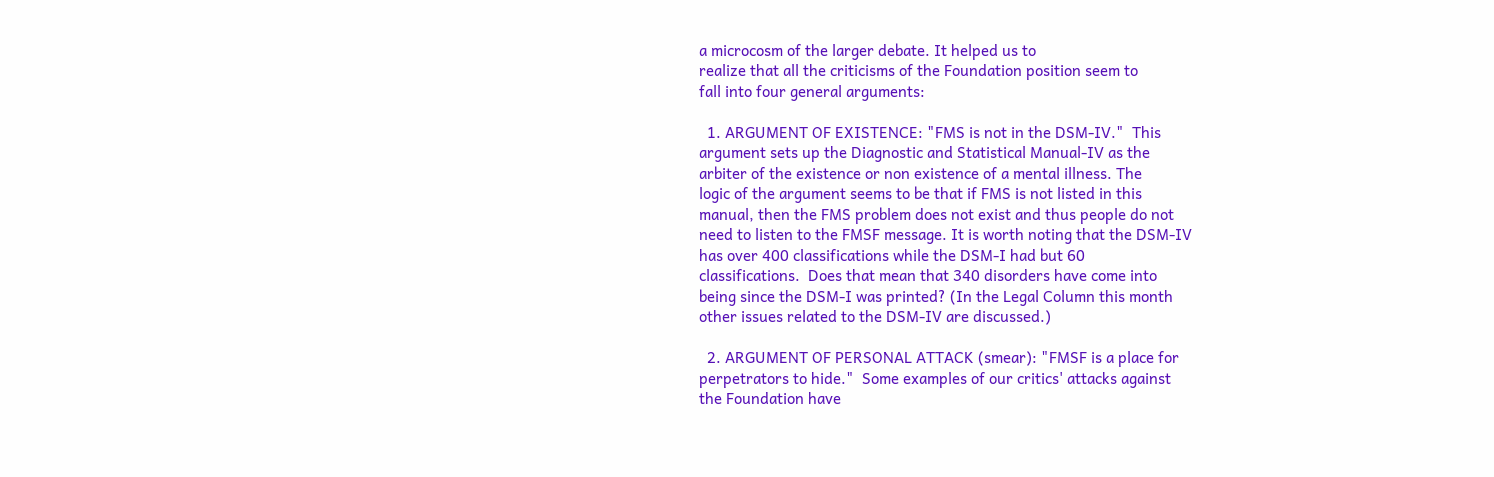a microcosm of the larger debate. It helped us to
realize that all the criticisms of the Foundation position seem to
fall into four general arguments:

  1. ARGUMENT OF EXISTENCE: "FMS is not in the DSM-IV."  This
argument sets up the Diagnostic and Statistical Manual-IV as the
arbiter of the existence or non existence of a mental illness. The
logic of the argument seems to be that if FMS is not listed in this
manual, then the FMS problem does not exist and thus people do not
need to listen to the FMSF message. It is worth noting that the DSM-IV
has over 400 classifications while the DSM-I had but 60
classifications.  Does that mean that 340 disorders have come into
being since the DSM-I was printed? (In the Legal Column this month
other issues related to the DSM-IV are discussed.)

  2. ARGUMENT OF PERSONAL ATTACK (smear): "FMSF is a place for
perpetrators to hide."  Some examples of our critics' attacks against
the Foundation have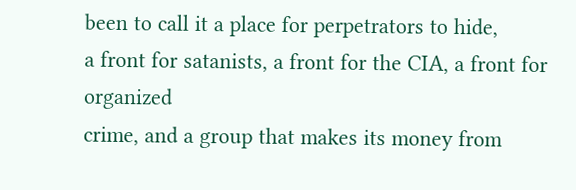been to call it a place for perpetrators to hide,
a front for satanists, a front for the CIA, a front for organized
crime, and a group that makes its money from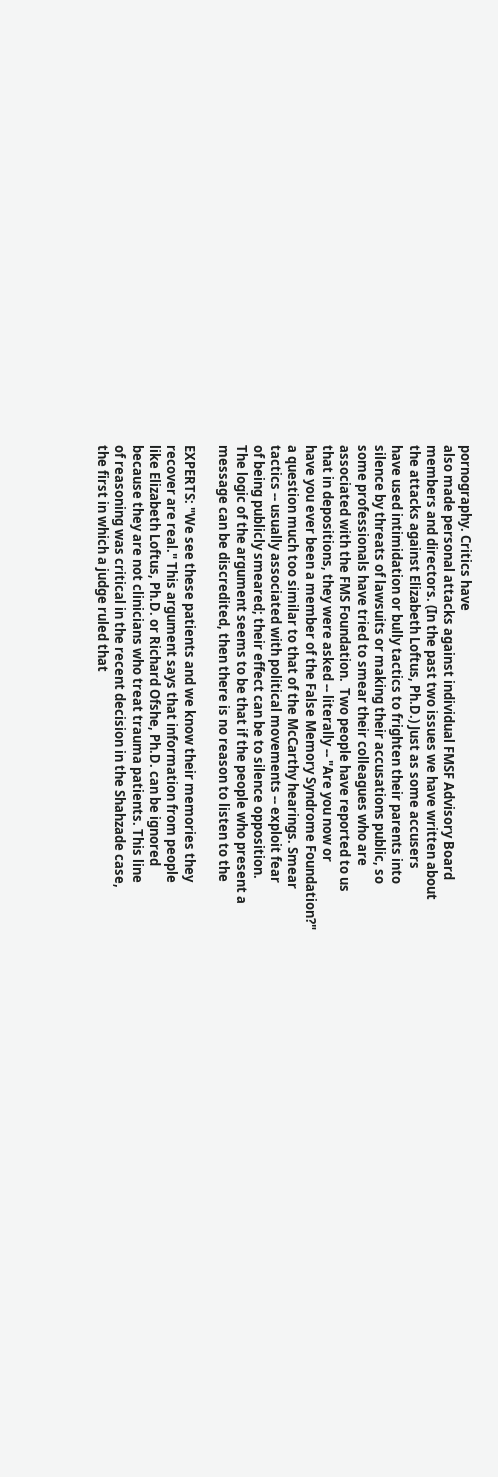pornography. Critics have
also made personal attacks against individual FMSF Advisory Board
members and directors. (In the past two issues we have written about
the attacks against Elizabeth Loftus, Ph.D.) Just as some accusers
have used intimidation or bully tactics to frighten their parents into
silence by threats of lawsuits or making their accusations public, so
some professionals have tried to smear their colleagues who are
associated with the FMS Foundation.  Two people have reported to us
that in depositions, they were asked -- literally -- "Are you now or
have you ever been a member of the False Memory Syndrome Foundation?"
a question much too similar to that of the McCarthy hearings. Smear
tactics -- usually associated with political movements -- exploit fear
of being publicly smeared; their effect can be to silence opposition.
The logic of the argument seems to be that if the people who present a
message can be discredited, then there is no reason to listen to the

EXPERTS: "We see these patients and we know their memories they
recover are real." This argument says that information from people
like Elizabeth Loftus, Ph.D. or Richard Ofshe, Ph.D. can be ignored
because they are not clinicians who treat trauma patients. This line
of reasoning was critical in the recent decision in the Shahzade case,
the first in which a judge ruled that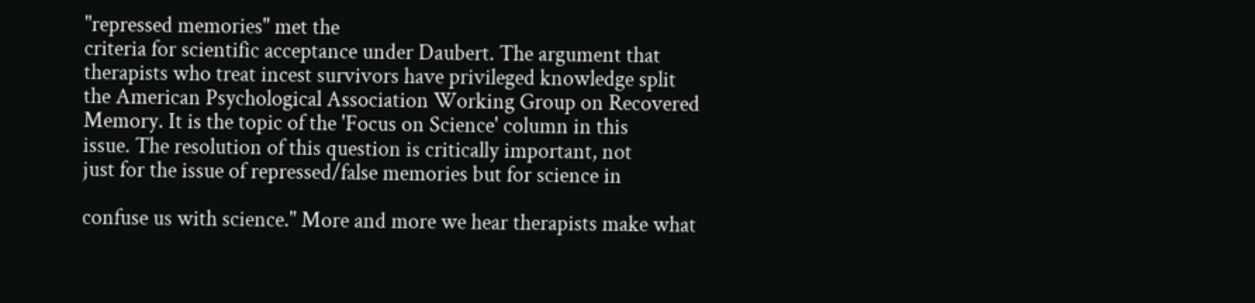"repressed memories" met the
criteria for scientific acceptance under Daubert. The argument that
therapists who treat incest survivors have privileged knowledge split
the American Psychological Association Working Group on Recovered
Memory. It is the topic of the 'Focus on Science' column in this
issue. The resolution of this question is critically important, not
just for the issue of repressed/false memories but for science in

confuse us with science." More and more we hear therapists make what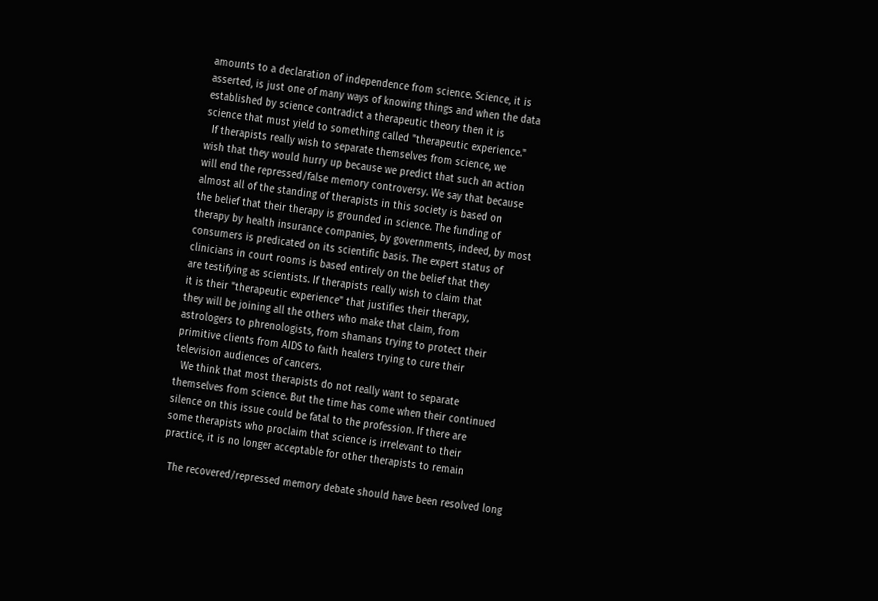amounts to a declaration of independence from science. Science, it is
asserted, is just one of many ways of knowing things and when the data
established by science contradict a therapeutic theory then it is
science that must yield to something called "therapeutic experience."
  If therapists really wish to separate themselves from science, we
wish that they would hurry up because we predict that such an action
will end the repressed/false memory controversy. We say that because
almost all of the standing of therapists in this society is based on
the belief that their therapy is grounded in science. The funding of
therapy by health insurance companies, by governments, indeed, by most
consumers is predicated on its scientific basis. The expert status of
clinicians in court rooms is based entirely on the belief that they
are testifying as scientists. If therapists really wish to claim that
it is their "therapeutic experience" that justifies their therapy,
they will be joining all the others who make that claim, from
astrologers to phrenologists, from shamans trying to protect their
primitive clients from AIDS to faith healers trying to cure their
television audiences of cancers.
  We think that most therapists do not really want to separate
themselves from science. But the time has come when their continued
silence on this issue could be fatal to the profession. If there are
some therapists who proclaim that science is irrelevant to their
practice, it is no longer acceptable for other therapists to remain

  The recovered/repressed memory debate should have been resolved long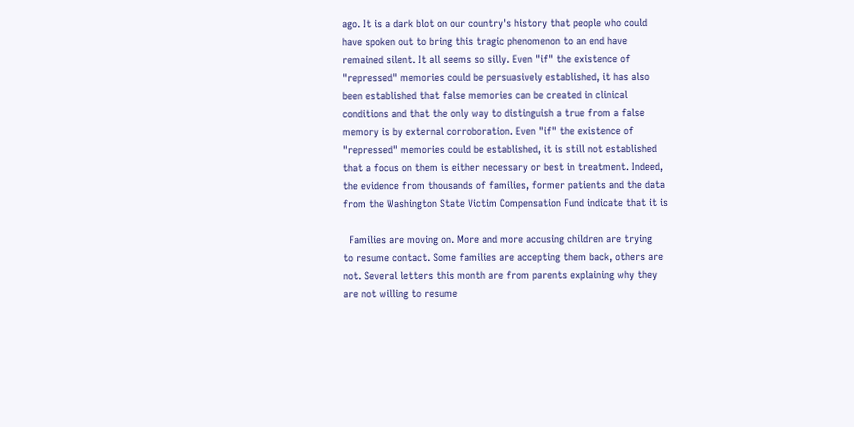ago. It is a dark blot on our country's history that people who could
have spoken out to bring this tragic phenomenon to an end have
remained silent. It all seems so silly. Even "if" the existence of
"repressed" memories could be persuasively established, it has also
been established that false memories can be created in clinical
conditions and that the only way to distinguish a true from a false
memory is by external corroboration. Even "if" the existence of
"repressed" memories could be established, it is still not established
that a focus on them is either necessary or best in treatment. Indeed,
the evidence from thousands of families, former patients and the data
from the Washington State Victim Compensation Fund indicate that it is

  Families are moving on. More and more accusing children are trying
to resume contact. Some families are accepting them back, others are
not. Several letters this month are from parents explaining why they
are not willing to resume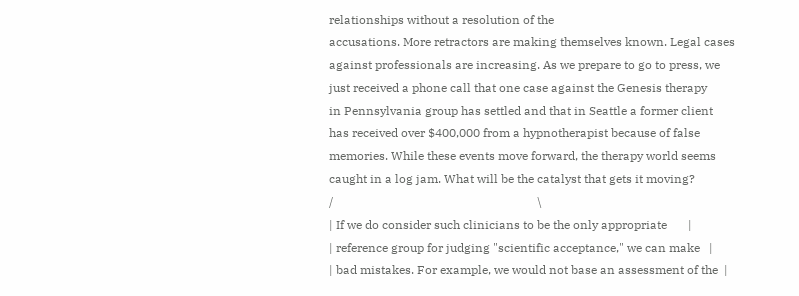relationships without a resolution of the
accusations. More retractors are making themselves known. Legal cases
against professionals are increasing. As we prepare to go to press, we
just received a phone call that one case against the Genesis therapy
in Pennsylvania group has settled and that in Seattle a former client
has received over $400,000 from a hypnotherapist because of false
memories. While these events move forward, the therapy world seems
caught in a log jam. What will be the catalyst that gets it moving?
/                                                                    \
| If we do consider such clinicians to be the only appropriate       |
| reference group for judging "scientific acceptance," we can make   |
| bad mistakes. For example, we would not base an assessment of the  |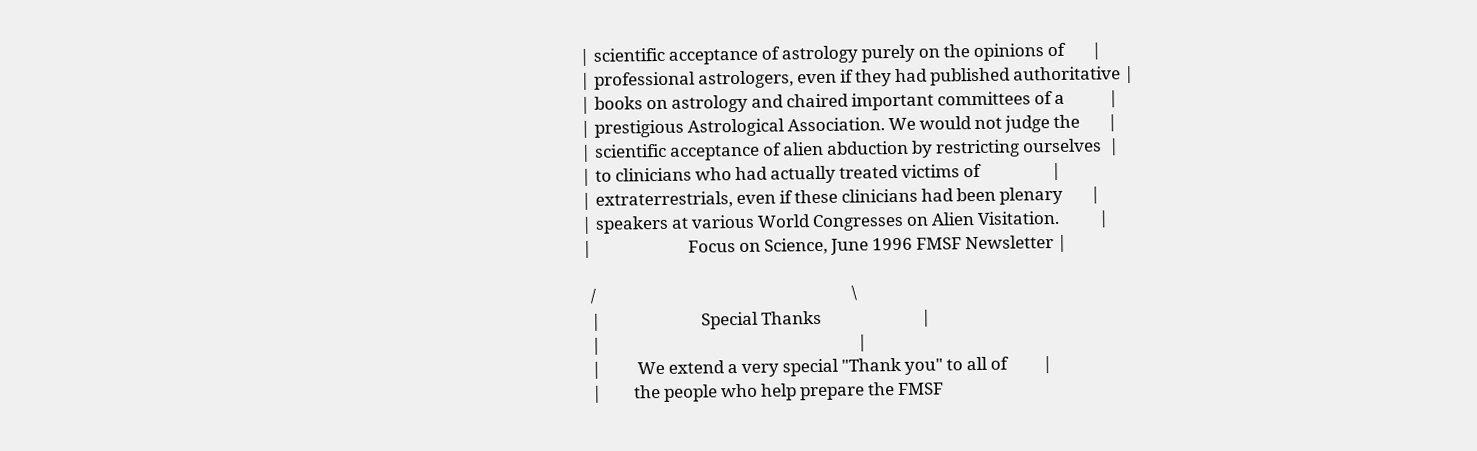| scientific acceptance of astrology purely on the opinions of       |
| professional astrologers, even if they had published authoritative |
| books on astrology and chaired important committees of a           |
| prestigious Astrological Association. We would not judge the       |
| scientific acceptance of alien abduction by restricting ourselves  |
| to clinicians who had actually treated victims of                  |
| extraterrestrials, even if these clinicians had been plenary       |
| speakers at various World Congresses on Alien Visitation.          |
|                        Focus on Science, June 1996 FMSF Newsletter |

  /                                                                \
  |                         Special Thanks                         |
  |                                                                |
  |         We extend a very special "Thank you" to all of         |
  |        the people who help prepare the FMSF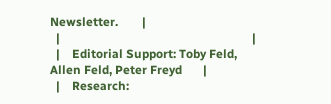Newsletter.        |
  |                                                                |
  |    Editorial Support: Toby Feld, Allen Feld, Peter Freyd       |
  |    Research: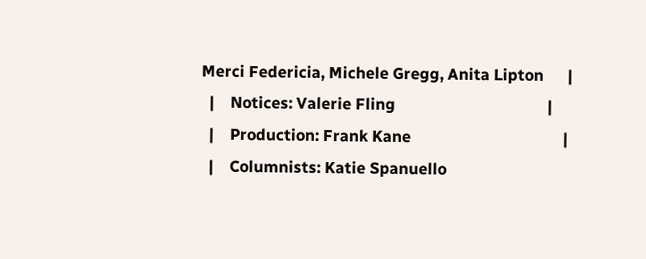Merci Federicia, Michele Gregg, Anita Lipton      |
  |    Notices: Valerie Fling                                      |
  |    Production: Frank Kane                                      |
  |    Columnists: Katie Spanuello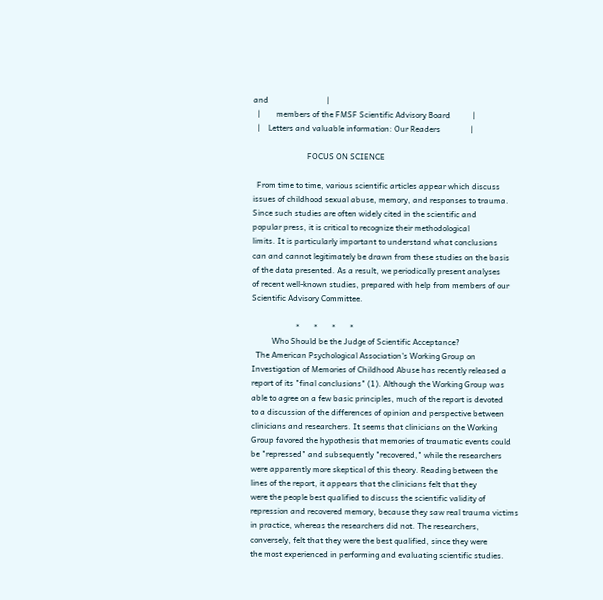and                             |
  |        members of the FMSF Scientific Advisory Board           |
  |    Letters and valuable information: Our Readers               |

                           FOCUS ON SCIENCE

  From time to time, various scientific articles appear which discuss
issues of childhood sexual abuse, memory, and responses to trauma.
Since such studies are often widely cited in the scientific and
popular press, it is critical to recognize their methodological
limits. It is particularly important to understand what conclusions
can and cannot legitimately be drawn from these studies on the basis
of the data presented. As a result, we periodically present analyses
of recent well-known studies, prepared with help from members of our
Scientific Advisory Committee.

                      *       *       *       *
          Who Should be the Judge of Scientific Acceptance?
  The American Psychological Association's Working Group on
Investigation of Memories of Childhood Abuse has recently released a
report of its "final conclusions" (1). Although the Working Group was
able to agree on a few basic principles, much of the report is devoted
to a discussion of the differences of opinion and perspective between
clinicians and researchers. It seems that clinicians on the Working
Group favored the hypothesis that memories of traumatic events could
be "repressed" and subsequently "recovered," while the researchers
were apparently more skeptical of this theory. Reading between the
lines of the report, it appears that the clinicians felt that they
were the people best qualified to discuss the scientific validity of
repression and recovered memory, because they saw real trauma victims
in practice, whereas the researchers did not. The researchers,
conversely, felt that they were the best qualified, since they were
the most experienced in performing and evaluating scientific studies.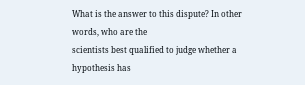What is the answer to this dispute? In other words, who are the
scientists best qualified to judge whether a hypothesis has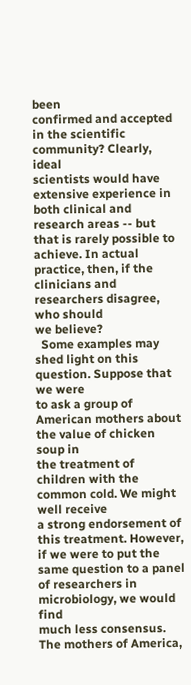been
confirmed and accepted in the scientific community? Clearly, ideal
scientists would have extensive experience in both clinical and
research areas -- but that is rarely possible to achieve. In actual
practice, then, if the clinicians and researchers disagree, who should
we believe?
  Some examples may shed light on this question. Suppose that we were
to ask a group of American mothers about the value of chicken soup in
the treatment of children with the common cold. We might well receive
a strong endorsement of this treatment. However, if we were to put the
same question to a panel of researchers in microbiology, we would find
much less consensus. The mothers of America,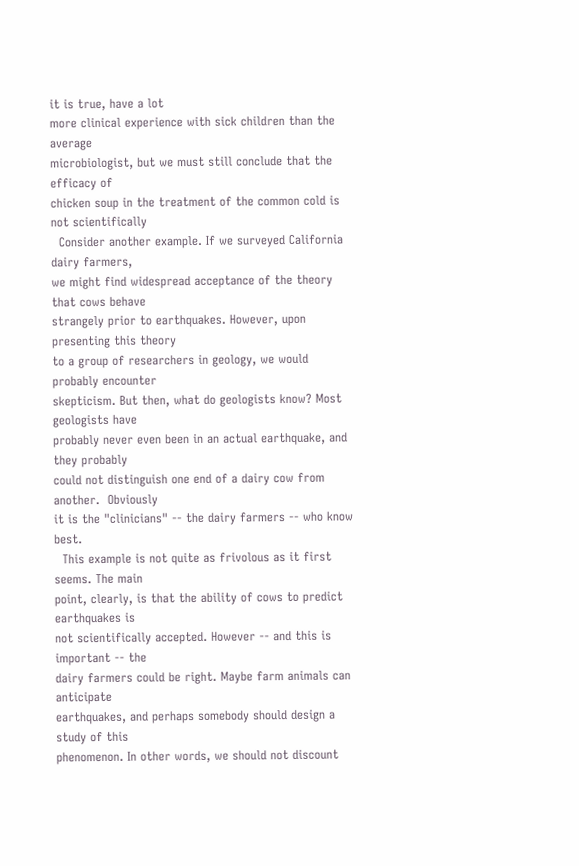it is true, have a lot
more clinical experience with sick children than the average
microbiologist, but we must still conclude that the efficacy of
chicken soup in the treatment of the common cold is not scientifically
  Consider another example. If we surveyed California dairy farmers,
we might find widespread acceptance of the theory that cows behave
strangely prior to earthquakes. However, upon presenting this theory
to a group of researchers in geology, we would probably encounter
skepticism. But then, what do geologists know? Most geologists have
probably never even been in an actual earthquake, and they probably
could not distinguish one end of a dairy cow from another.  Obviously
it is the "clinicians" -- the dairy farmers -- who know best.
  This example is not quite as frivolous as it first seems. The main
point, clearly, is that the ability of cows to predict earthquakes is
not scientifically accepted. However -- and this is important -- the
dairy farmers could be right. Maybe farm animals can anticipate
earthquakes, and perhaps somebody should design a study of this
phenomenon. In other words, we should not discount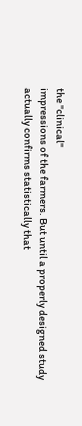the "clinical"
impressions of the farmers. But until a properly designed study
actually confirms statistically that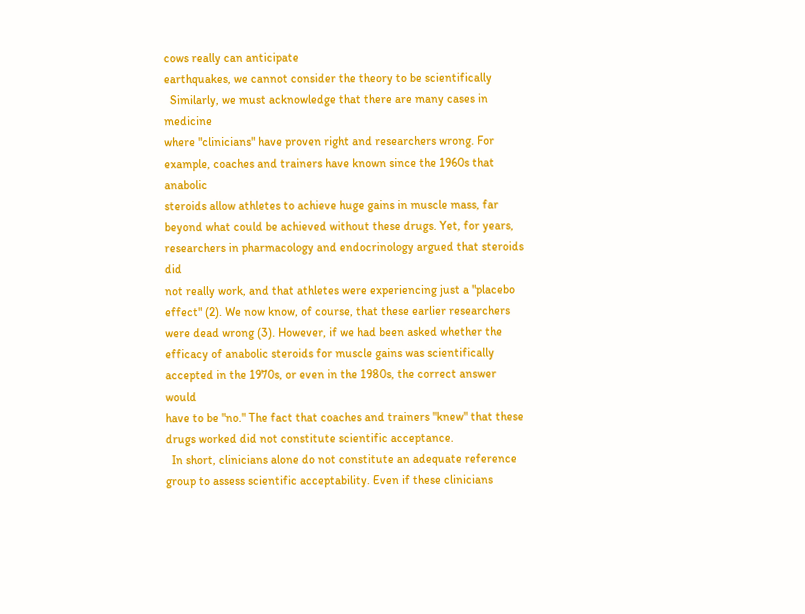cows really can anticipate
earthquakes, we cannot consider the theory to be scientifically
  Similarly, we must acknowledge that there are many cases in medicine
where "clinicians" have proven right and researchers wrong. For
example, coaches and trainers have known since the 1960s that anabolic
steroids allow athletes to achieve huge gains in muscle mass, far
beyond what could be achieved without these drugs. Yet, for years,
researchers in pharmacology and endocrinology argued that steroids did
not really work, and that athletes were experiencing just a "placebo
effect" (2). We now know, of course, that these earlier researchers
were dead wrong (3). However, if we had been asked whether the
efficacy of anabolic steroids for muscle gains was scientifically
accepted in the 1970s, or even in the 1980s, the correct answer would
have to be "no." The fact that coaches and trainers "knew" that these
drugs worked did not constitute scientific acceptance.
  In short, clinicians alone do not constitute an adequate reference
group to assess scientific acceptability. Even if these clinicians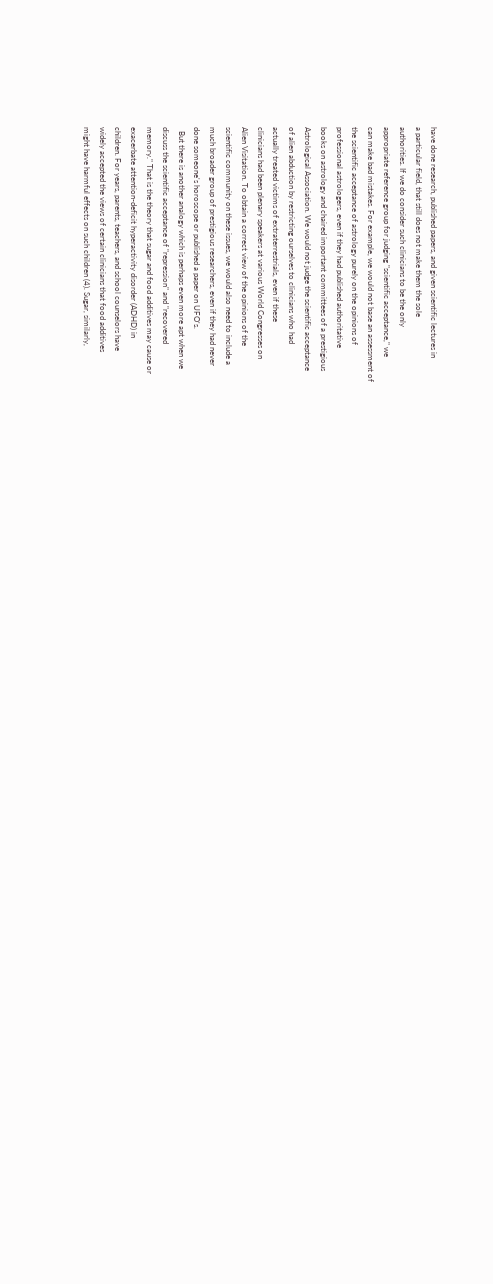have done research, published papers, and given scientific lectures in
a particular field, that still does not make them the sole
authorities. If we do consider such clinicians to be the only
appropriate reference group for judging "scientific acceptance," we
can make bad mistakes. For example, we would not base an assessment of
the scientific acceptance of astrology purely on the opinions of
professional astrologers, even if they had published authoritative
books on astrology and chaired important committees of a prestigious
Astrological Association. We would not judge the scientific acceptance
of alien abduction by restricting ourselves to clinicians who had
actually treated victims of extraterrestrials, even if these
clinicians had been plenary speakers at various World Congresses on
Alien Visitation. To obtain a correct view of the opinions of the
scientific community on these issues, we would also need to include a
much broader group of prestigious researchers, even if they had never
done someone's horoscope or published a paper on UFO's.
  But there is another analogy which is perhaps even more apt when we
discuss the scientific acceptance of "repression" and "recovered
memory." That is the theory that sugar and food additives may cause or
exacerbate attention-deficit hyperactivity disorder (ADHD) in
children. For years, parents, teachers, and school counselors have
widely accepted the views of certain clinicians that food additives
might have harmful effects on such children (4). Sugar, similarly,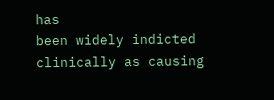has
been widely indicted clinically as causing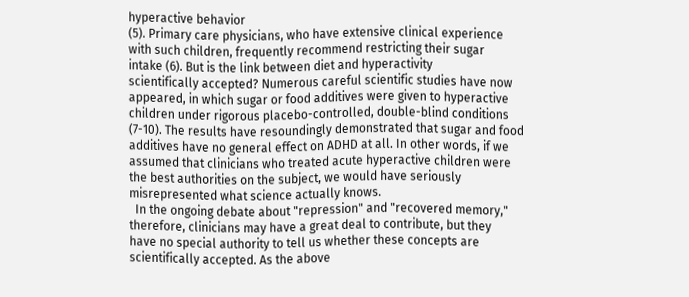hyperactive behavior
(5). Primary care physicians, who have extensive clinical experience
with such children, frequently recommend restricting their sugar
intake (6). But is the link between diet and hyperactivity
scientifically accepted? Numerous careful scientific studies have now
appeared, in which sugar or food additives were given to hyperactive
children under rigorous placebo-controlled, double-blind conditions
(7-10). The results have resoundingly demonstrated that sugar and food
additives have no general effect on ADHD at all. In other words, if we
assumed that clinicians who treated acute hyperactive children were
the best authorities on the subject, we would have seriously
misrepresented what science actually knows.
  In the ongoing debate about "repression" and "recovered memory,"
therefore, clinicians may have a great deal to contribute, but they
have no special authority to tell us whether these concepts are
scientifically accepted. As the above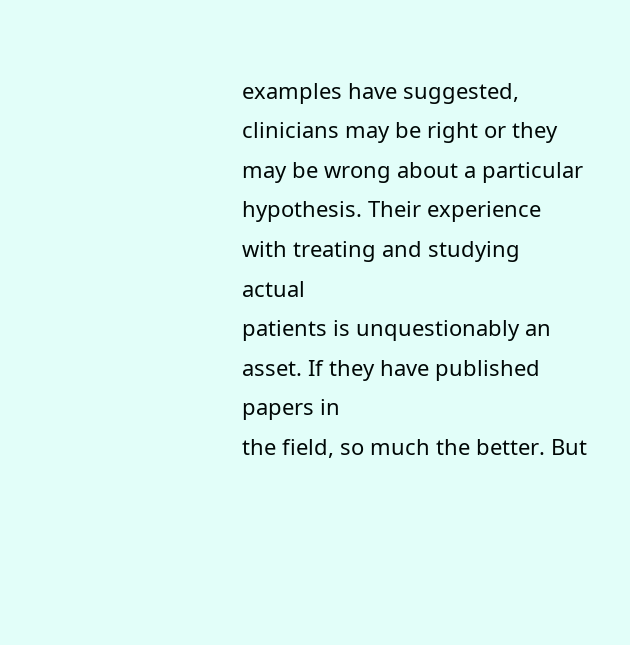examples have suggested,
clinicians may be right or they may be wrong about a particular
hypothesis. Their experience with treating and studying actual
patients is unquestionably an asset. If they have published papers in
the field, so much the better. But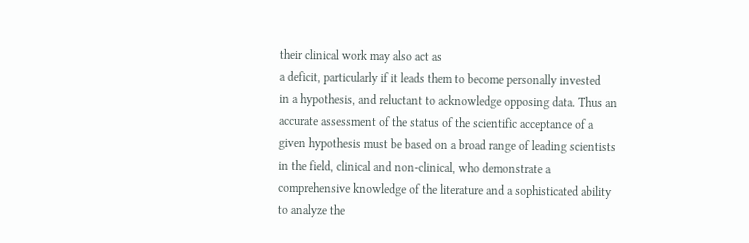their clinical work may also act as
a deficit, particularly if it leads them to become personally invested
in a hypothesis, and reluctant to acknowledge opposing data. Thus an
accurate assessment of the status of the scientific acceptance of a
given hypothesis must be based on a broad range of leading scientists
in the field, clinical and non-clinical, who demonstrate a
comprehensive knowledge of the literature and a sophisticated ability
to analyze the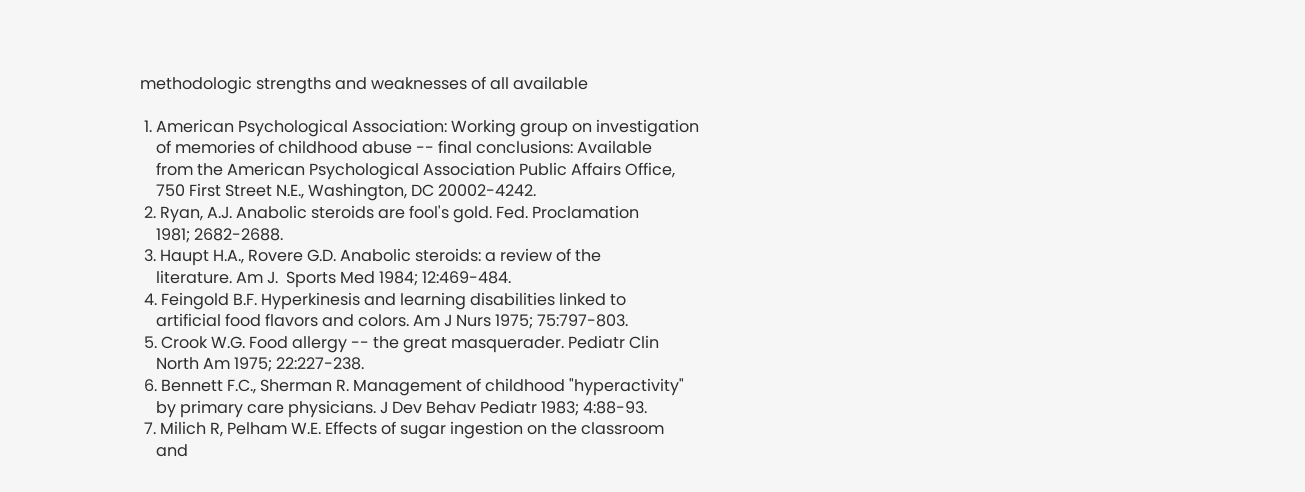methodologic strengths and weaknesses of all available

 1. American Psychological Association: Working group on investigation
    of memories of childhood abuse -- final conclusions: Available
    from the American Psychological Association Public Affairs Office,
    750 First Street N.E., Washington, DC 20002-4242.
 2. Ryan, A.J. Anabolic steroids are fool's gold. Fed. Proclamation
    1981; 2682-2688.
 3. Haupt H.A., Rovere G.D. Anabolic steroids: a review of the
    literature. Am J.  Sports Med 1984; 12:469-484.
 4. Feingold B.F. Hyperkinesis and learning disabilities linked to
    artificial food flavors and colors. Am J Nurs 1975; 75:797-803.
 5. Crook W.G. Food allergy -- the great masquerader. Pediatr Clin
    North Am 1975; 22:227-238.
 6. Bennett F.C., Sherman R. Management of childhood "hyperactivity"
    by primary care physicians. J Dev Behav Pediatr 1983; 4:88-93.
 7. Milich R, Pelham W.E. Effects of sugar ingestion on the classroom
    and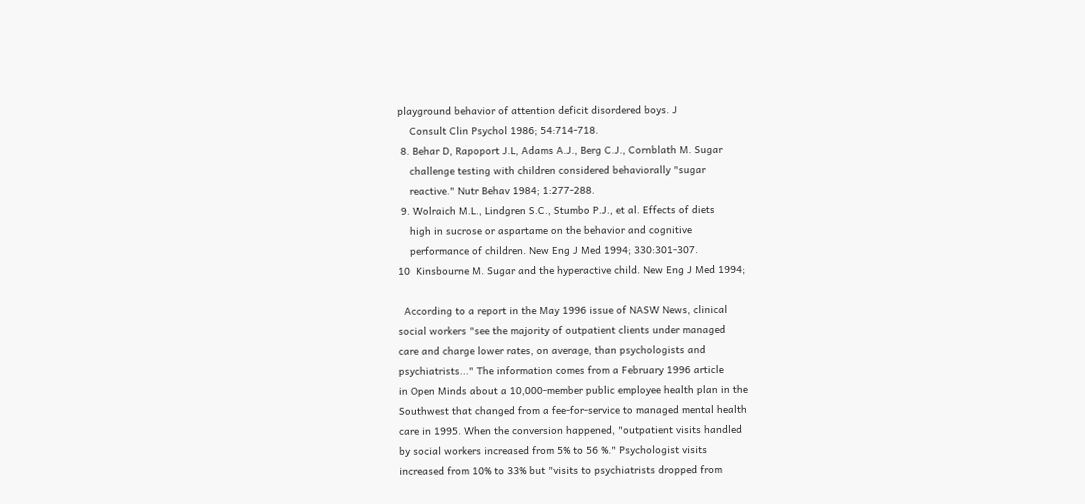playground behavior of attention deficit disordered boys. J
    Consult Clin Psychol 1986; 54:714-718.
 8. Behar D, Rapoport J.L, Adams A.J., Berg C.J., Cornblath M. Sugar
    challenge testing with children considered behaviorally "sugar
    reactive." Nutr Behav 1984; 1:277-288.
 9. Wolraich M.L., Lindgren S.C., Stumbo P.J., et al. Effects of diets
    high in sucrose or aspartame on the behavior and cognitive
    performance of children. New Eng J Med 1994; 330:301-307.
10  Kinsbourne M. Sugar and the hyperactive child. New Eng J Med 1994;

  According to a report in the May 1996 issue of NASW News, clinical
social workers "see the majority of outpatient clients under managed
care and charge lower rates, on average, than psychologists and
psychiatrists..." The information comes from a February 1996 article
in Open Minds about a 10,000-member public employee health plan in the
Southwest that changed from a fee-for-service to managed mental health
care in 1995. When the conversion happened, "outpatient visits handled
by social workers increased from 5% to 56 %." Psychologist visits
increased from 10% to 33% but "visits to psychiatrists dropped from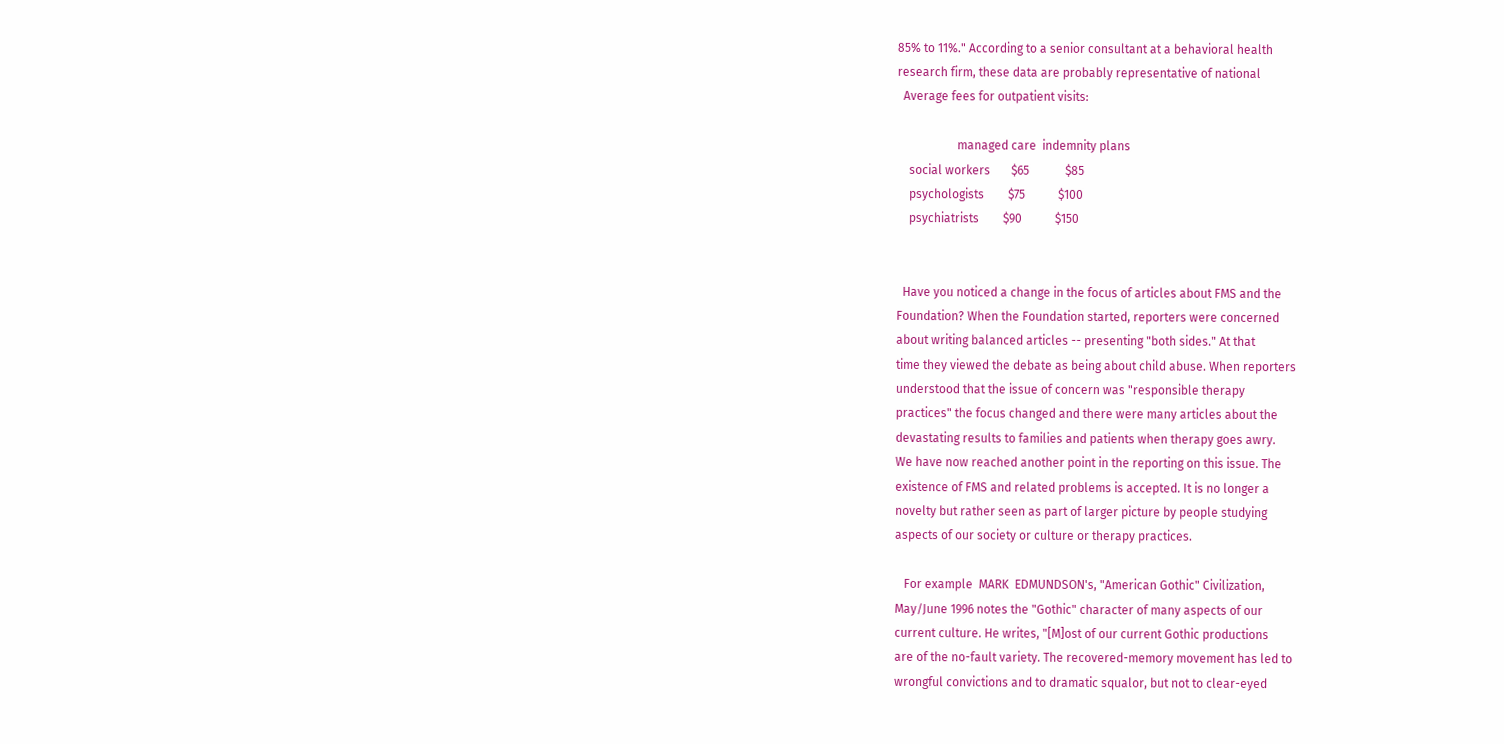85% to 11%." According to a senior consultant at a behavioral health
research firm, these data are probably representative of national
  Average fees for outpatient visits:

                    managed care  indemnity plans
    social workers       $65            $85
    psychologists        $75           $100
    psychiatrists        $90           $150


  Have you noticed a change in the focus of articles about FMS and the
Foundation? When the Foundation started, reporters were concerned
about writing balanced articles -- presenting "both sides." At that
time they viewed the debate as being about child abuse. When reporters
understood that the issue of concern was "responsible therapy
practices" the focus changed and there were many articles about the
devastating results to families and patients when therapy goes awry.
We have now reached another point in the reporting on this issue. The
existence of FMS and related problems is accepted. It is no longer a
novelty but rather seen as part of larger picture by people studying
aspects of our society or culture or therapy practices.

   For example  MARK  EDMUNDSON's, "American Gothic" Civilization,
May/June 1996 notes the "Gothic" character of many aspects of our
current culture. He writes, "[M]ost of our current Gothic productions
are of the no-fault variety. The recovered-memory movement has led to
wrongful convictions and to dramatic squalor, but not to clear-eyed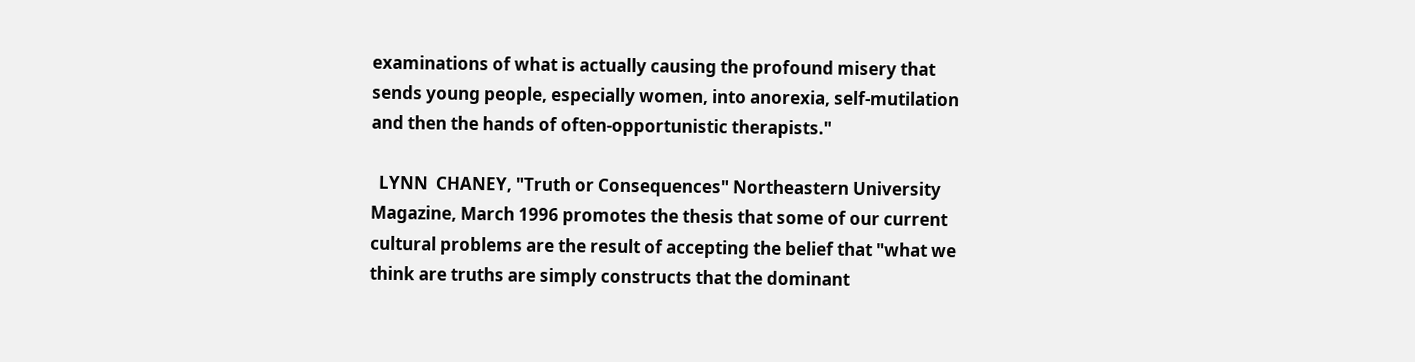examinations of what is actually causing the profound misery that
sends young people, especially women, into anorexia, self-mutilation
and then the hands of often-opportunistic therapists."

  LYNN  CHANEY, "Truth or Consequences" Northeastern University
Magazine, March 1996 promotes the thesis that some of our current
cultural problems are the result of accepting the belief that "what we
think are truths are simply constructs that the dominant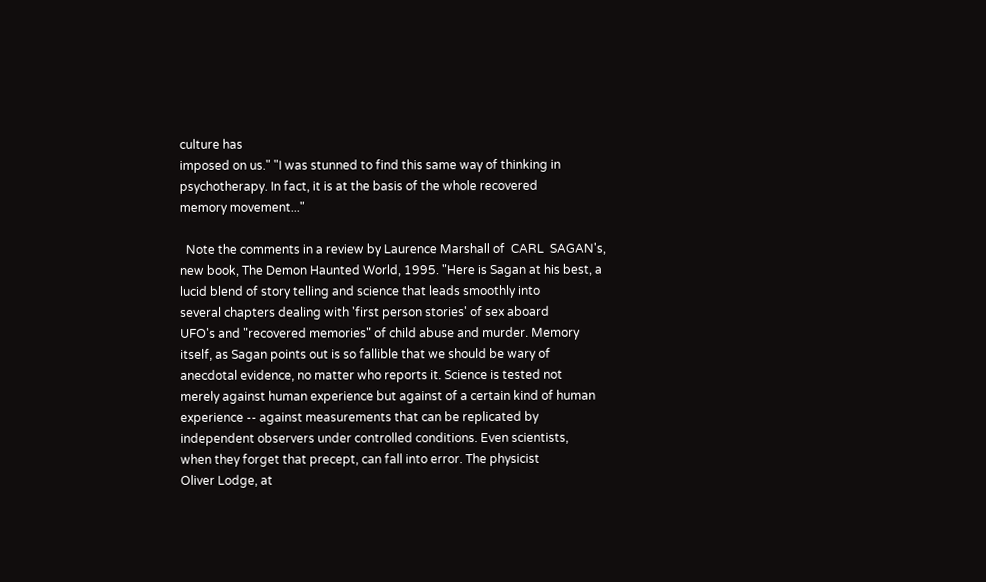culture has
imposed on us." "I was stunned to find this same way of thinking in
psychotherapy. In fact, it is at the basis of the whole recovered
memory movement..."

  Note the comments in a review by Laurence Marshall of  CARL  SAGAN's,
new book, The Demon Haunted World, 1995. "Here is Sagan at his best, a
lucid blend of story telling and science that leads smoothly into
several chapters dealing with 'first person stories' of sex aboard
UFO's and "recovered memories" of child abuse and murder. Memory
itself, as Sagan points out is so fallible that we should be wary of
anecdotal evidence, no matter who reports it. Science is tested not
merely against human experience but against of a certain kind of human
experience -- against measurements that can be replicated by
independent observers under controlled conditions. Even scientists,
when they forget that precept, can fall into error. The physicist
Oliver Lodge, at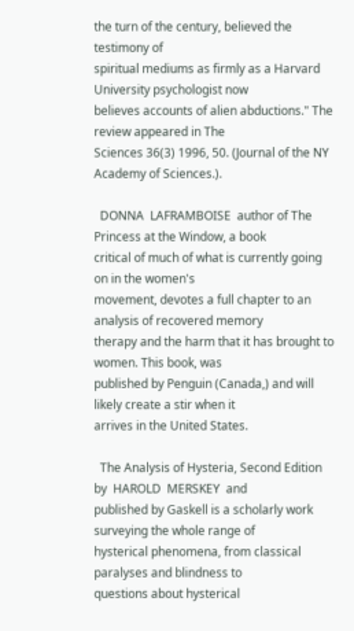the turn of the century, believed the testimony of
spiritual mediums as firmly as a Harvard University psychologist now
believes accounts of alien abductions." The review appeared in The
Sciences 36(3) 1996, 50. (Journal of the NY Academy of Sciences.).

  DONNA  LAFRAMBOISE  author of The Princess at the Window, a book
critical of much of what is currently going on in the women's
movement, devotes a full chapter to an analysis of recovered memory
therapy and the harm that it has brought to women. This book, was
published by Penguin (Canada,) and will likely create a stir when it
arrives in the United States.

  The Analysis of Hysteria, Second Edition by  HAROLD  MERSKEY  and
published by Gaskell is a scholarly work surveying the whole range of
hysterical phenomena, from classical paralyses and blindness to
questions about hysterical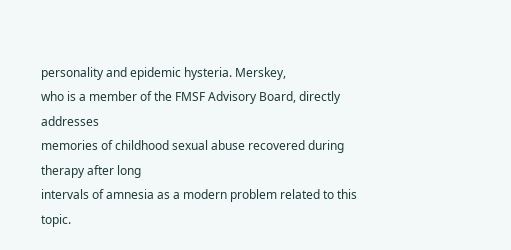personality and epidemic hysteria. Merskey,
who is a member of the FMSF Advisory Board, directly addresses
memories of childhood sexual abuse recovered during therapy after long
intervals of amnesia as a modern problem related to this topic.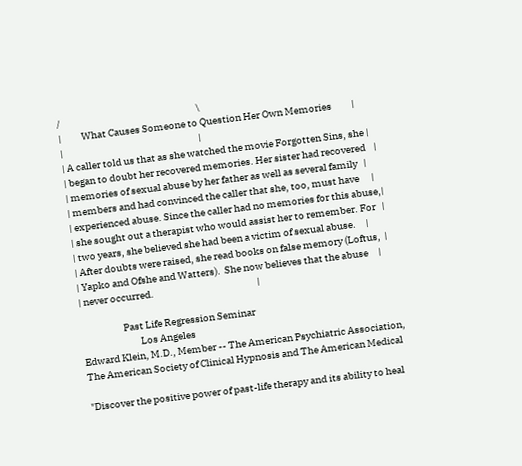/                                                                    \
|          What Causes Someone to Question Her Own Memories          |
|                                                                    |
| A caller told us that as she watched the movie Forgotten Sins, she |
| began to doubt her recovered memories. Her sister had recovered    |
| memories of sexual abuse by her father as well as several family   |
| members and had convinced the caller that she, too, must have      |
| experienced abuse. Since the caller had no memories for this abuse,|
| she sought out a therapist who would assist her to remember. For   |
| two years, she believed she had been a victim of sexual abuse.     |
| After doubts were raised, she read books on false memory (Loftus,  |
| Yapko and Ofshe and Watters).  She now believes that the abuse     |
| never occurred.                                                    |

                     Past Life Regression Seminar
                             Los Angeles
Edward Klein, M.D., Member -- The American Psychiatric Association,
The American Society of Clinical Hypnosis and The American Medical

"Discover the positive power of past-life therapy and its ability to heal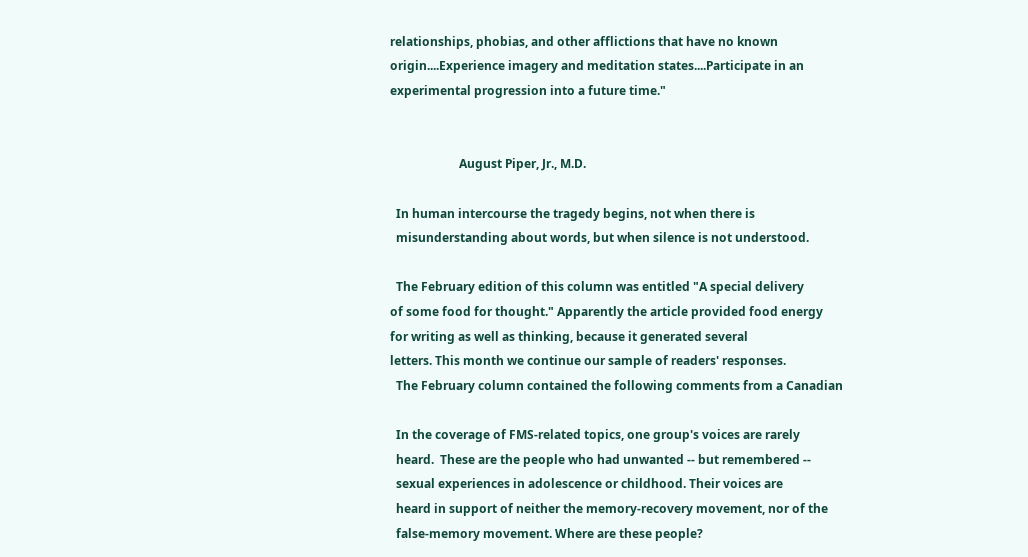relationships, phobias, and other afflictions that have no known
origin....Experience imagery and meditation states....Participate in an
experimental progression into a future time."


                       August Piper, Jr., M.D.

  In human intercourse the tragedy begins, not when there is
  misunderstanding about words, but when silence is not understood.

  The February edition of this column was entitled "A special delivery
of some food for thought." Apparently the article provided food energy
for writing as well as thinking, because it generated several
letters. This month we continue our sample of readers' responses.
  The February column contained the following comments from a Canadian

  In the coverage of FMS-related topics, one group's voices are rarely
  heard.  These are the people who had unwanted -- but remembered --
  sexual experiences in adolescence or childhood. Their voices are
  heard in support of neither the memory-recovery movement, nor of the
  false-memory movement. Where are these people?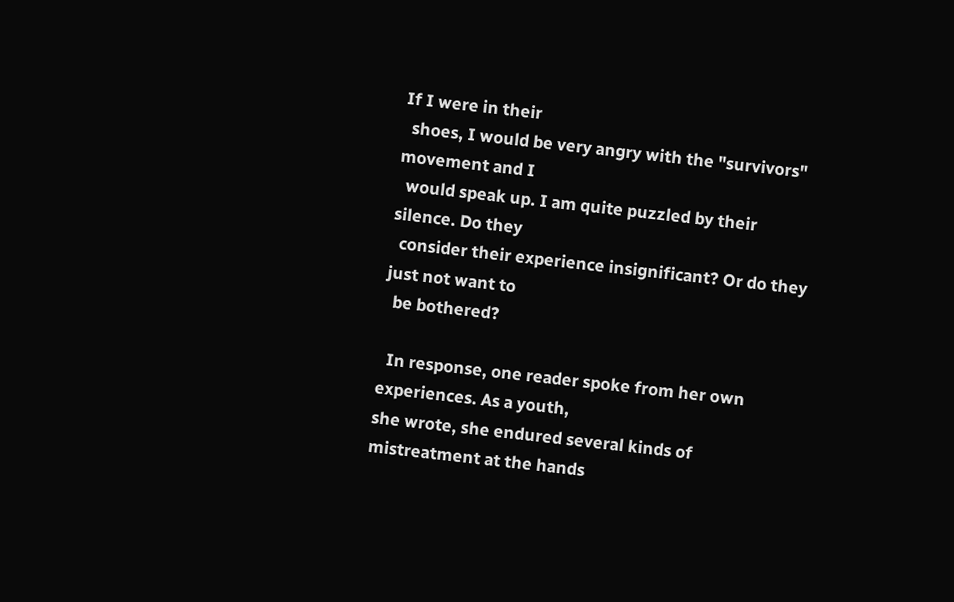If I were in their
  shoes, I would be very angry with the "survivors" movement and I
  would speak up. I am quite puzzled by their silence. Do they
  consider their experience insignificant? Or do they just not want to
  be bothered?

  In response, one reader spoke from her own experiences. As a youth,
she wrote, she endured several kinds of mistreatment at the hands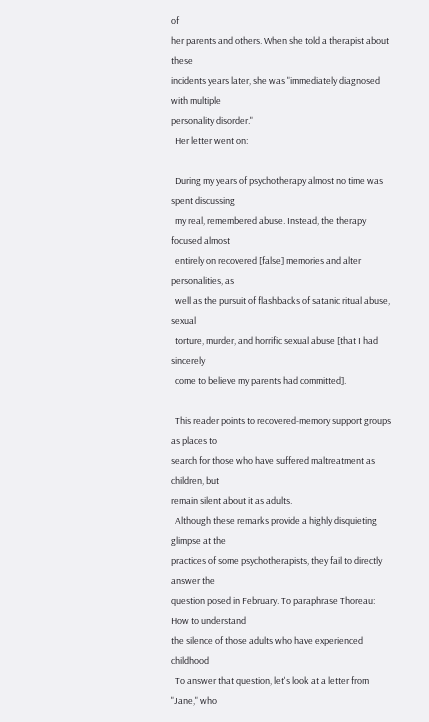of
her parents and others. When she told a therapist about these
incidents years later, she was "immediately diagnosed with multiple
personality disorder."
  Her letter went on:

  During my years of psychotherapy almost no time was spent discussing
  my real, remembered abuse. Instead, the therapy focused almost
  entirely on recovered [false] memories and alter personalities, as
  well as the pursuit of flashbacks of satanic ritual abuse, sexual
  torture, murder, and horrific sexual abuse [that I had sincerely
  come to believe my parents had committed].

  This reader points to recovered-memory support groups as places to
search for those who have suffered maltreatment as children, but
remain silent about it as adults.
  Although these remarks provide a highly disquieting glimpse at the
practices of some psychotherapists, they fail to directly answer the
question posed in February. To paraphrase Thoreau: How to understand
the silence of those adults who have experienced childhood
  To answer that question, let's look at a letter from "Jane," who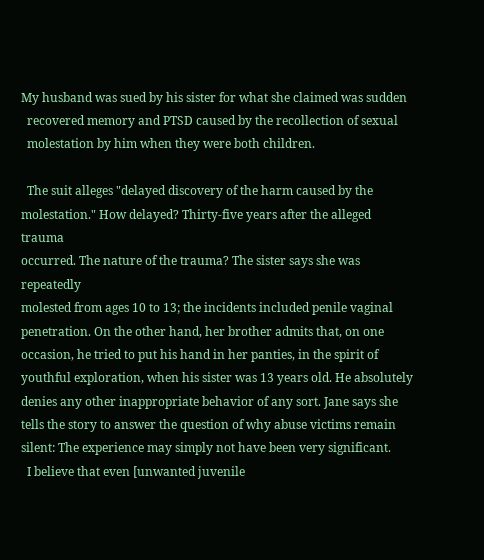My husband was sued by his sister for what she claimed was sudden
  recovered memory and PTSD caused by the recollection of sexual
  molestation by him when they were both children.

  The suit alleges "delayed discovery of the harm caused by the
molestation." How delayed? Thirty-five years after the alleged trauma
occurred. The nature of the trauma? The sister says she was repeatedly
molested from ages 10 to 13; the incidents included penile vaginal
penetration. On the other hand, her brother admits that, on one
occasion, he tried to put his hand in her panties, in the spirit of
youthful exploration, when his sister was 13 years old. He absolutely
denies any other inappropriate behavior of any sort. Jane says she
tells the story to answer the question of why abuse victims remain
silent: The experience may simply not have been very significant.
  I believe that even [unwanted juvenile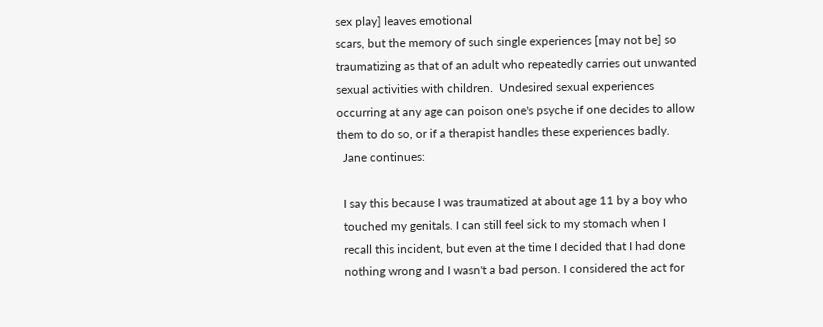sex play] leaves emotional
scars, but the memory of such single experiences [may not be] so
traumatizing as that of an adult who repeatedly carries out unwanted
sexual activities with children.  Undesired sexual experiences
occurring at any age can poison one's psyche if one decides to allow
them to do so, or if a therapist handles these experiences badly.
  Jane continues:

  I say this because I was traumatized at about age 11 by a boy who
  touched my genitals. I can still feel sick to my stomach when I
  recall this incident, but even at the time I decided that I had done
  nothing wrong and I wasn't a bad person. I considered the act for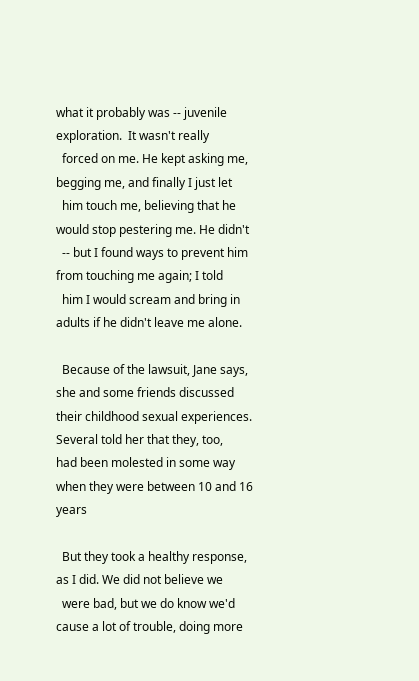what it probably was -- juvenile exploration.  It wasn't really
  forced on me. He kept asking me, begging me, and finally I just let
  him touch me, believing that he would stop pestering me. He didn't
  -- but I found ways to prevent him from touching me again; I told
  him I would scream and bring in adults if he didn't leave me alone.

  Because of the lawsuit, Jane says, she and some friends discussed
their childhood sexual experiences. Several told her that they, too,
had been molested in some way when they were between 10 and 16 years

  But they took a healthy response, as I did. We did not believe we
  were bad, but we do know we'd cause a lot of trouble, doing more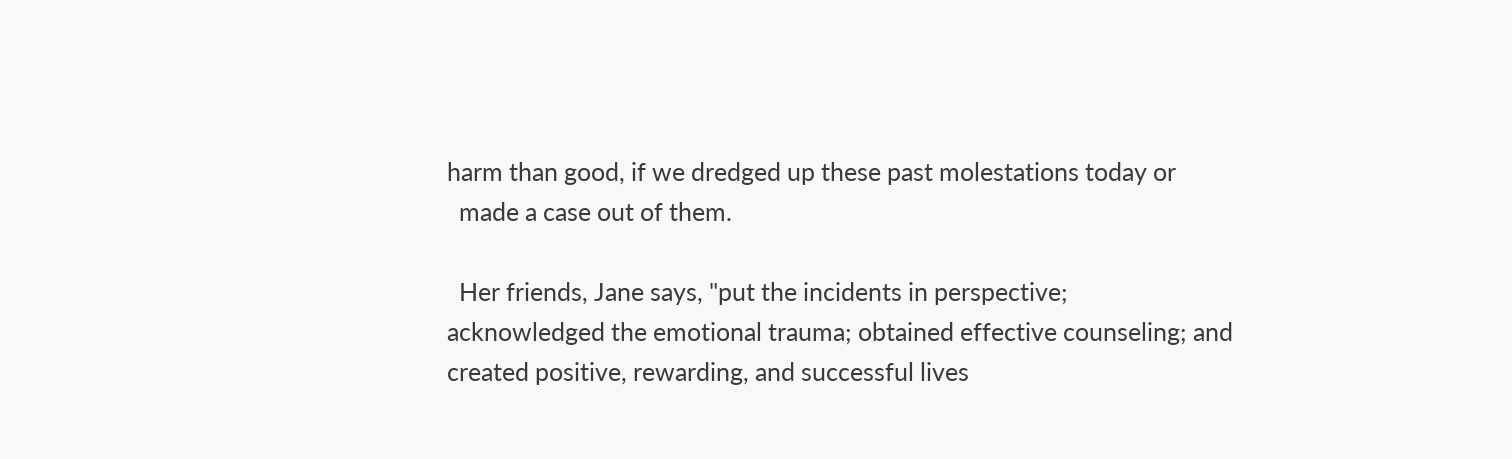harm than good, if we dredged up these past molestations today or
  made a case out of them.

  Her friends, Jane says, "put the incidents in perspective;
acknowledged the emotional trauma; obtained effective counseling; and
created positive, rewarding, and successful lives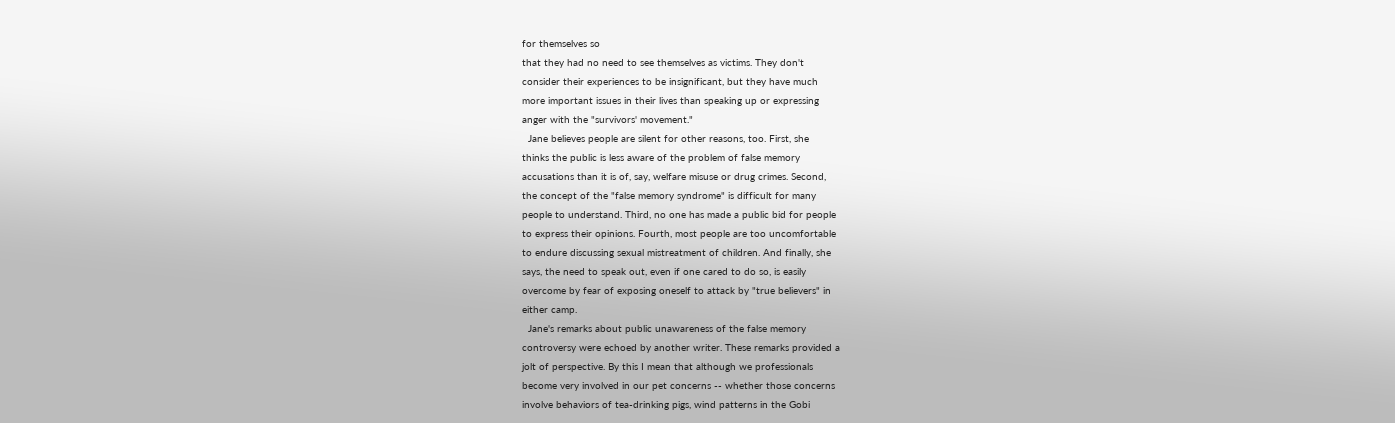for themselves so
that they had no need to see themselves as victims. They don't
consider their experiences to be insignificant, but they have much
more important issues in their lives than speaking up or expressing
anger with the "survivors' movement."
  Jane believes people are silent for other reasons, too. First, she
thinks the public is less aware of the problem of false memory
accusations than it is of, say, welfare misuse or drug crimes. Second,
the concept of the "false memory syndrome" is difficult for many
people to understand. Third, no one has made a public bid for people
to express their opinions. Fourth, most people are too uncomfortable
to endure discussing sexual mistreatment of children. And finally, she
says, the need to speak out, even if one cared to do so, is easily
overcome by fear of exposing oneself to attack by "true believers" in
either camp.
  Jane's remarks about public unawareness of the false memory
controversy were echoed by another writer. These remarks provided a
jolt of perspective. By this I mean that although we professionals
become very involved in our pet concerns -- whether those concerns
involve behaviors of tea-drinking pigs, wind patterns in the Gobi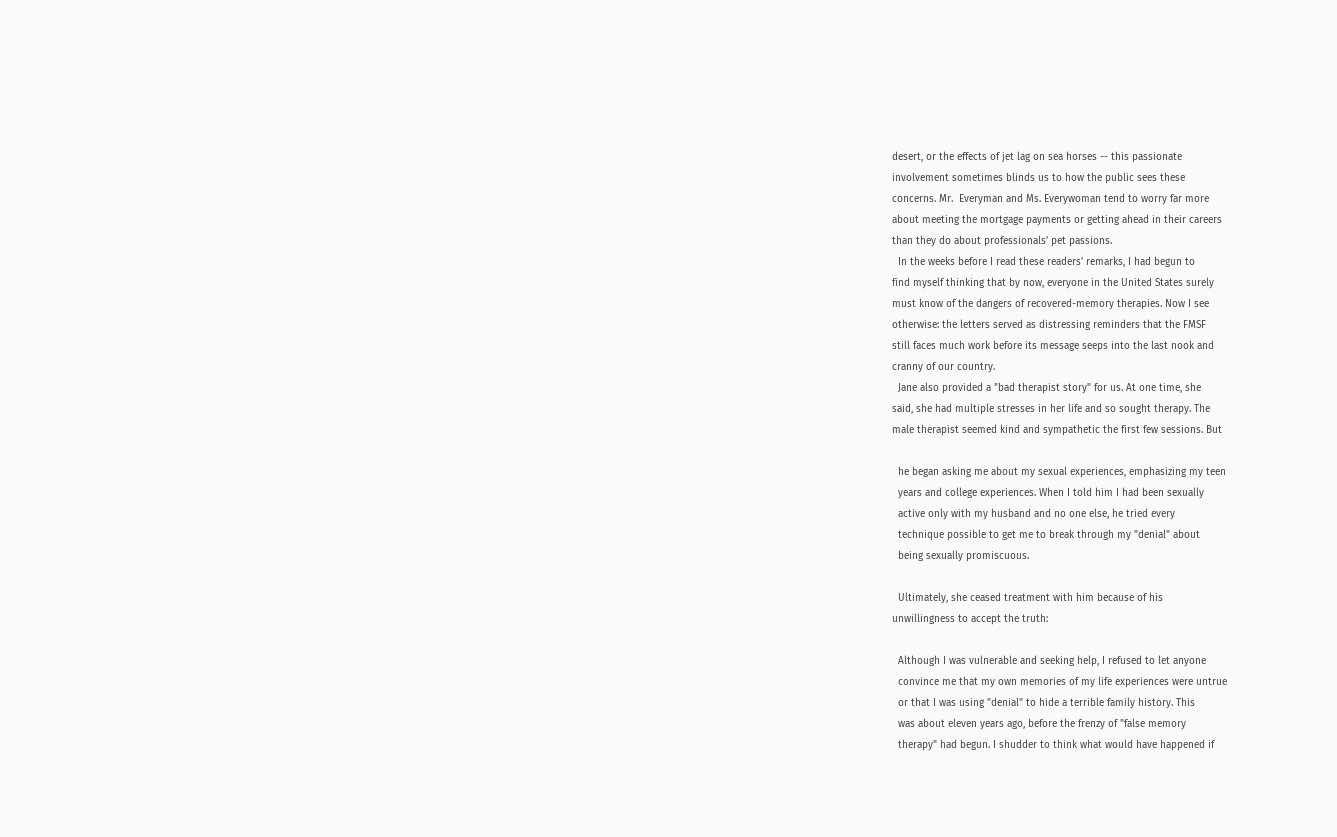desert, or the effects of jet lag on sea horses -- this passionate
involvement sometimes blinds us to how the public sees these
concerns. Mr.  Everyman and Ms. Everywoman tend to worry far more
about meeting the mortgage payments or getting ahead in their careers
than they do about professionals' pet passions.
  In the weeks before I read these readers' remarks, I had begun to
find myself thinking that by now, everyone in the United States surely
must know of the dangers of recovered-memory therapies. Now I see
otherwise: the letters served as distressing reminders that the FMSF
still faces much work before its message seeps into the last nook and
cranny of our country.
  Jane also provided a "bad therapist story" for us. At one time, she
said, she had multiple stresses in her life and so sought therapy. The
male therapist seemed kind and sympathetic the first few sessions. But

  he began asking me about my sexual experiences, emphasizing my teen
  years and college experiences. When I told him I had been sexually
  active only with my husband and no one else, he tried every
  technique possible to get me to break through my "denial" about
  being sexually promiscuous.

  Ultimately, she ceased treatment with him because of his
unwillingness to accept the truth:

  Although I was vulnerable and seeking help, I refused to let anyone
  convince me that my own memories of my life experiences were untrue
  or that I was using "denial" to hide a terrible family history. This
  was about eleven years ago, before the frenzy of "false memory
  therapy" had begun. I shudder to think what would have happened if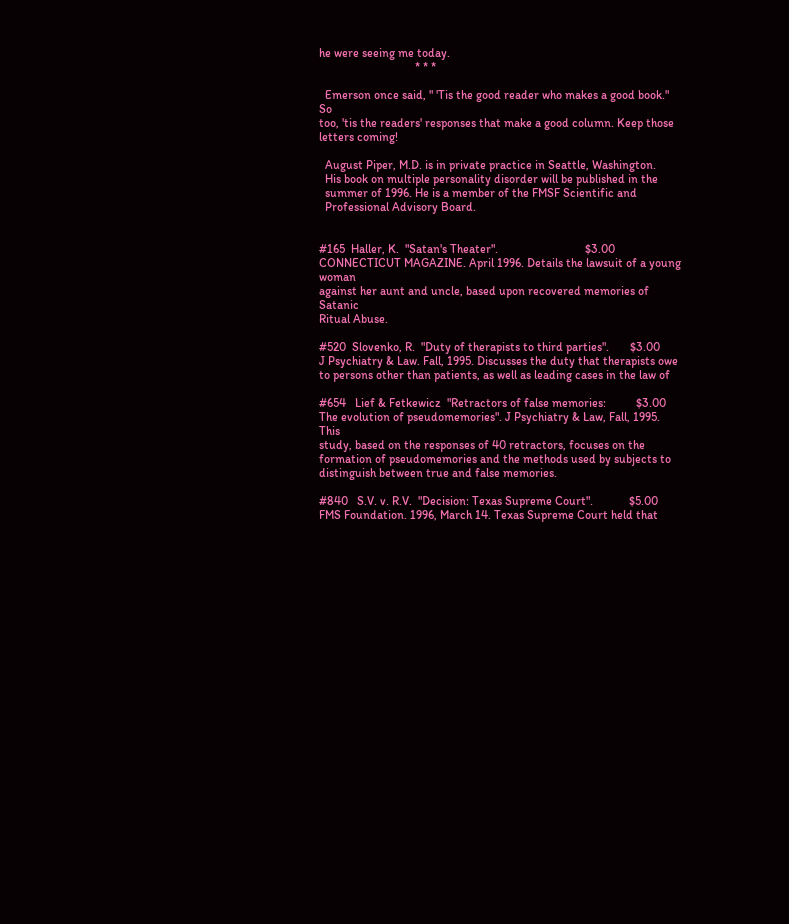he were seeing me today.
                                * * *

  Emerson once said, " 'Tis the good reader who makes a good book." So
too, 'tis the readers' responses that make a good column. Keep those
letters coming!

  August Piper, M.D. is in private practice in Seattle, Washington.
  His book on multiple personality disorder will be published in the
  summer of 1996. He is a member of the FMSF Scientific and
  Professional Advisory Board.


#165  Haller, K.  "Satan's Theater".                             $3.00
CONNECTICUT MAGAZINE. April 1996. Details the lawsuit of a young woman
against her aunt and uncle, based upon recovered memories of Satanic
Ritual Abuse.

#520  Slovenko, R.  "Duty of therapists to third parties".       $3.00
J Psychiatry & Law. Fall, 1995. Discusses the duty that therapists owe
to persons other than patients, as well as leading cases in the law of

#654   Lief & Fetkewicz  "Retractors of false memories:          $3.00
The evolution of pseudomemories". J Psychiatry & Law, Fall, 1995. This
study, based on the responses of 40 retractors, focuses on the
formation of pseudomemories and the methods used by subjects to
distinguish between true and false memories.

#840   S.V. v. R.V.  "Decision: Texas Supreme Court".            $5.00
FMS Foundation. 1996, March 14. Texas Supreme Court held that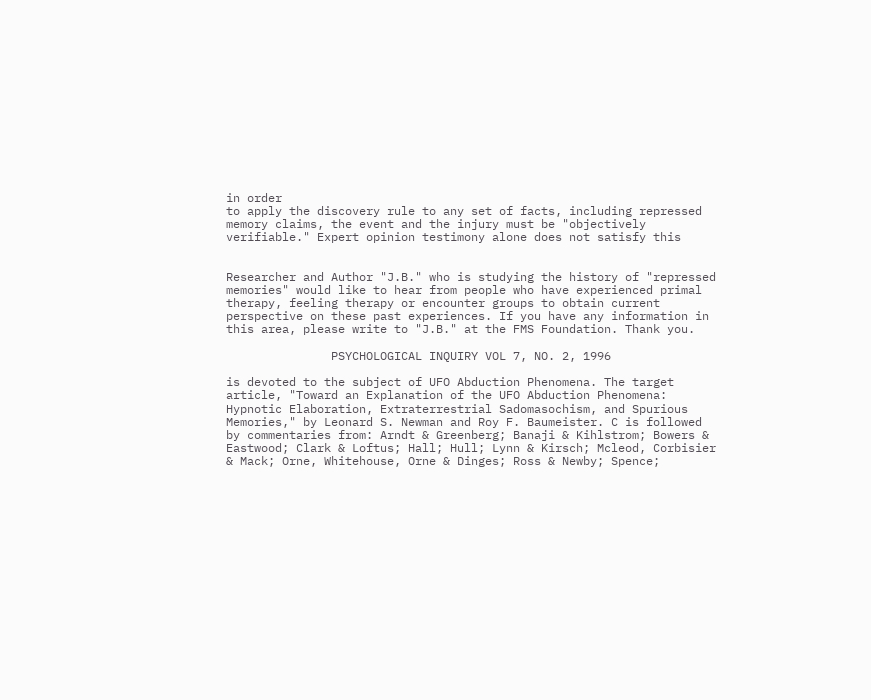in order
to apply the discovery rule to any set of facts, including repressed
memory claims, the event and the injury must be "objectively
verifiable." Expert opinion testimony alone does not satisfy this


Researcher and Author "J.B." who is studying the history of "repressed
memories" would like to hear from people who have experienced primal
therapy, feeling therapy or encounter groups to obtain current
perspective on these past experiences. If you have any information in
this area, please write to "J.B." at the FMS Foundation. Thank you.

               PSYCHOLOGICAL INQUIRY VOL 7, NO. 2, 1996

is devoted to the subject of UFO Abduction Phenomena. The target
article, "Toward an Explanation of the UFO Abduction Phenomena:
Hypnotic Elaboration, Extraterrestrial Sadomasochism, and Spurious
Memories," by Leonard S. Newman and Roy F. Baumeister. C is followed
by commentaries from: Arndt & Greenberg; Banaji & Kihlstrom; Bowers &
Eastwood; Clark & Loftus; Hall; Hull; Lynn & Kirsch; Mcleod, Corbisier
& Mack; Orne, Whitehouse, Orne & Dinges; Ross & Newby; Spence;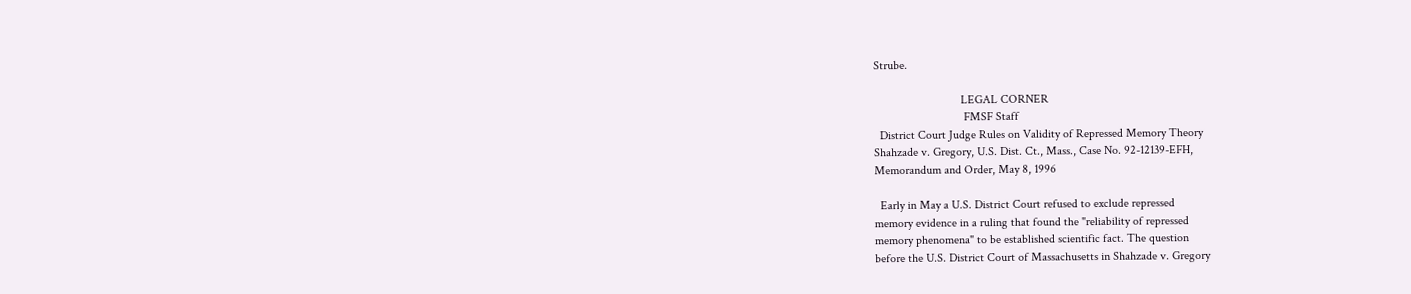Strube.

                             LEGAL CORNER
                              FMSF Staff
  District Court Judge Rules on Validity of Repressed Memory Theory
Shahzade v. Gregory, U.S. Dist. Ct., Mass., Case No. 92-12139-EFH,
Memorandum and Order, May 8, 1996

  Early in May a U.S. District Court refused to exclude repressed
memory evidence in a ruling that found the "reliability of repressed
memory phenomena" to be established scientific fact. The question
before the U.S. District Court of Massachusetts in Shahzade v. Gregory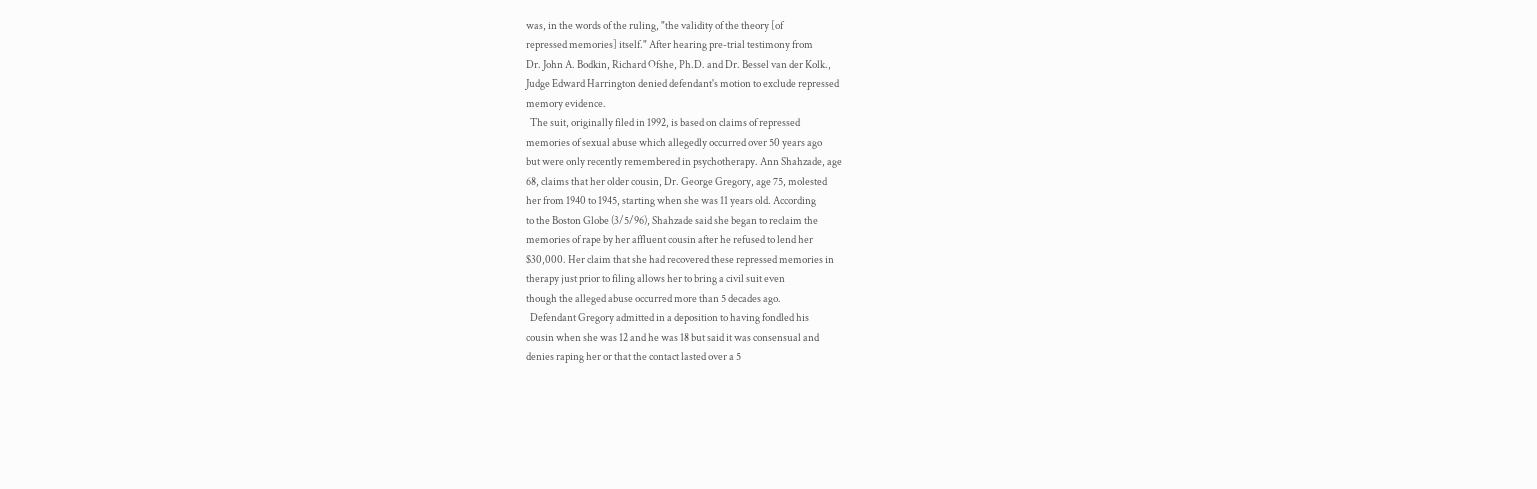was, in the words of the ruling, "the validity of the theory [of
repressed memories] itself." After hearing pre-trial testimony from
Dr. John A. Bodkin, Richard Ofshe, Ph.D. and Dr. Bessel van der Kolk.,
Judge Edward Harrington denied defendant's motion to exclude repressed
memory evidence.
  The suit, originally filed in 1992, is based on claims of repressed
memories of sexual abuse which allegedly occurred over 50 years ago
but were only recently remembered in psychotherapy. Ann Shahzade, age
68, claims that her older cousin, Dr. George Gregory, age 75, molested
her from 1940 to 1945, starting when she was 11 years old. According
to the Boston Globe (3/5/96), Shahzade said she began to reclaim the
memories of rape by her affluent cousin after he refused to lend her
$30,000. Her claim that she had recovered these repressed memories in
therapy just prior to filing allows her to bring a civil suit even
though the alleged abuse occurred more than 5 decades ago.
  Defendant Gregory admitted in a deposition to having fondled his
cousin when she was 12 and he was 18 but said it was consensual and
denies raping her or that the contact lasted over a 5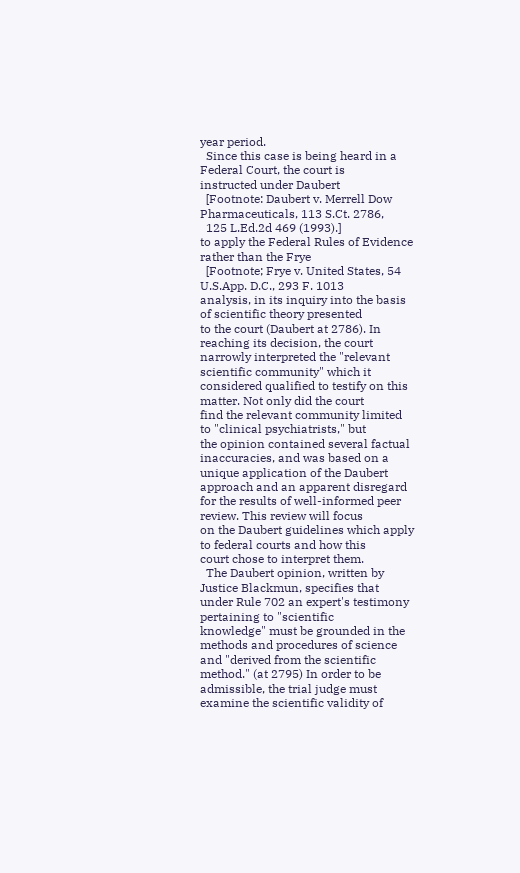year period.
  Since this case is being heard in a Federal Court, the court is
instructed under Daubert
  [Footnote: Daubert v. Merrell Dow Pharmaceuticals, 113 S.Ct. 2786,
  125 L.Ed.2d 469 (1993).]
to apply the Federal Rules of Evidence rather than the Frye
  [Footnote; Frye v. United States, 54 U.S.App. D.C., 293 F. 1013
analysis, in its inquiry into the basis of scientific theory presented
to the court (Daubert at 2786). In reaching its decision, the court
narrowly interpreted the "relevant scientific community" which it
considered qualified to testify on this matter. Not only did the court
find the relevant community limited to "clinical psychiatrists," but
the opinion contained several factual inaccuracies, and was based on a
unique application of the Daubert approach and an apparent disregard
for the results of well-informed peer review. This review will focus
on the Daubert guidelines which apply to federal courts and how this
court chose to interpret them.
  The Daubert opinion, written by Justice Blackmun, specifies that
under Rule 702 an expert's testimony pertaining to "scientific
knowledge" must be grounded in the methods and procedures of science
and "derived from the scientific method." (at 2795) In order to be
admissible, the trial judge must examine the scientific validity of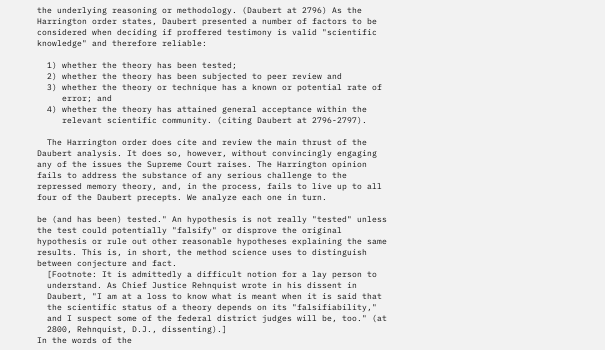the underlying reasoning or methodology. (Daubert at 2796) As the
Harrington order states, Daubert presented a number of factors to be
considered when deciding if proffered testimony is valid "scientific
knowledge" and therefore reliable:

  1) whether the theory has been tested;
  2) whether the theory has been subjected to peer review and
  3) whether the theory or technique has a known or potential rate of
     error; and
  4) whether the theory has attained general acceptance within the
     relevant scientific community. (citing Daubert at 2796-2797).

  The Harrington order does cite and review the main thrust of the
Daubert analysis. It does so, however, without convincingly engaging
any of the issues the Supreme Court raises. The Harrington opinion
fails to address the substance of any serious challenge to the
repressed memory theory, and, in the process, fails to live up to all
four of the Daubert precepts. We analyze each one in turn.

be (and has been) tested." An hypothesis is not really "tested" unless
the test could potentially "falsify" or disprove the original
hypothesis or rule out other reasonable hypotheses explaining the same
results. This is, in short, the method science uses to distinguish
between conjecture and fact.
  [Footnote: It is admittedly a difficult notion for a lay person to
  understand. As Chief Justice Rehnquist wrote in his dissent in
  Daubert, "I am at a loss to know what is meant when it is said that
  the scientific status of a theory depends on its "falsifiability,"
  and I suspect some of the federal district judges will be, too." (at
  2800, Rehnquist, D.J., dissenting).]
In the words of the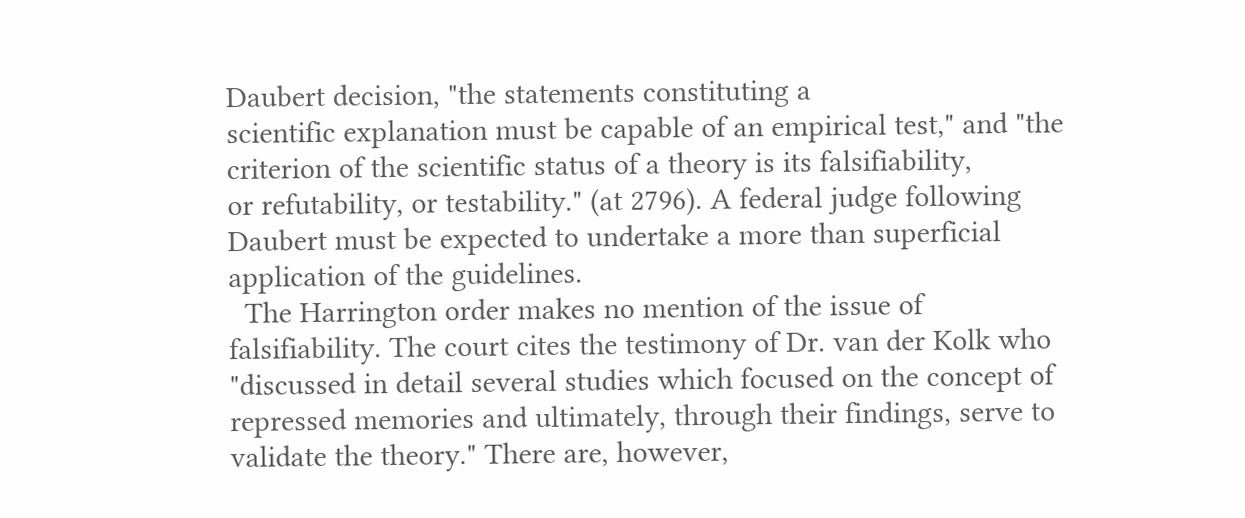Daubert decision, "the statements constituting a
scientific explanation must be capable of an empirical test," and "the
criterion of the scientific status of a theory is its falsifiability,
or refutability, or testability." (at 2796). A federal judge following
Daubert must be expected to undertake a more than superficial
application of the guidelines.
  The Harrington order makes no mention of the issue of
falsifiability. The court cites the testimony of Dr. van der Kolk who
"discussed in detail several studies which focused on the concept of
repressed memories and ultimately, through their findings, serve to
validate the theory." There are, however,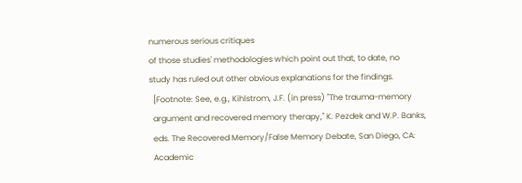numerous serious critiques
of those studies' methodologies which point out that, to date, no
study has ruled out other obvious explanations for the findings.
  [Footnote: See, e.g., Kihlstrom, J.F. (in press) "The trauma-memory
  argument and recovered memory therapy," K. Pezdek and W.P. Banks,
  eds. The Recovered Memory/False Memory Debate, San Diego, CA:
  Academic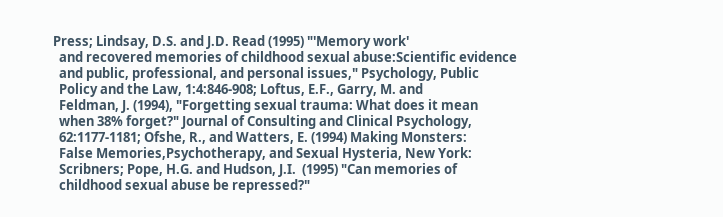Press; Lindsay, D.S. and J.D. Read (1995) "'Memory work'
  and recovered memories of childhood sexual abuse:Scientific evidence
  and public, professional, and personal issues," Psychology, Public
  Policy and the Law, 1:4:846-908; Loftus, E.F., Garry, M. and
  Feldman, J. (1994), "Forgetting sexual trauma: What does it mean
  when 38% forget?" Journal of Consulting and Clinical Psychology,
  62:1177-1181; Ofshe, R., and Watters, E. (1994) Making Monsters:
  False Memories,Psychotherapy, and Sexual Hysteria, New York:
  Scribners; Pope, H.G. and Hudson, J.I.  (1995) "Can memories of
  childhood sexual abuse be repressed?"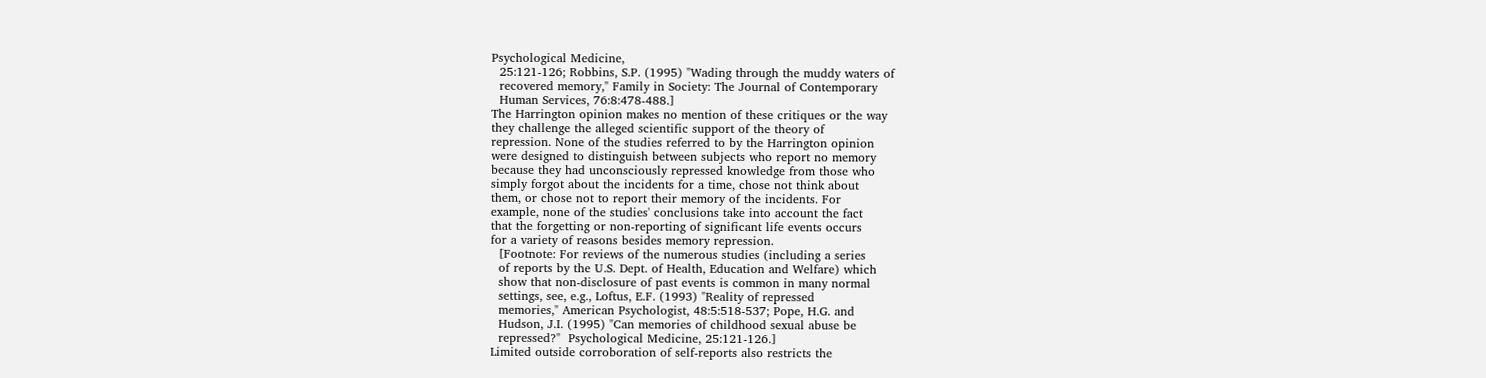Psychological Medicine,
  25:121-126; Robbins, S.P. (1995) "Wading through the muddy waters of
  recovered memory," Family in Society: The Journal of Contemporary
  Human Services, 76:8:478-488.]
The Harrington opinion makes no mention of these critiques or the way
they challenge the alleged scientific support of the theory of
repression. None of the studies referred to by the Harrington opinion
were designed to distinguish between subjects who report no memory
because they had unconsciously repressed knowledge from those who
simply forgot about the incidents for a time, chose not think about
them, or chose not to report their memory of the incidents. For
example, none of the studies' conclusions take into account the fact
that the forgetting or non-reporting of significant life events occurs
for a variety of reasons besides memory repression.
  [Footnote: For reviews of the numerous studies (including a series
  of reports by the U.S. Dept. of Health, Education and Welfare) which
  show that non-disclosure of past events is common in many normal
  settings, see, e.g., Loftus, E.F. (1993) "Reality of repressed
  memories," American Psychologist, 48:5:518-537; Pope, H.G. and
  Hudson, J.I. (1995) "Can memories of childhood sexual abuse be
  repressed?"  Psychological Medicine, 25:121-126.]
Limited outside corroboration of self-reports also restricts the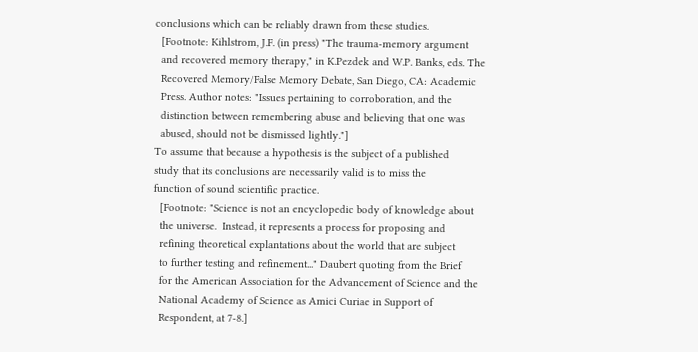conclusions which can be reliably drawn from these studies.
  [Footnote: Kihlstrom, J.F. (in press) "The trauma-memory argument
  and recovered memory therapy," in K.Pezdek and W.P. Banks, eds. The
  Recovered Memory/False Memory Debate, San Diego, CA: Academic
  Press. Author notes: "Issues pertaining to corroboration, and the
  distinction between remembering abuse and believing that one was
  abused, should not be dismissed lightly."]
To assume that because a hypothesis is the subject of a published
study that its conclusions are necessarily valid is to miss the
function of sound scientific practice.
  [Footnote: "Science is not an encyclopedic body of knowledge about
  the universe.  Instead, it represents a process for proposing and
  refining theoretical explantations about the world that are subject
  to further testing and refinement..." Daubert quoting from the Brief
  for the American Association for the Advancement of Science and the
  National Academy of Science as Amici Curiae in Support of
  Respondent, at 7-8.]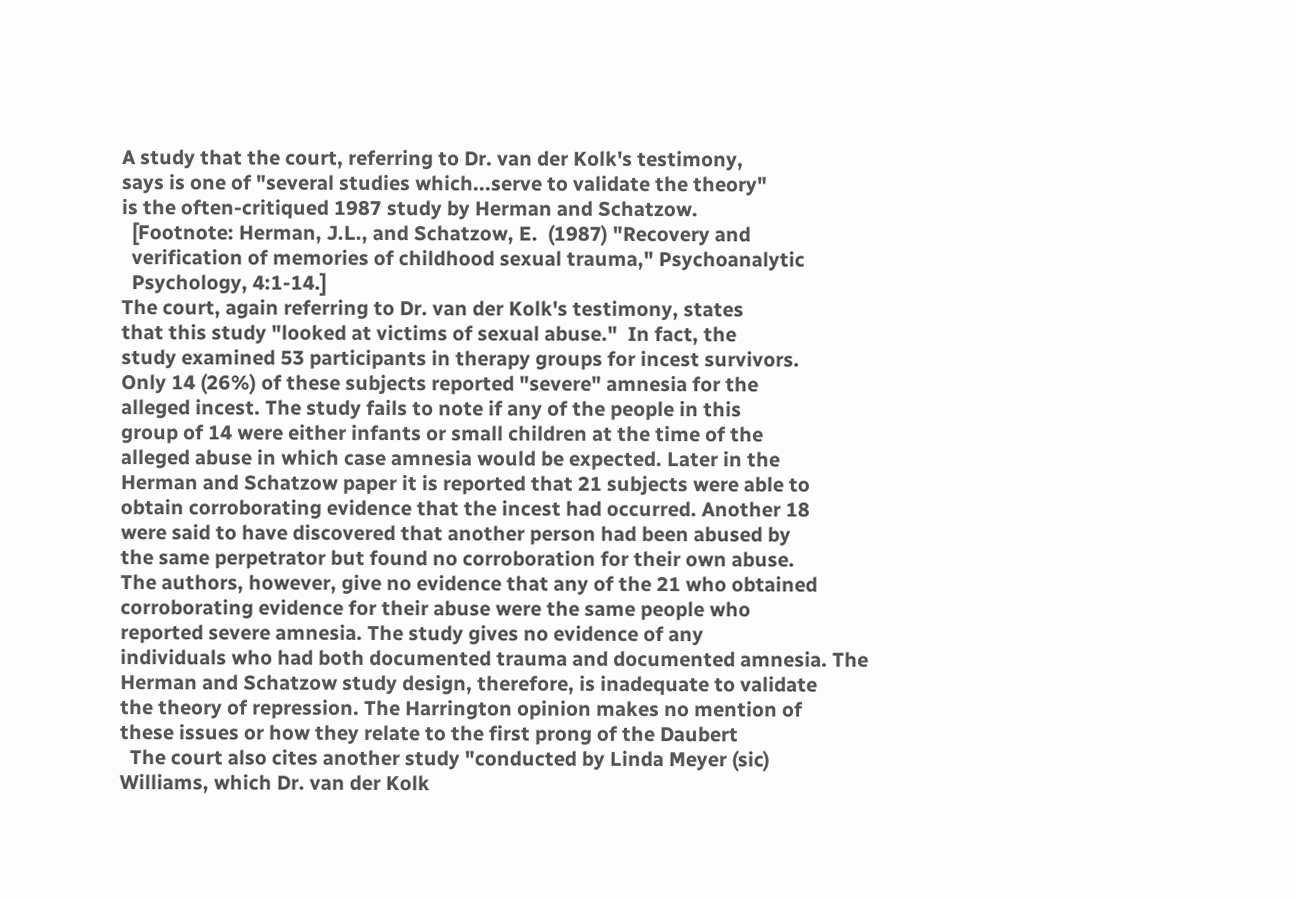A study that the court, referring to Dr. van der Kolk's testimony,
says is one of "several studies which...serve to validate the theory"
is the often-critiqued 1987 study by Herman and Schatzow.
  [Footnote: Herman, J.L., and Schatzow, E.  (1987) "Recovery and
  verification of memories of childhood sexual trauma," Psychoanalytic
  Psychology, 4:1-14.]
The court, again referring to Dr. van der Kolk's testimony, states
that this study "looked at victims of sexual abuse."  In fact, the
study examined 53 participants in therapy groups for incest survivors.
Only 14 (26%) of these subjects reported "severe" amnesia for the
alleged incest. The study fails to note if any of the people in this
group of 14 were either infants or small children at the time of the
alleged abuse in which case amnesia would be expected. Later in the
Herman and Schatzow paper it is reported that 21 subjects were able to
obtain corroborating evidence that the incest had occurred. Another 18
were said to have discovered that another person had been abused by
the same perpetrator but found no corroboration for their own abuse.
The authors, however, give no evidence that any of the 21 who obtained
corroborating evidence for their abuse were the same people who
reported severe amnesia. The study gives no evidence of any
individuals who had both documented trauma and documented amnesia. The
Herman and Schatzow study design, therefore, is inadequate to validate
the theory of repression. The Harrington opinion makes no mention of
these issues or how they relate to the first prong of the Daubert
  The court also cites another study "conducted by Linda Meyer (sic)
Williams, which Dr. van der Kolk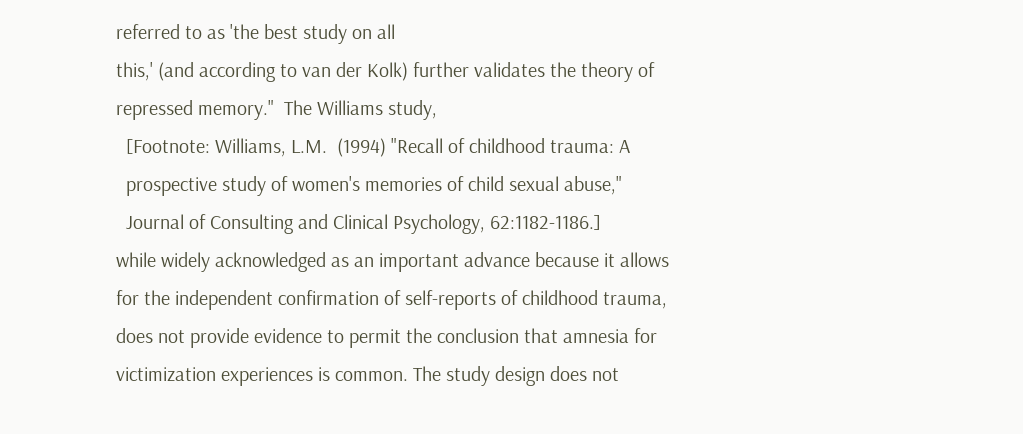referred to as 'the best study on all
this,' (and according to van der Kolk) further validates the theory of
repressed memory."  The Williams study,
  [Footnote: Williams, L.M.  (1994) "Recall of childhood trauma: A
  prospective study of women's memories of child sexual abuse,"
  Journal of Consulting and Clinical Psychology, 62:1182-1186.]
while widely acknowledged as an important advance because it allows
for the independent confirmation of self-reports of childhood trauma,
does not provide evidence to permit the conclusion that amnesia for
victimization experiences is common. The study design does not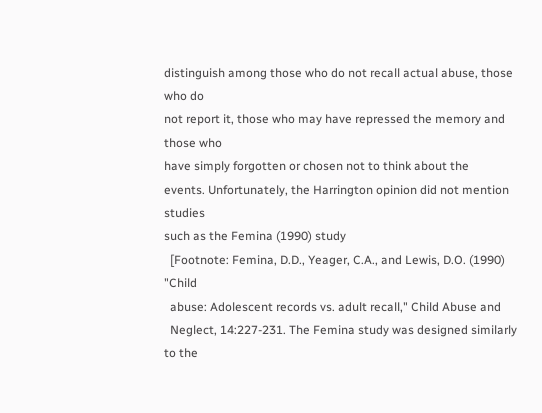distinguish among those who do not recall actual abuse, those who do
not report it, those who may have repressed the memory and those who
have simply forgotten or chosen not to think about the
events. Unfortunately, the Harrington opinion did not mention studies
such as the Femina (1990) study
  [Footnote: Femina, D.D., Yeager, C.A., and Lewis, D.O. (1990) "Child
  abuse: Adolescent records vs. adult recall," Child Abuse and
  Neglect, 14:227-231. The Femina study was designed similarly to the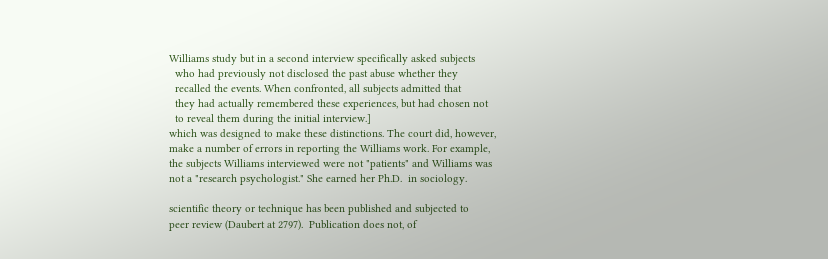Williams study but in a second interview specifically asked subjects
  who had previously not disclosed the past abuse whether they
  recalled the events. When confronted, all subjects admitted that
  they had actually remembered these experiences, but had chosen not
  to reveal them during the initial interview.]
which was designed to make these distinctions. The court did, however,
make a number of errors in reporting the Williams work. For example,
the subjects Williams interviewed were not "patients" and Williams was
not a "research psychologist." She earned her Ph.D.  in sociology.

scientific theory or technique has been published and subjected to
peer review (Daubert at 2797).  Publication does not, of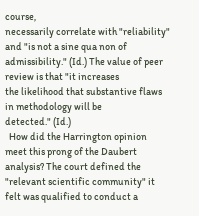course,
necessarily correlate with "reliability" and "is not a sine qua non of
admissibility." (Id.) The value of peer review is that "it increases
the likelihood that substantive flaws in methodology will be
detected." (Id.)
  How did the Harrington opinion meet this prong of the Daubert
analysis? The court defined the "relevant scientific community" it
felt was qualified to conduct a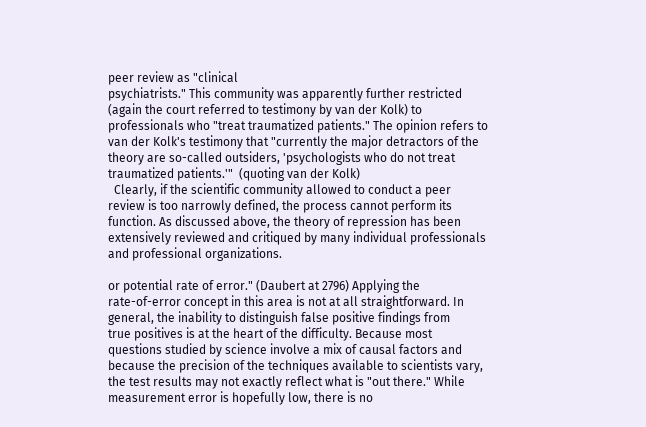peer review as "clinical
psychiatrists." This community was apparently further restricted
(again the court referred to testimony by van der Kolk) to
professionals who "treat traumatized patients." The opinion refers to
van der Kolk's testimony that "currently the major detractors of the
theory are so-called outsiders, 'psychologists who do not treat
traumatized patients.'"  (quoting van der Kolk)
  Clearly, if the scientific community allowed to conduct a peer
review is too narrowly defined, the process cannot perform its
function. As discussed above, the theory of repression has been
extensively reviewed and critiqued by many individual professionals
and professional organizations.

or potential rate of error." (Daubert at 2796) Applying the
rate-of-error concept in this area is not at all straightforward. In
general, the inability to distinguish false positive findings from
true positives is at the heart of the difficulty. Because most
questions studied by science involve a mix of causal factors and
because the precision of the techniques available to scientists vary,
the test results may not exactly reflect what is "out there." While
measurement error is hopefully low, there is no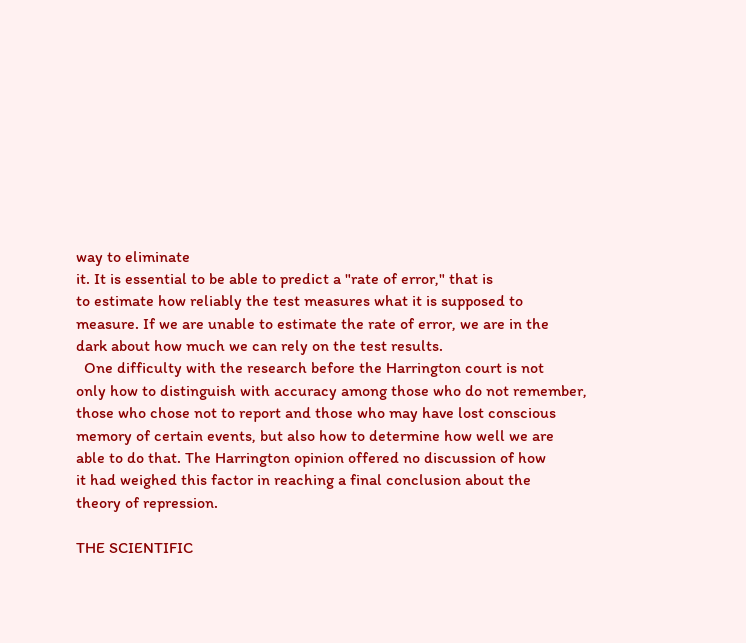way to eliminate
it. It is essential to be able to predict a "rate of error," that is
to estimate how reliably the test measures what it is supposed to
measure. If we are unable to estimate the rate of error, we are in the
dark about how much we can rely on the test results.
  One difficulty with the research before the Harrington court is not
only how to distinguish with accuracy among those who do not remember,
those who chose not to report and those who may have lost conscious
memory of certain events, but also how to determine how well we are
able to do that. The Harrington opinion offered no discussion of how
it had weighed this factor in reaching a final conclusion about the
theory of repression.

THE SCIENTIFIC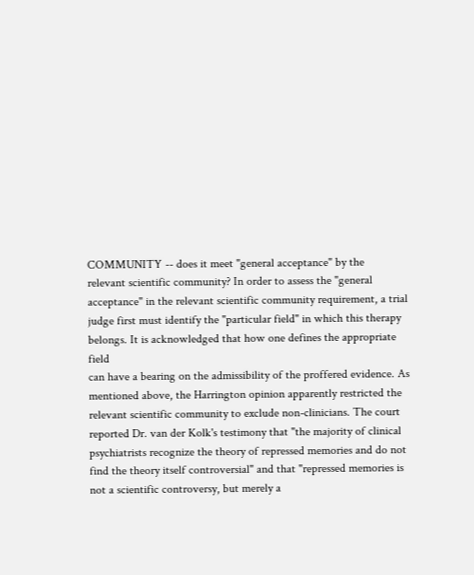COMMUNITY -- does it meet "general acceptance" by the
relevant scientific community? In order to assess the "general
acceptance" in the relevant scientific community requirement, a trial
judge first must identify the "particular field" in which this therapy
belongs. It is acknowledged that how one defines the appropriate field
can have a bearing on the admissibility of the proffered evidence. As
mentioned above, the Harrington opinion apparently restricted the
relevant scientific community to exclude non-clinicians. The court
reported Dr. van der Kolk's testimony that "the majority of clinical
psychiatrists recognize the theory of repressed memories and do not
find the theory itself controversial" and that "repressed memories is
not a scientific controversy, but merely a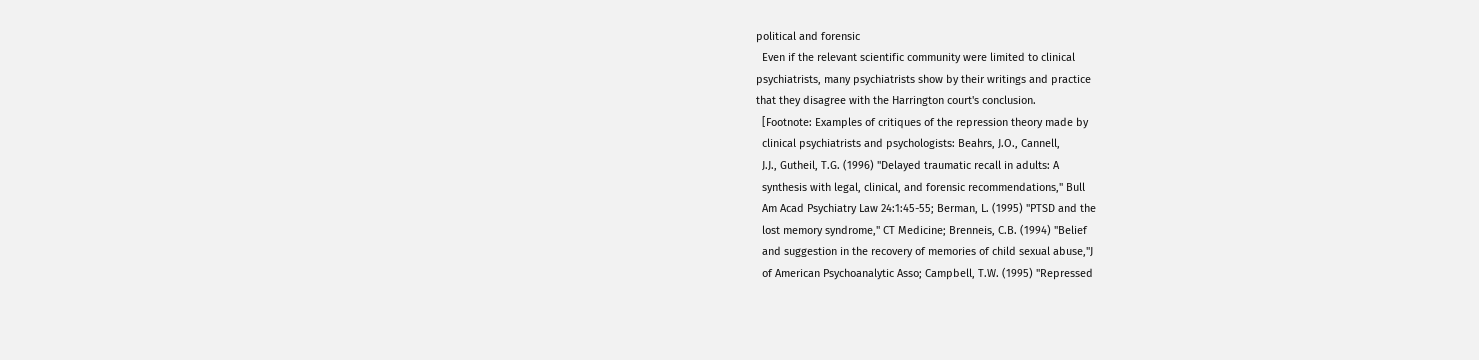political and forensic
  Even if the relevant scientific community were limited to clinical
psychiatrists, many psychiatrists show by their writings and practice
that they disagree with the Harrington court's conclusion.
  [Footnote: Examples of critiques of the repression theory made by
  clinical psychiatrists and psychologists: Beahrs, J.O., Cannell,
  J.J., Gutheil, T.G. (1996) "Delayed traumatic recall in adults: A
  synthesis with legal, clinical, and forensic recommendations," Bull
  Am Acad Psychiatry Law 24:1:45-55; Berman, L. (1995) "PTSD and the
  lost memory syndrome," CT Medicine; Brenneis, C.B. (1994) "Belief
  and suggestion in the recovery of memories of child sexual abuse,"J
  of American Psychoanalytic Asso; Campbell, T.W. (1995) "Repressed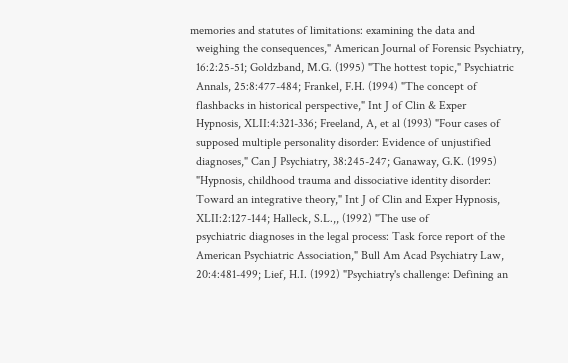memories and statutes of limitations: examining the data and
  weighing the consequences," American Journal of Forensic Psychiatry,
  16:2:25-51; Goldzband, M.G. (1995) "The hottest topic," Psychiatric
  Annals, 25:8:477-484; Frankel, F.H. (1994) "The concept of
  flashbacks in historical perspective," Int J of Clin & Exper
  Hypnosis, XLII:4:321-336; Freeland, A, et al (1993) "Four cases of
  supposed multiple personality disorder: Evidence of unjustified
  diagnoses," Can J Psychiatry, 38:245-247; Ganaway, G.K. (1995)
  "Hypnosis, childhood trauma and dissociative identity disorder:
  Toward an integrative theory," Int J of Clin and Exper Hypnosis,
  XLII:2:127-144; Halleck, S.L.,, (1992) "The use of
  psychiatric diagnoses in the legal process: Task force report of the
  American Psychiatric Association," Bull Am Acad Psychiatry Law,
  20:4:481-499; Lief, H.I. (1992) "Psychiatry's challenge: Defining an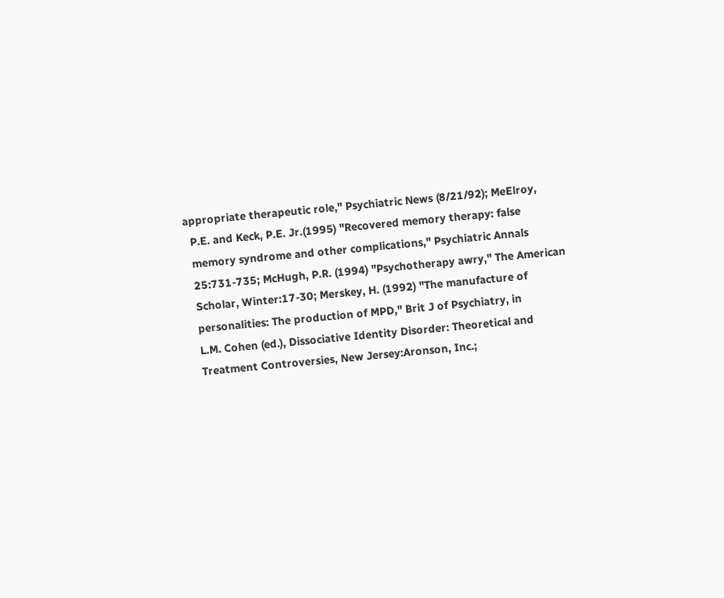appropriate therapeutic role," Psychiatric News (8/21/92); MeElroy,
  P.E. and Keck, P.E. Jr.(1995) "Recovered memory therapy: false
  memory syndrome and other complications," Psychiatric Annals
  25:731-735; McHugh, P.R. (1994) "Psychotherapy awry," The American
  Scholar, Winter:17-30; Merskey, H. (1992) "The manufacture of
  personalities: The production of MPD," Brit J of Psychiatry, in
  L.M. Cohen (ed.), Dissociative Identity Disorder: Theoretical and
  Treatment Controversies, New Jersey:Aronson, Inc.;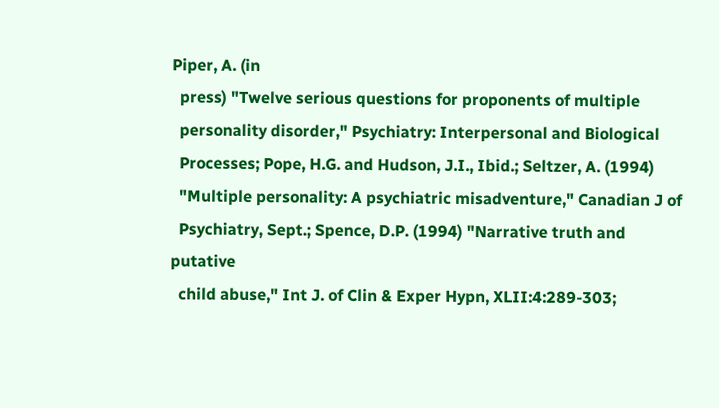Piper, A. (in
  press) "Twelve serious questions for proponents of multiple
  personality disorder," Psychiatry: Interpersonal and Biological
  Processes; Pope, H.G. and Hudson, J.I., Ibid.; Seltzer, A. (1994)
  "Multiple personality: A psychiatric misadventure," Canadian J of
  Psychiatry, Sept.; Spence, D.P. (1994) "Narrative truth and putative
  child abuse," Int J. of Clin & Exper Hypn, XLII:4:289-303;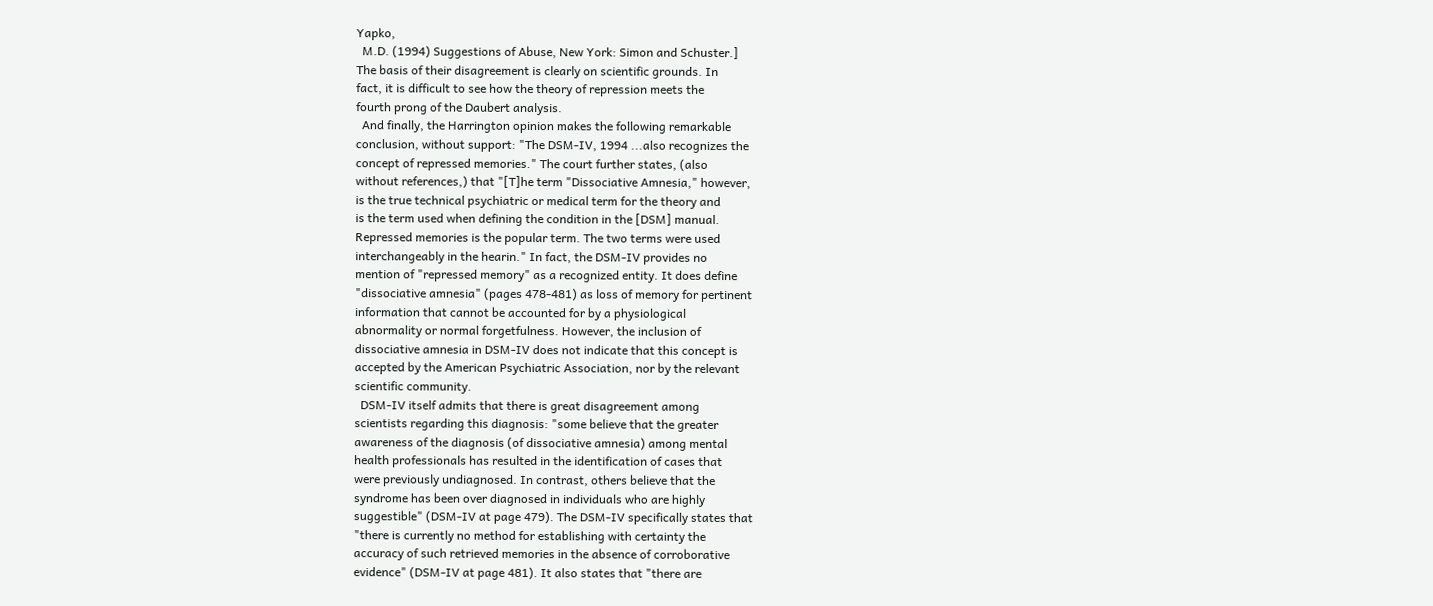Yapko,
  M.D. (1994) Suggestions of Abuse, New York: Simon and Schuster.]
The basis of their disagreement is clearly on scientific grounds. In
fact, it is difficult to see how the theory of repression meets the
fourth prong of the Daubert analysis.
  And finally, the Harrington opinion makes the following remarkable
conclusion, without support: "The DSM-IV, 1994 ...also recognizes the
concept of repressed memories." The court further states, (also
without references,) that "[T]he term "Dissociative Amnesia," however,
is the true technical psychiatric or medical term for the theory and
is the term used when defining the condition in the [DSM] manual.
Repressed memories is the popular term. The two terms were used
interchangeably in the hearin." In fact, the DSM-IV provides no
mention of "repressed memory" as a recognized entity. It does define
"dissociative amnesia" (pages 478-481) as loss of memory for pertinent
information that cannot be accounted for by a physiological
abnormality or normal forgetfulness. However, the inclusion of
dissociative amnesia in DSM-IV does not indicate that this concept is
accepted by the American Psychiatric Association, nor by the relevant
scientific community.
  DSM-IV itself admits that there is great disagreement among
scientists regarding this diagnosis: "some believe that the greater
awareness of the diagnosis (of dissociative amnesia) among mental
health professionals has resulted in the identification of cases that
were previously undiagnosed. In contrast, others believe that the
syndrome has been over diagnosed in individuals who are highly
suggestible" (DSM-IV at page 479). The DSM-IV specifically states that
"there is currently no method for establishing with certainty the
accuracy of such retrieved memories in the absence of corroborative
evidence" (DSM-IV at page 481). It also states that "there are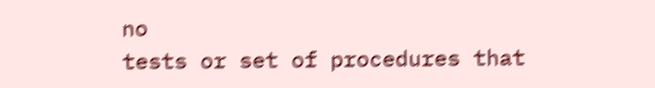no
tests or set of procedures that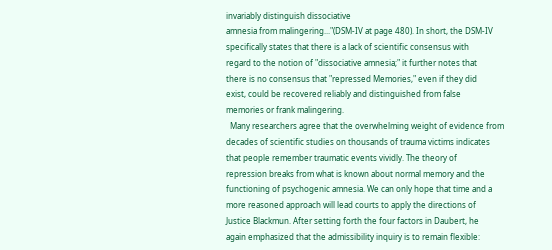invariably distinguish dissociative
amnesia from malingering..."(DSM-IV at page 480). In short, the DSM-IV
specifically states that there is a lack of scientific consensus with
regard to the notion of "dissociative amnesia;" it further notes that
there is no consensus that "repressed Memories," even if they did
exist, could be recovered reliably and distinguished from false
memories or frank malingering.
  Many researchers agree that the overwhelming weight of evidence from
decades of scientific studies on thousands of trauma victims indicates
that people remember traumatic events vividly. The theory of
repression breaks from what is known about normal memory and the
functioning of psychogenic amnesia. We can only hope that time and a
more reasoned approach will lead courts to apply the directions of
Justice Blackmun. After setting forth the four factors in Daubert, he
again emphasized that the admissibility inquiry is to remain flexible: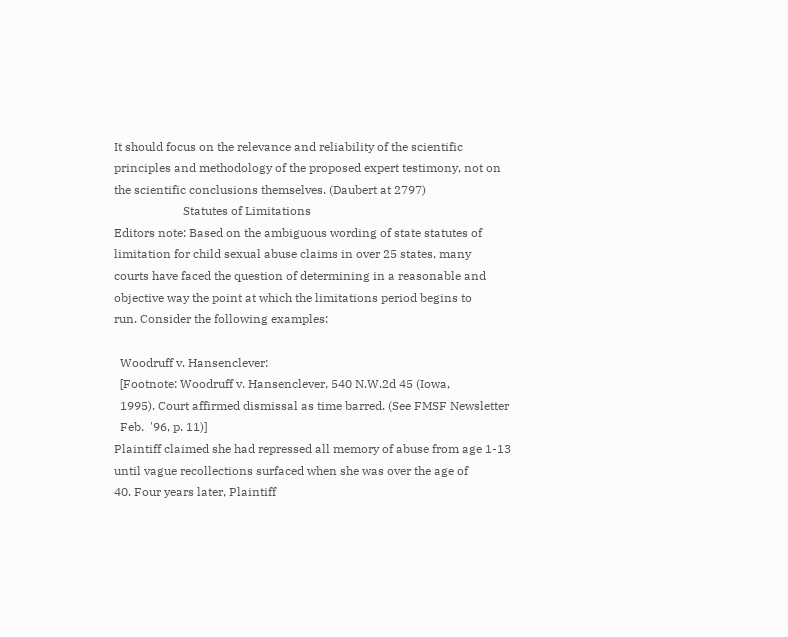It should focus on the relevance and reliability of the scientific
principles and methodology of the proposed expert testimony, not on
the scientific conclusions themselves. (Daubert at 2797)
                       Statutes of Limitations
Editors note: Based on the ambiguous wording of state statutes of
limitation for child sexual abuse claims in over 25 states, many
courts have faced the question of determining in a reasonable and
objective way the point at which the limitations period begins to
run. Consider the following examples:

  Woodruff v. Hansenclever:
  [Footnote: Woodruff v. Hansenclever, 540 N.W.2d 45 (Iowa,
  1995). Court affirmed dismissal as time barred. (See FMSF Newsletter
  Feb.  '96, p. 11)]
Plaintiff claimed she had repressed all memory of abuse from age 1-13
until vague recollections surfaced when she was over the age of
40. Four years later, Plaintiff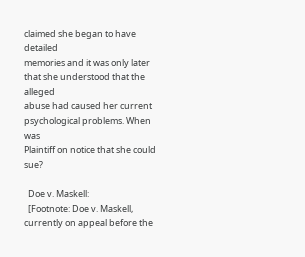claimed she began to have detailed
memories and it was only later that she understood that the alleged
abuse had caused her current psychological problems. When was
Plaintiff on notice that she could sue?

  Doe v. Maskell:
  [Footnote: Doe v. Maskell, currently on appeal before the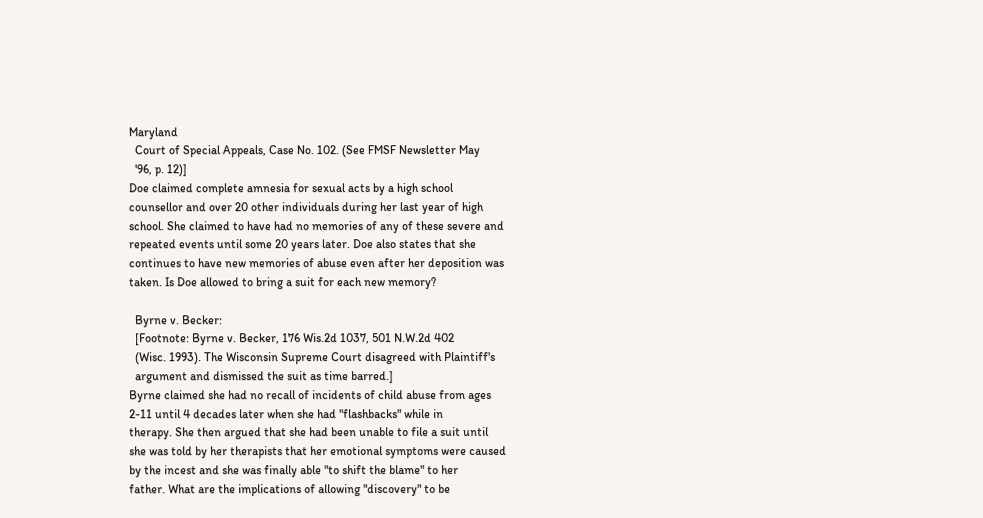Maryland
  Court of Special Appeals, Case No. 102. (See FMSF Newsletter May
  '96, p. 12)]
Doe claimed complete amnesia for sexual acts by a high school
counsellor and over 20 other individuals during her last year of high
school. She claimed to have had no memories of any of these severe and
repeated events until some 20 years later. Doe also states that she
continues to have new memories of abuse even after her deposition was
taken. Is Doe allowed to bring a suit for each new memory?

  Byrne v. Becker:
  [Footnote: Byrne v. Becker, 176 Wis.2d 1037, 501 N.W.2d 402
  (Wisc. 1993). The Wisconsin Supreme Court disagreed with Plaintiff's
  argument and dismissed the suit as time barred.]
Byrne claimed she had no recall of incidents of child abuse from ages
2-11 until 4 decades later when she had "flashbacks" while in
therapy. She then argued that she had been unable to file a suit until
she was told by her therapists that her emotional symptoms were caused
by the incest and she was finally able "to shift the blame" to her
father. What are the implications of allowing "discovery" to be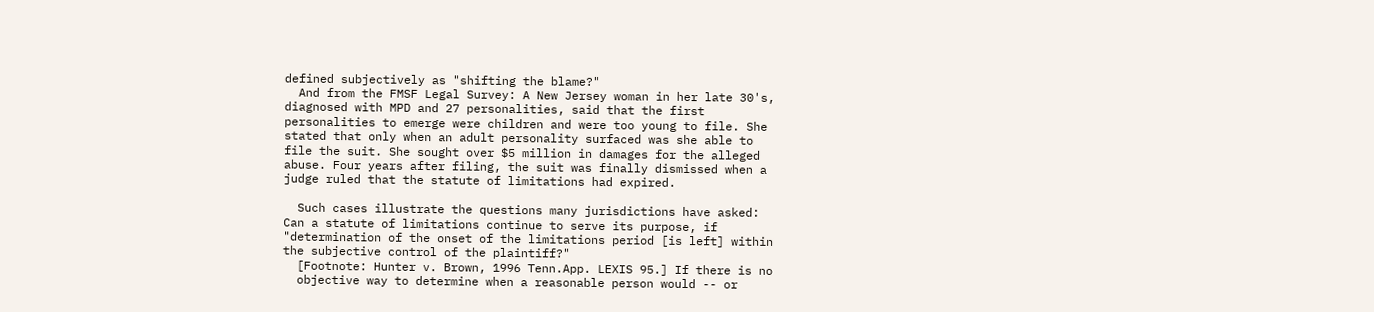defined subjectively as "shifting the blame?"
  And from the FMSF Legal Survey: A New Jersey woman in her late 30's,
diagnosed with MPD and 27 personalities, said that the first
personalities to emerge were children and were too young to file. She
stated that only when an adult personality surfaced was she able to
file the suit. She sought over $5 million in damages for the alleged
abuse. Four years after filing, the suit was finally dismissed when a
judge ruled that the statute of limitations had expired.

  Such cases illustrate the questions many jurisdictions have asked:
Can a statute of limitations continue to serve its purpose, if
"determination of the onset of the limitations period [is left] within
the subjective control of the plaintiff?"
  [Footnote: Hunter v. Brown, 1996 Tenn.App. LEXIS 95.] If there is no
  objective way to determine when a reasonable person would -- or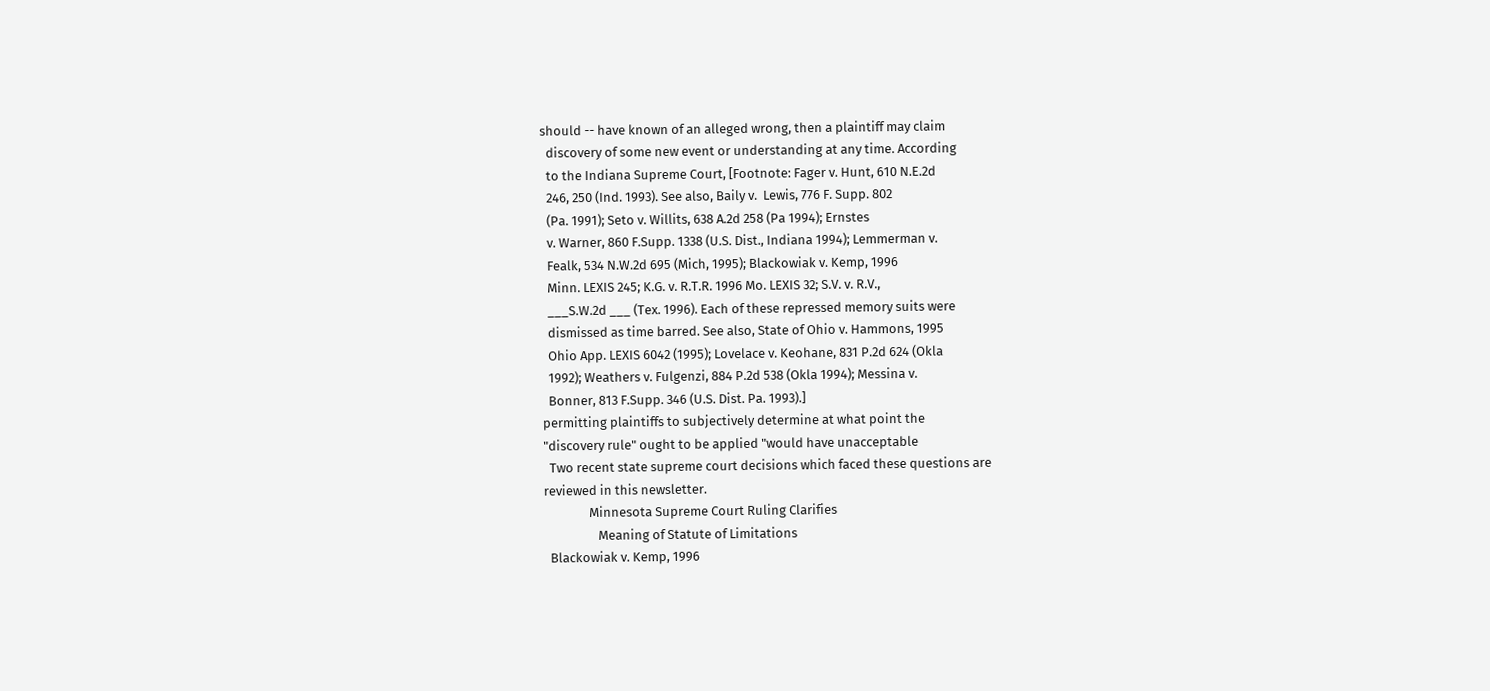should -- have known of an alleged wrong, then a plaintiff may claim
  discovery of some new event or understanding at any time. According
  to the Indiana Supreme Court, [Footnote: Fager v. Hunt, 610 N.E.2d
  246, 250 (Ind. 1993). See also, Baily v.  Lewis, 776 F. Supp. 802
  (Pa. 1991); Seto v. Willits, 638 A.2d 258 (Pa 1994); Ernstes
  v. Warner, 860 F.Supp. 1338 (U.S. Dist., Indiana 1994); Lemmerman v.
  Fealk, 534 N.W.2d 695 (Mich, 1995); Blackowiak v. Kemp, 1996
  Minn. LEXIS 245; K.G. v. R.T.R. 1996 Mo. LEXIS 32; S.V. v. R.V.,
  ___S.W.2d ___ (Tex. 1996). Each of these repressed memory suits were
  dismissed as time barred. See also, State of Ohio v. Hammons, 1995
  Ohio App. LEXIS 6042 (1995); Lovelace v. Keohane, 831 P.2d 624 (Okla
  1992); Weathers v. Fulgenzi, 884 P.2d 538 (Okla 1994); Messina v.
  Bonner, 813 F.Supp. 346 (U.S. Dist. Pa. 1993).]
permitting plaintiffs to subjectively determine at what point the
"discovery rule" ought to be applied "would have unacceptable
  Two recent state supreme court decisions which faced these questions are
reviewed in this newsletter.
               Minnesota Supreme Court Ruling Clarifies
                  Meaning of Statute of Limitations
  Blackowiak v. Kemp, 1996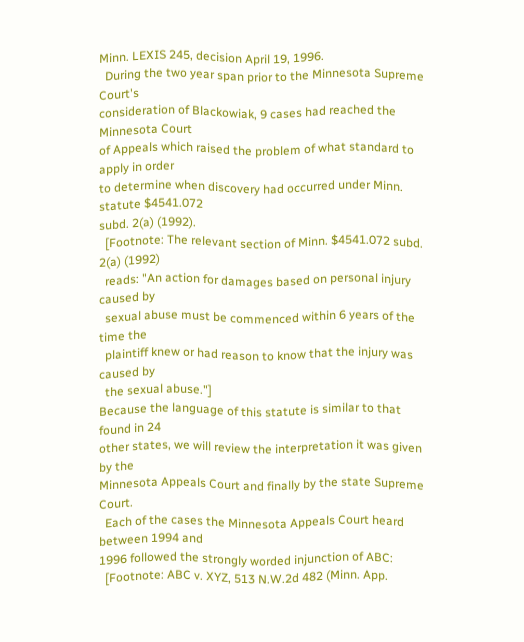Minn. LEXIS 245, decision April 19, 1996.
  During the two year span prior to the Minnesota Supreme Court's
consideration of Blackowiak, 9 cases had reached the Minnesota Court
of Appeals which raised the problem of what standard to apply in order
to determine when discovery had occurred under Minn. statute $4541.072
subd. 2(a) (1992).
  [Footnote: The relevant section of Minn. $4541.072 subd. 2(a) (1992)
  reads: "An action for damages based on personal injury caused by
  sexual abuse must be commenced within 6 years of the time the
  plaintiff knew or had reason to know that the injury was caused by
  the sexual abuse."]
Because the language of this statute is similar to that found in 24
other states, we will review the interpretation it was given by the
Minnesota Appeals Court and finally by the state Supreme Court.
  Each of the cases the Minnesota Appeals Court heard between 1994 and
1996 followed the strongly worded injunction of ABC:
  [Footnote: ABC v. XYZ, 513 N.W.2d 482 (Minn. App.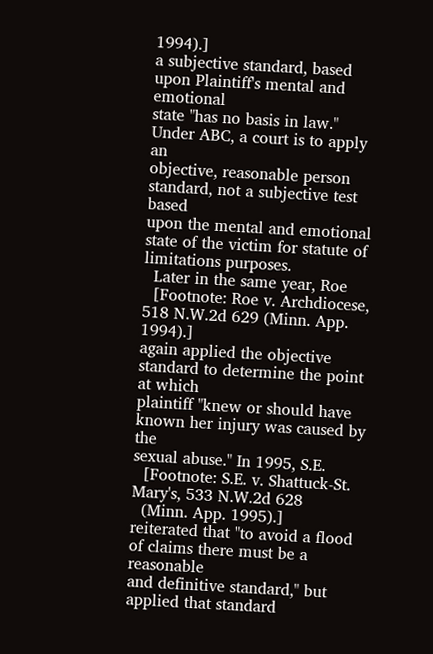1994).]
a subjective standard, based upon Plaintiff's mental and emotional
state "has no basis in law." Under ABC, a court is to apply an
objective, reasonable person standard, not a subjective test based
upon the mental and emotional state of the victim for statute of
limitations purposes.
  Later in the same year, Roe
  [Footnote: Roe v. Archdiocese, 518 N.W.2d 629 (Minn. App. 1994).]
again applied the objective standard to determine the point at which
plaintiff "knew or should have known her injury was caused by the
sexual abuse." In 1995, S.E.
  [Footnote: S.E. v. Shattuck-St. Mary's, 533 N.W.2d 628
  (Minn. App. 1995).]
reiterated that "to avoid a flood of claims there must be a reasonable
and definitive standard," but applied that standard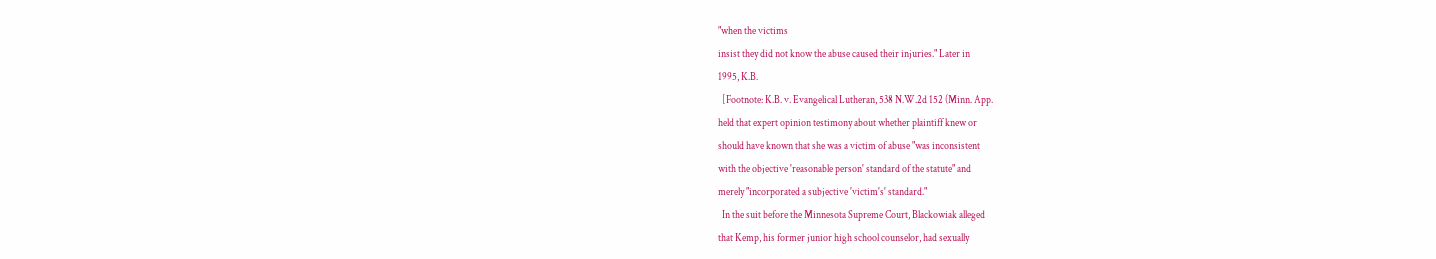"when the victims
insist they did not know the abuse caused their injuries." Later in
1995, K.B.
  [Footnote: K.B. v. Evangelical Lutheran, 538 N.W.2d 152 (Minn. App.
held that expert opinion testimony about whether plaintiff knew or
should have known that she was a victim of abuse "was inconsistent
with the objective 'reasonable person' standard of the statute" and
merely "incorporated a subjective 'victim's' standard."
  In the suit before the Minnesota Supreme Court, Blackowiak alleged
that Kemp, his former junior high school counselor, had sexually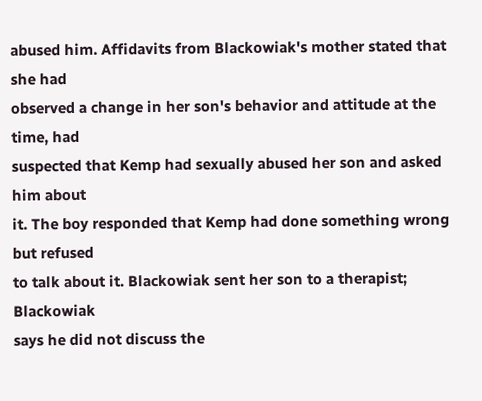abused him. Affidavits from Blackowiak's mother stated that she had
observed a change in her son's behavior and attitude at the time, had
suspected that Kemp had sexually abused her son and asked him about
it. The boy responded that Kemp had done something wrong but refused
to talk about it. Blackowiak sent her son to a therapist; Blackowiak
says he did not discuss the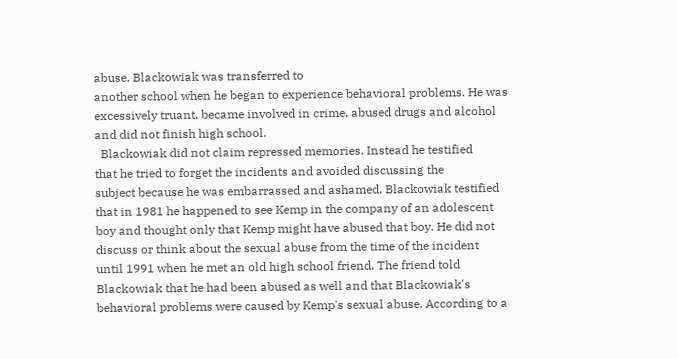abuse. Blackowiak was transferred to
another school when he began to experience behavioral problems. He was
excessively truant, became involved in crime, abused drugs and alcohol
and did not finish high school.
  Blackowiak did not claim repressed memories. Instead he testified
that he tried to forget the incidents and avoided discussing the
subject because he was embarrassed and ashamed. Blackowiak testified
that in 1981 he happened to see Kemp in the company of an adolescent
boy and thought only that Kemp might have abused that boy. He did not
discuss or think about the sexual abuse from the time of the incident
until 1991 when he met an old high school friend. The friend told
Blackowiak that he had been abused as well and that Blackowiak's
behavioral problems were caused by Kemp's sexual abuse. According to a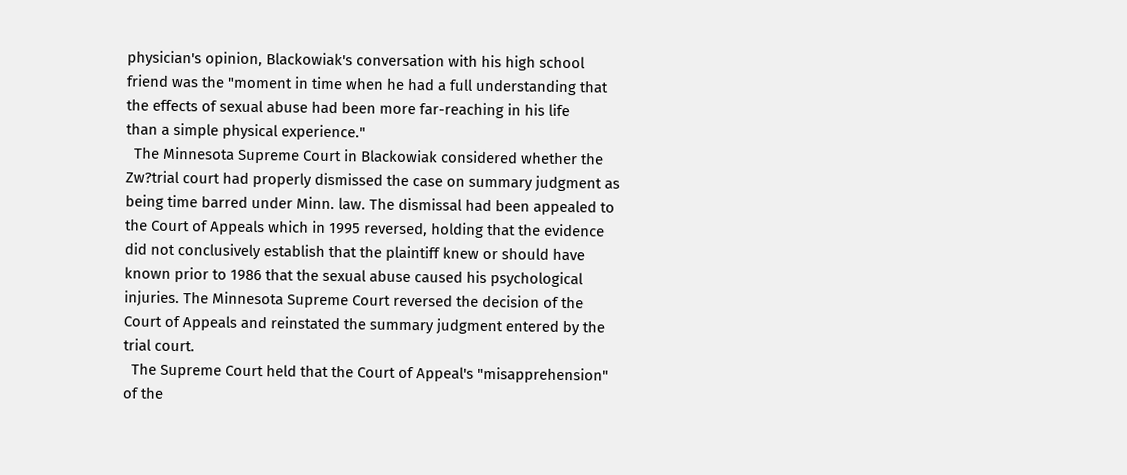physician's opinion, Blackowiak's conversation with his high school
friend was the "moment in time when he had a full understanding that
the effects of sexual abuse had been more far-reaching in his life
than a simple physical experience."
  The Minnesota Supreme Court in Blackowiak considered whether the
Zw?trial court had properly dismissed the case on summary judgment as
being time barred under Minn. law. The dismissal had been appealed to
the Court of Appeals which in 1995 reversed, holding that the evidence
did not conclusively establish that the plaintiff knew or should have
known prior to 1986 that the sexual abuse caused his psychological
injuries. The Minnesota Supreme Court reversed the decision of the
Court of Appeals and reinstated the summary judgment entered by the
trial court.
  The Supreme Court held that the Court of Appeal's "misapprehension"
of the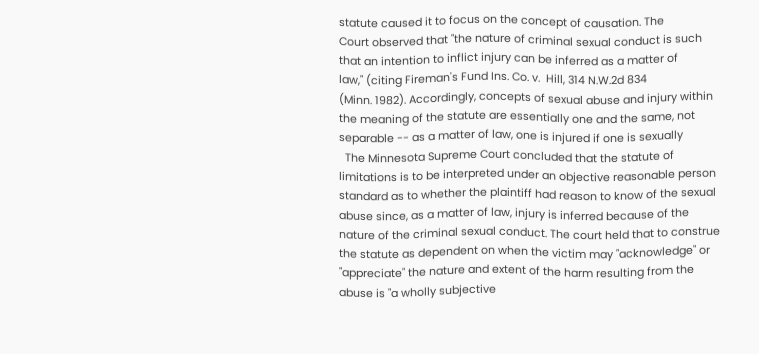statute caused it to focus on the concept of causation. The
Court observed that "the nature of criminal sexual conduct is such
that an intention to inflict injury can be inferred as a matter of
law," (citing Fireman's Fund Ins. Co. v.  Hill, 314 N.W.2d 834
(Minn. 1982). Accordingly, concepts of sexual abuse and injury within
the meaning of the statute are essentially one and the same, not
separable -- as a matter of law, one is injured if one is sexually
  The Minnesota Supreme Court concluded that the statute of
limitations is to be interpreted under an objective reasonable person
standard as to whether the plaintiff had reason to know of the sexual
abuse since, as a matter of law, injury is inferred because of the
nature of the criminal sexual conduct. The court held that to construe
the statute as dependent on when the victim may "acknowledge" or
"appreciate" the nature and extent of the harm resulting from the
abuse is "a wholly subjective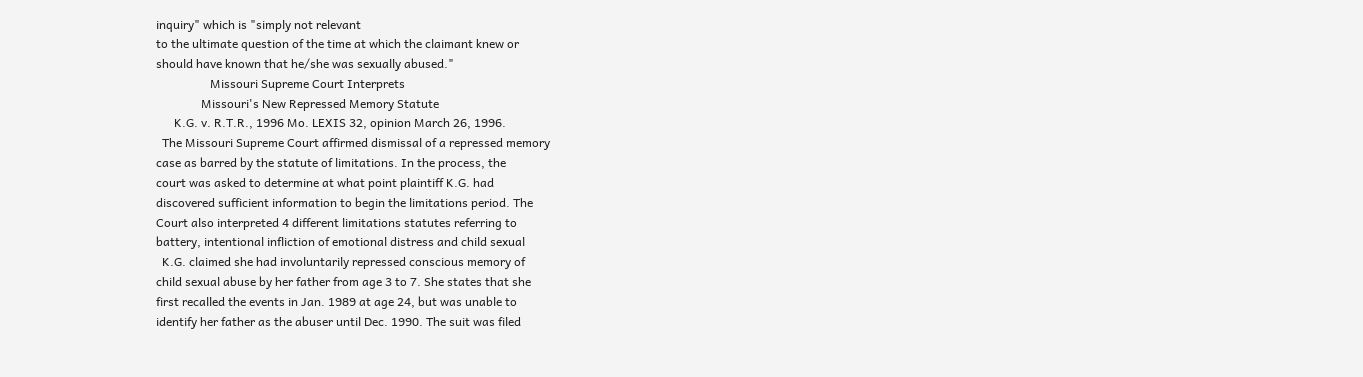inquiry" which is "simply not relevant
to the ultimate question of the time at which the claimant knew or
should have known that he/she was sexually abused."
                  Missouri Supreme Court Interprets
               Missouri's New Repressed Memory Statute
      K.G. v. R.T.R., 1996 Mo. LEXIS 32, opinion March 26, 1996.
  The Missouri Supreme Court affirmed dismissal of a repressed memory
case as barred by the statute of limitations. In the process, the
court was asked to determine at what point plaintiff K.G. had
discovered sufficient information to begin the limitations period. The
Court also interpreted 4 different limitations statutes referring to
battery, intentional infliction of emotional distress and child sexual
  K.G. claimed she had involuntarily repressed conscious memory of
child sexual abuse by her father from age 3 to 7. She states that she
first recalled the events in Jan. 1989 at age 24, but was unable to
identify her father as the abuser until Dec. 1990. The suit was filed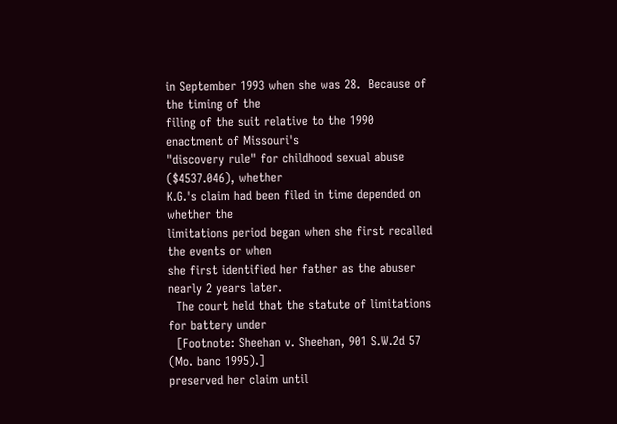in September 1993 when she was 28.  Because of the timing of the
filing of the suit relative to the 1990 enactment of Missouri's
"discovery rule" for childhood sexual abuse ($4537.046), whether
K.G.'s claim had been filed in time depended on whether the
limitations period began when she first recalled the events or when
she first identified her father as the abuser nearly 2 years later.
  The court held that the statute of limitations for battery under
  [Footnote: Sheehan v. Sheehan, 901 S.W.2d 57 (Mo. banc 1995).]
preserved her claim until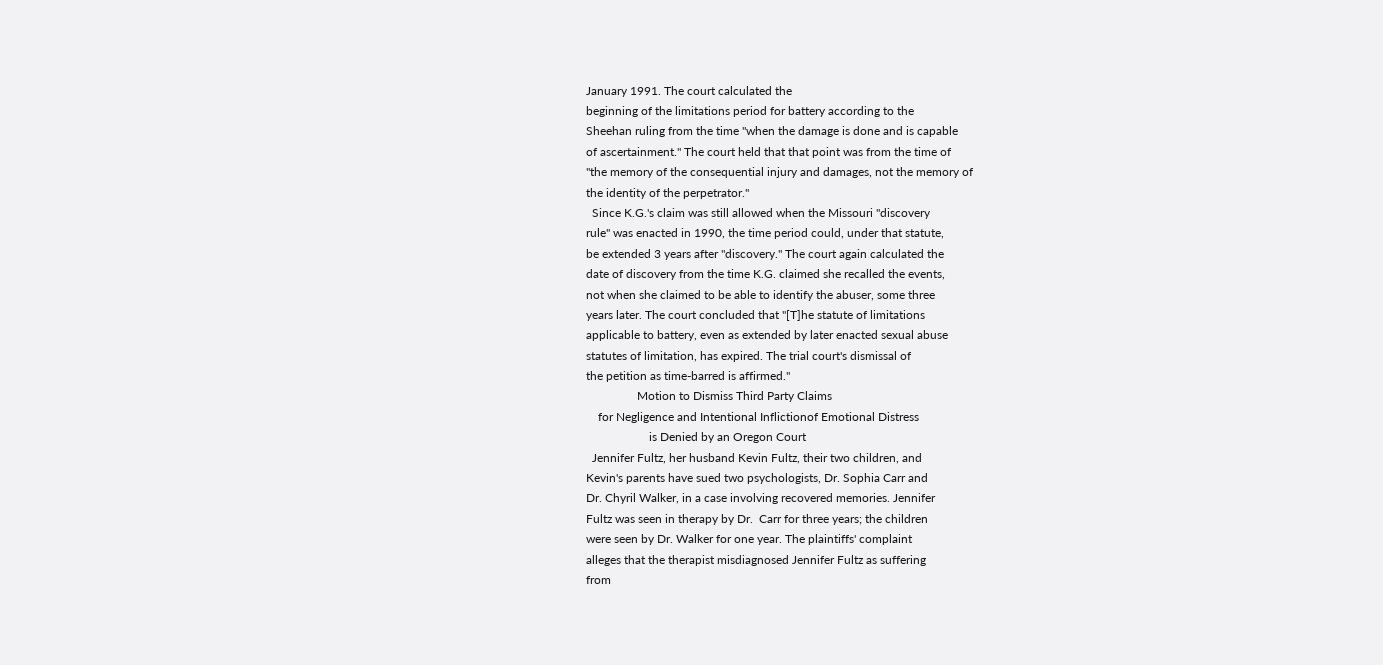January 1991. The court calculated the
beginning of the limitations period for battery according to the
Sheehan ruling from the time "when the damage is done and is capable
of ascertainment." The court held that that point was from the time of
"the memory of the consequential injury and damages, not the memory of
the identity of the perpetrator."
  Since K.G.'s claim was still allowed when the Missouri "discovery
rule" was enacted in 1990, the time period could, under that statute,
be extended 3 years after "discovery." The court again calculated the
date of discovery from the time K.G. claimed she recalled the events,
not when she claimed to be able to identify the abuser, some three
years later. The court concluded that "[T]he statute of limitations
applicable to battery, even as extended by later enacted sexual abuse
statutes of limitation, has expired. The trial court's dismissal of
the petition as time-barred is affirmed."
                 Motion to Dismiss Third Party Claims
    for Negligence and Intentional Inflictionof Emotional Distress
                     is Denied by an Oregon Court
  Jennifer Fultz, her husband Kevin Fultz, their two children, and
Kevin's parents have sued two psychologists, Dr. Sophia Carr and
Dr. Chyril Walker, in a case involving recovered memories. Jennifer
Fultz was seen in therapy by Dr.  Carr for three years; the children
were seen by Dr. Walker for one year. The plaintiffs' complaint
alleges that the therapist misdiagnosed Jennifer Fultz as suffering
from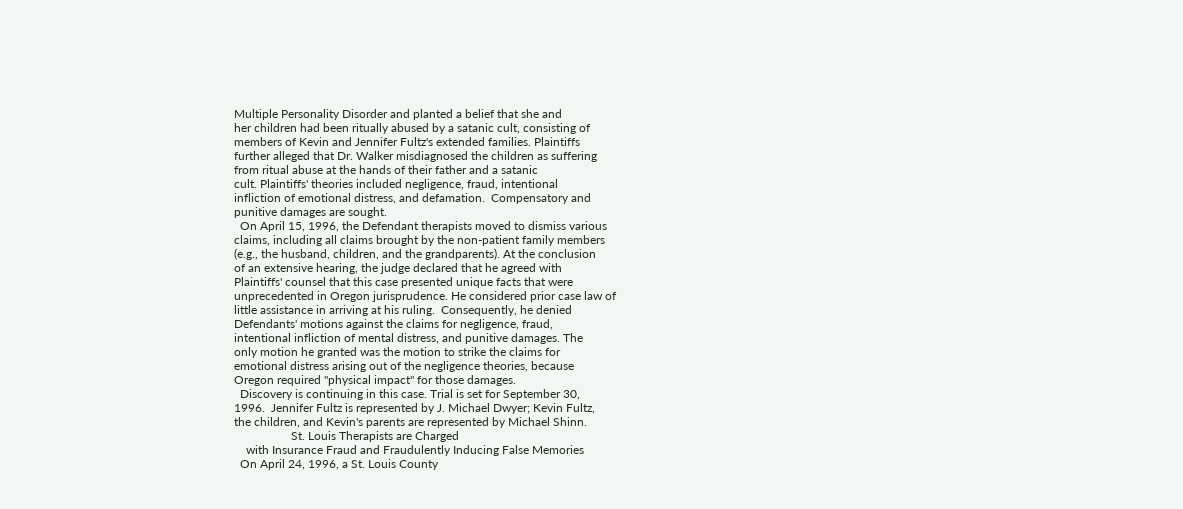Multiple Personality Disorder and planted a belief that she and
her children had been ritually abused by a satanic cult, consisting of
members of Kevin and Jennifer Fultz's extended families. Plaintiffs
further alleged that Dr. Walker misdiagnosed the children as suffering
from ritual abuse at the hands of their father and a satanic
cult. Plaintiffs' theories included negligence, fraud, intentional
infliction of emotional distress, and defamation.  Compensatory and
punitive damages are sought.
  On April 15, 1996, the Defendant therapists moved to dismiss various
claims, including all claims brought by the non-patient family members
(e.g., the husband, children, and the grandparents). At the conclusion
of an extensive hearing, the judge declared that he agreed with
Plaintiffs' counsel that this case presented unique facts that were
unprecedented in Oregon jurisprudence. He considered prior case law of
little assistance in arriving at his ruling.  Consequently, he denied
Defendants' motions against the claims for negligence, fraud,
intentional infliction of mental distress, and punitive damages. The
only motion he granted was the motion to strike the claims for
emotional distress arising out of the negligence theories, because
Oregon required "physical impact" for those damages.
  Discovery is continuing in this case. Trial is set for September 30,
1996.  Jennifer Fultz is represented by J. Michael Dwyer; Kevin Fultz,
the children, and Kevin's parents are represented by Michael Shinn.
                   St. Louis Therapists are Charged
    with Insurance Fraud and Fraudulently Inducing False Memories
  On April 24, 1996, a St. Louis County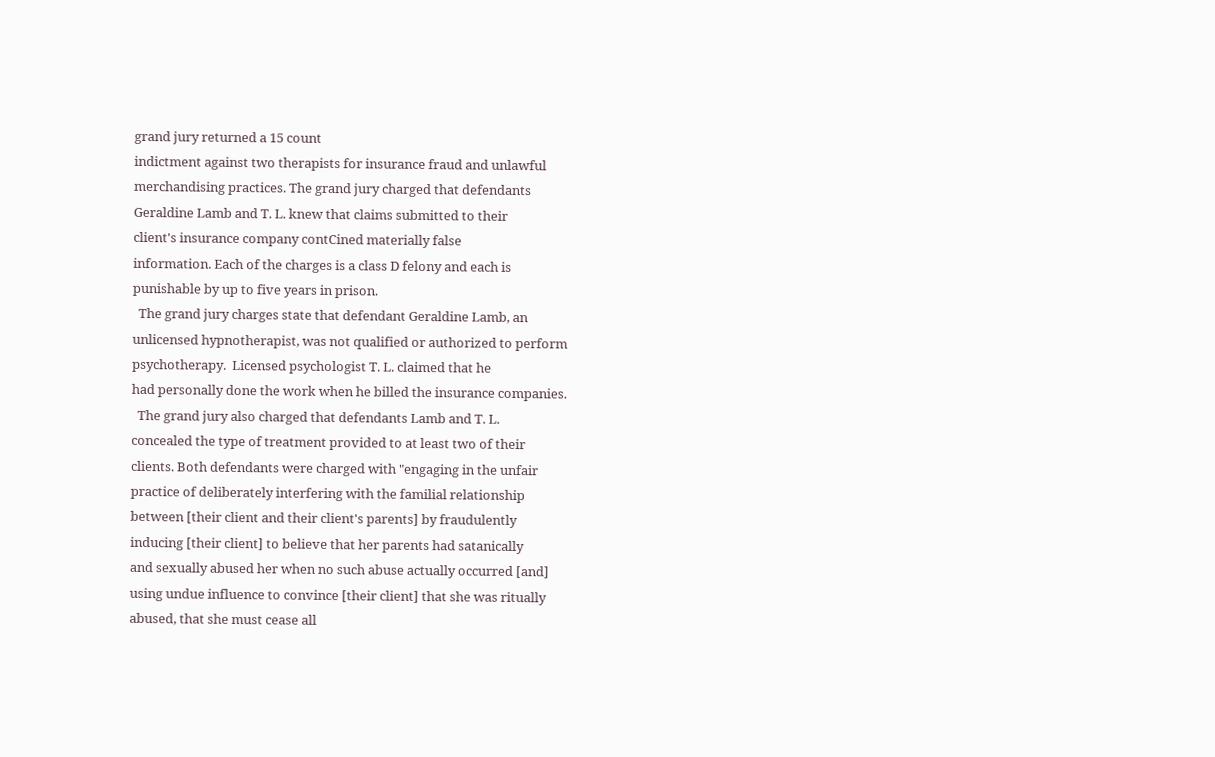grand jury returned a 15 count
indictment against two therapists for insurance fraud and unlawful
merchandising practices. The grand jury charged that defendants
Geraldine Lamb and T. L. knew that claims submitted to their
client's insurance company contCined materially false
information. Each of the charges is a class D felony and each is
punishable by up to five years in prison.
  The grand jury charges state that defendant Geraldine Lamb, an
unlicensed hypnotherapist, was not qualified or authorized to perform
psychotherapy.  Licensed psychologist T. L. claimed that he
had personally done the work when he billed the insurance companies.
  The grand jury also charged that defendants Lamb and T. L.
concealed the type of treatment provided to at least two of their
clients. Both defendants were charged with "engaging in the unfair
practice of deliberately interfering with the familial relationship
between [their client and their client's parents] by fraudulently
inducing [their client] to believe that her parents had satanically
and sexually abused her when no such abuse actually occurred [and]
using undue influence to convince [their client] that she was ritually
abused, that she must cease all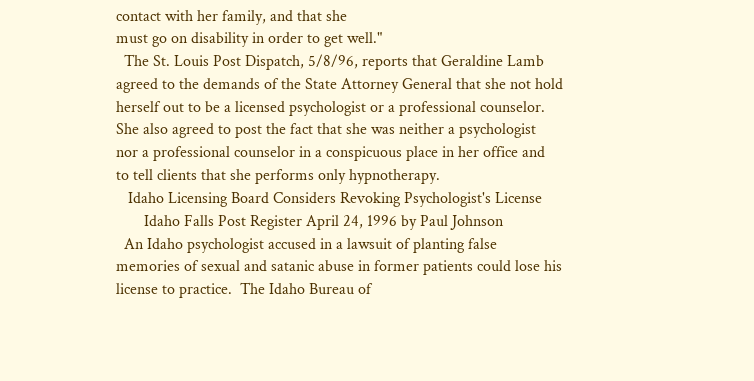contact with her family, and that she
must go on disability in order to get well."
  The St. Louis Post Dispatch, 5/8/96, reports that Geraldine Lamb
agreed to the demands of the State Attorney General that she not hold
herself out to be a licensed psychologist or a professional counselor.
She also agreed to post the fact that she was neither a psychologist
nor a professional counselor in a conspicuous place in her office and
to tell clients that she performs only hypnotherapy.
   Idaho Licensing Board Considers Revoking Psychologist's License
       Idaho Falls Post Register April 24, 1996 by Paul Johnson
  An Idaho psychologist accused in a lawsuit of planting false
memories of sexual and satanic abuse in former patients could lose his
license to practice.  The Idaho Bureau of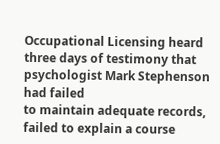Occupational Licensing heard
three days of testimony that psychologist Mark Stephenson had failed
to maintain adequate records, failed to explain a course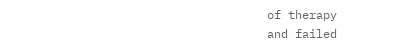of therapy
and failed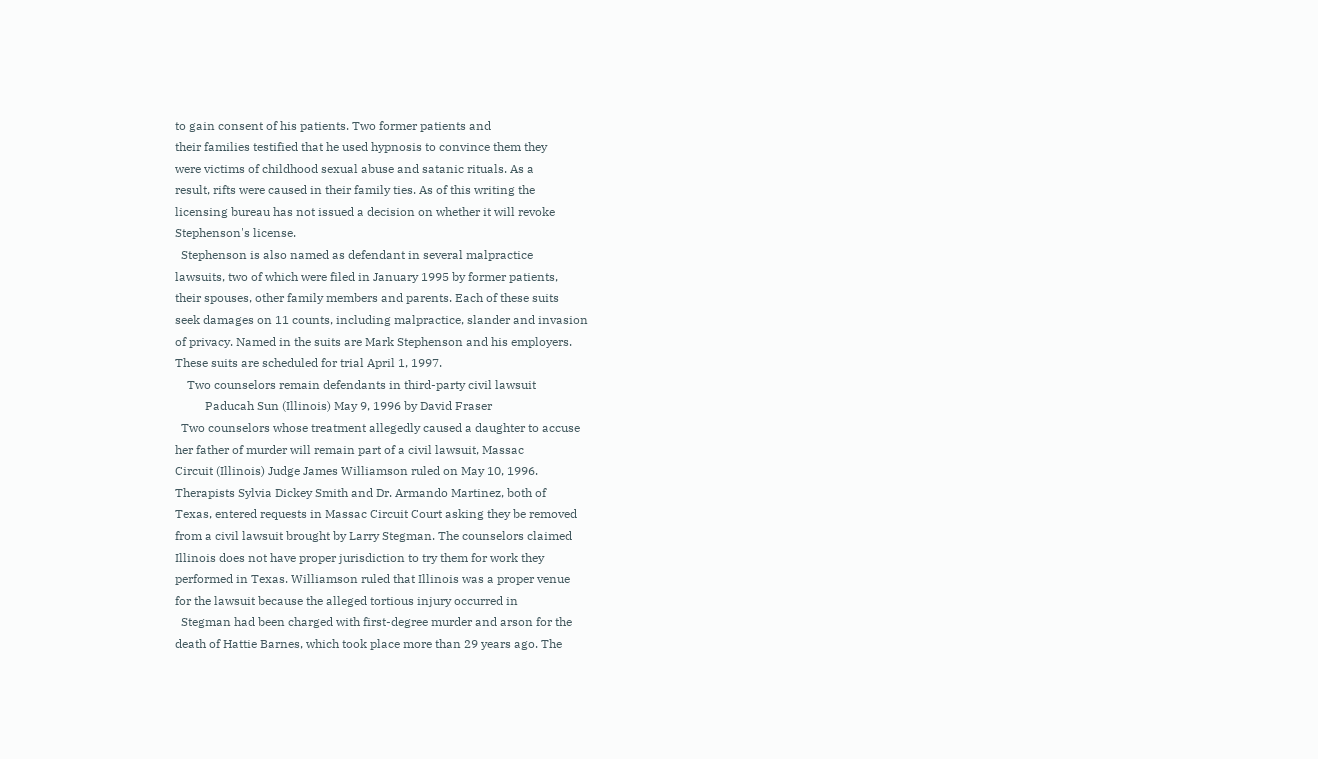to gain consent of his patients. Two former patients and
their families testified that he used hypnosis to convince them they
were victims of childhood sexual abuse and satanic rituals. As a
result, rifts were caused in their family ties. As of this writing the
licensing bureau has not issued a decision on whether it will revoke
Stephenson's license.
  Stephenson is also named as defendant in several malpractice
lawsuits, two of which were filed in January 1995 by former patients,
their spouses, other family members and parents. Each of these suits
seek damages on 11 counts, including malpractice, slander and invasion
of privacy. Named in the suits are Mark Stephenson and his employers.
These suits are scheduled for trial April 1, 1997.
    Two counselors remain defendants in third-party civil lawsuit
          Paducah Sun (Illinois) May 9, 1996 by David Fraser
  Two counselors whose treatment allegedly caused a daughter to accuse
her father of murder will remain part of a civil lawsuit, Massac
Circuit (Illinois) Judge James Williamson ruled on May 10, 1996.
Therapists Sylvia Dickey Smith and Dr. Armando Martinez, both of
Texas, entered requests in Massac Circuit Court asking they be removed
from a civil lawsuit brought by Larry Stegman. The counselors claimed
Illinois does not have proper jurisdiction to try them for work they
performed in Texas. Williamson ruled that Illinois was a proper venue
for the lawsuit because the alleged tortious injury occurred in
  Stegman had been charged with first-degree murder and arson for the
death of Hattie Barnes, which took place more than 29 years ago. The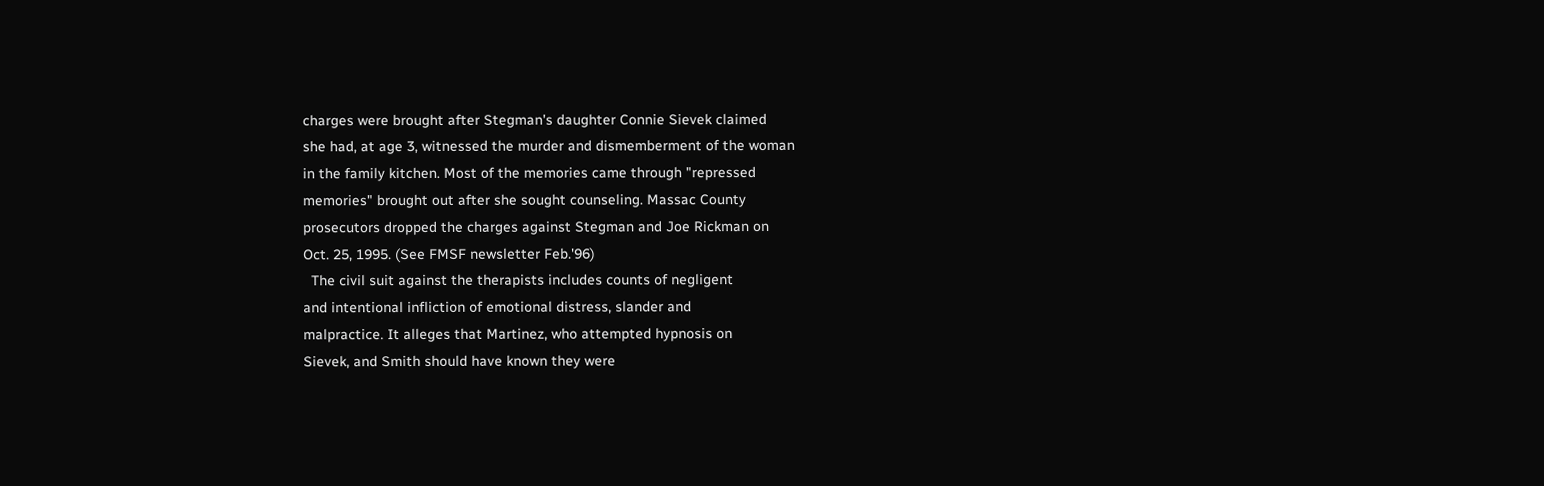charges were brought after Stegman's daughter Connie Sievek claimed
she had, at age 3, witnessed the murder and dismemberment of the woman
in the family kitchen. Most of the memories came through "repressed
memories" brought out after she sought counseling. Massac County
prosecutors dropped the charges against Stegman and Joe Rickman on
Oct. 25, 1995. (See FMSF newsletter Feb.'96)
  The civil suit against the therapists includes counts of negligent
and intentional infliction of emotional distress, slander and
malpractice. It alleges that Martinez, who attempted hypnosis on
Sievek, and Smith should have known they were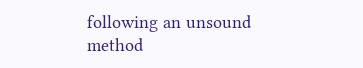following an unsound
method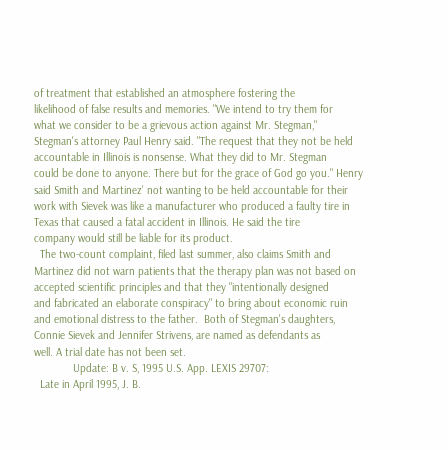of treatment that established an atmosphere fostering the
likelihood of false results and memories. "We intend to try them for
what we consider to be a grievous action against Mr. Stegman,"
Stegman's attorney Paul Henry said. "The request that they not be held
accountable in Illinois is nonsense. What they did to Mr. Stegman
could be done to anyone. There but for the grace of God go you." Henry
said Smith and Martinez' not wanting to be held accountable for their
work with Sievek was like a manufacturer who produced a faulty tire in
Texas that caused a fatal accident in Illinois. He said the tire
company would still be liable for its product.
  The two-count complaint, filed last summer, also claims Smith and
Martinez did not warn patients that the therapy plan was not based on
accepted scientific principles and that they "intentionally designed
and fabricated an elaborate conspiracy" to bring about economic ruin
and emotional distress to the father.  Both of Stegman's daughters,
Connie Sievek and Jennifer Strivens, are named as defendants as
well. A trial date has not been set.
             Update: B v. S, 1995 U.S. App. LEXIS 29707:
  Late in April 1995, J. B.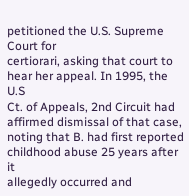petitioned the U.S. Supreme Court for
certiorari, asking that court to hear her appeal. In 1995, the U.S
Ct. of Appeals, 2nd Circuit had affirmed dismissal of that case,
noting that B. had first reported childhood abuse 25 years after it
allegedly occurred and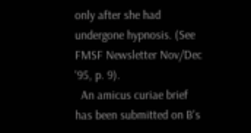only after she had undergone hypnosis. (See
FMSF Newsletter Nov/Dec '95, p. 9).
  An amicus curiae brief has been submitted on B's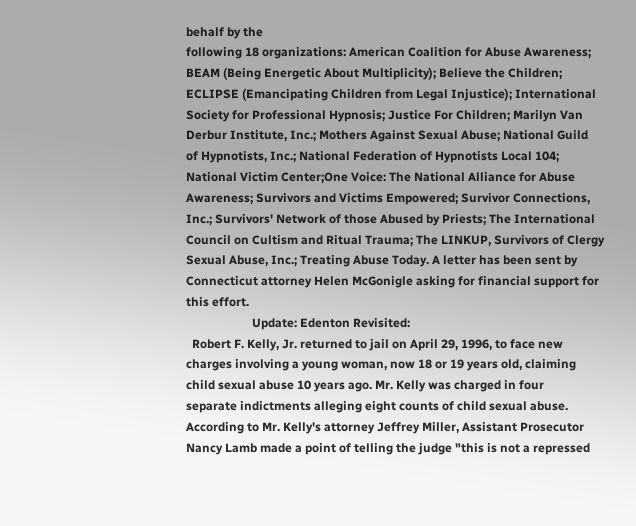behalf by the
following 18 organizations: American Coalition for Abuse Awareness;
BEAM (Being Energetic About Multiplicity); Believe the Children;
ECLIPSE (Emancipating Children from Legal Injustice); International
Society for Professional Hypnosis; Justice For Children; Marilyn Van
Derbur Institute, Inc.; Mothers Against Sexual Abuse; National Guild
of Hypnotists, Inc.; National Federation of Hypnotists Local 104;
National Victim Center;One Voice: The National Alliance for Abuse
Awareness; Survivors and Victims Empowered; Survivor Connections,
Inc.; Survivors' Network of those Abused by Priests; The International
Council on Cultism and Ritual Trauma; The LINKUP, Survivors of Clergy
Sexual Abuse, Inc.; Treating Abuse Today. A letter has been sent by
Connecticut attorney Helen McGonigle asking for financial support for
this effort.
                      Update: Edenton Revisited:
  Robert F. Kelly, Jr. returned to jail on April 29, 1996, to face new
charges involving a young woman, now 18 or 19 years old, claiming
child sexual abuse 10 years ago. Mr. Kelly was charged in four
separate indictments alleging eight counts of child sexual abuse.
According to Mr. Kelly's attorney Jeffrey Miller, Assistant Prosecutor
Nancy Lamb made a point of telling the judge "this is not a repressed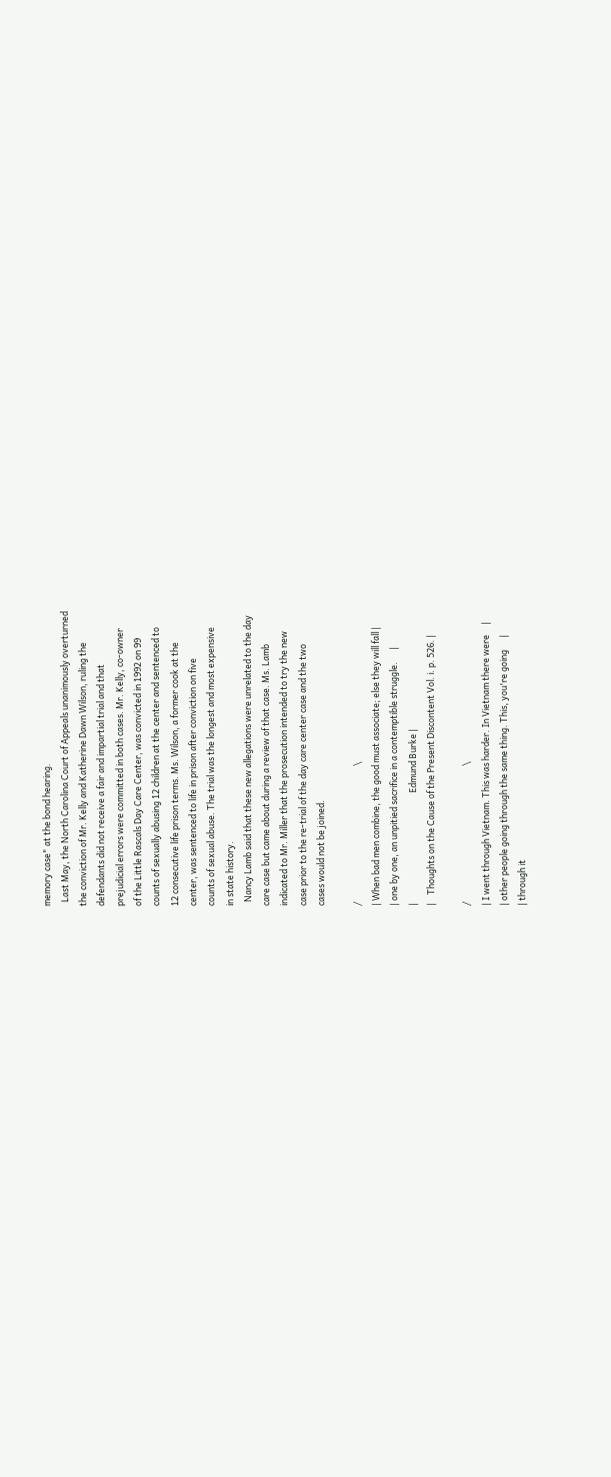memory case" at the bond hearing.
  Last May, the North Carolina Court of Appeals unanimously overturned
the conviction of Mr. Kelly and Katherine Dawn Wilson, ruling the
defendants did not receive a fair and impartial trial and that
prejudicial errors were committed in both cases. Mr. Kelly, co-owner
of the Little Rascals Day Care Center, was convicted in 1992 on 99
counts of sexually abusing 12 children at the center and sentenced to
12 consecutive life prison terms. Ms. Wilson, a former cook at the
center, was sentenced to life in prison after conviction on five
counts of sexual abuse. The trial was the longest and most expensive
in state history.
  Nancy Lamb said that these new allegations were unrelated to the day
care case but came about during a review of that case. Ms. Lamb
indicated to Mr. Miller that the prosecution intended to try the new
case prior to the re-trial of the day care center case and the two
cases would not be joined.

/                                                                    \
| When bad men combine, the good must associate; else they will fall |
| one by one, an unpitied sacrifice in a contemptible struggle.      |
|                                                       Edmund Burke |
|    Thoughts on the Cause of the Present Discontent Vol. i. p. 526. |

/                                                                    \
| I went through Vietnam. This was harder. In Vietnam there were     |
| other people going through the same thing. This, you're going      |
| through it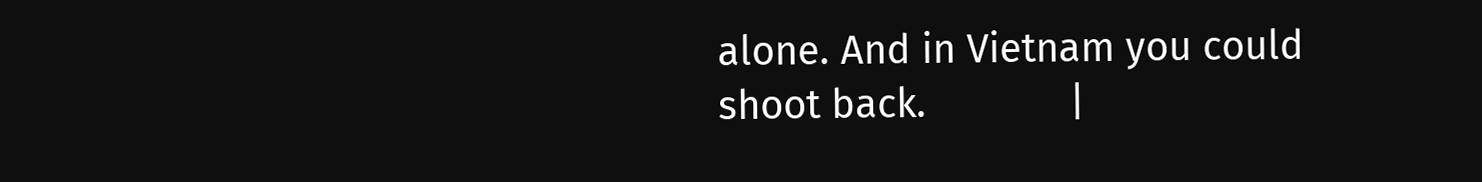alone. And in Vietnam you could shoot back.             |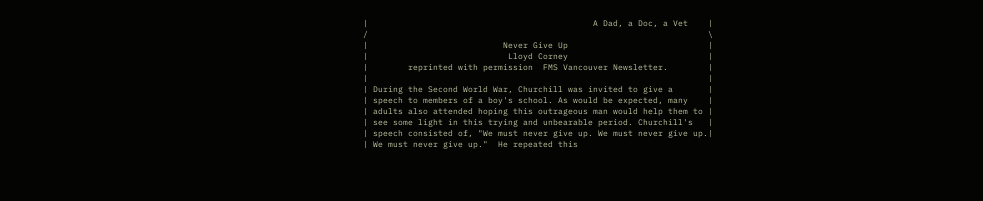|                                             A Dad, a Doc, a Vet    |
/                                                                    \
|                           Never Give Up                            |
|                            Lloyd Corney                            |
|        reprinted with permission  FMS Vancouver Newsletter.        |
|                                                                    |
| During the Second World War, Churchill was invited to give a       |
| speech to members of a boy's school. As would be expected, many    |
| adults also attended hoping this outrageous man would help them to |
| see some light in this trying and unbearable period. Churchill's   |
| speech consisted of, "We must never give up. We must never give up.|
| We must never give up."  He repeated this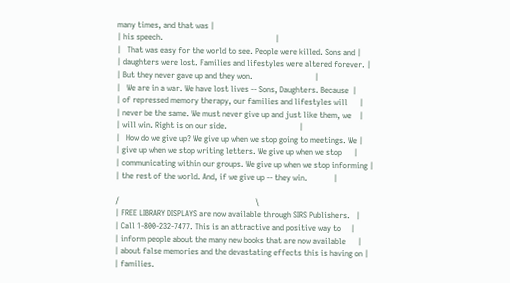many times, and that was |
| his speech.                                                        |
|   That was easy for the world to see. People were killed. Sons and |
| daughters were lost. Families and lifestyles were altered forever. |
| But they never gave up and they won.                               |
|   We are in a war. We have lost lives -- Sons, Daughters. Because  |
| of repressed memory therapy, our families and lifestyles will      |
| never be the same. We must never give up and just like them, we    |
| will win. Right is on our side.                                    |
|   How do we give up? We give up when we stop going to meetings. We |
| give up when we stop writing letters. We give up when we stop      |
| communicating within our groups. We give up when we stop informing |
| the rest of the world. And, if we give up -- they win.             |

/                                                                    \
| FREE LIBRARY DISPLAYS are now available through SIRS Publishers.   |
| Call 1-800-232-7477. This is an attractive and positive way to     |
| inform people about the many new books that are now available      |
| about false memories and the devastating effects this is having on |
| families.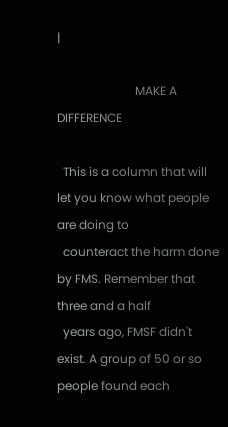|

                          MAKE A DIFFERENCE

  This is a column that will let you know what people are doing to
  counteract the harm done by FMS. Remember that three and a half
  years ago, FMSF didn't exist. A group of 50 or so people found each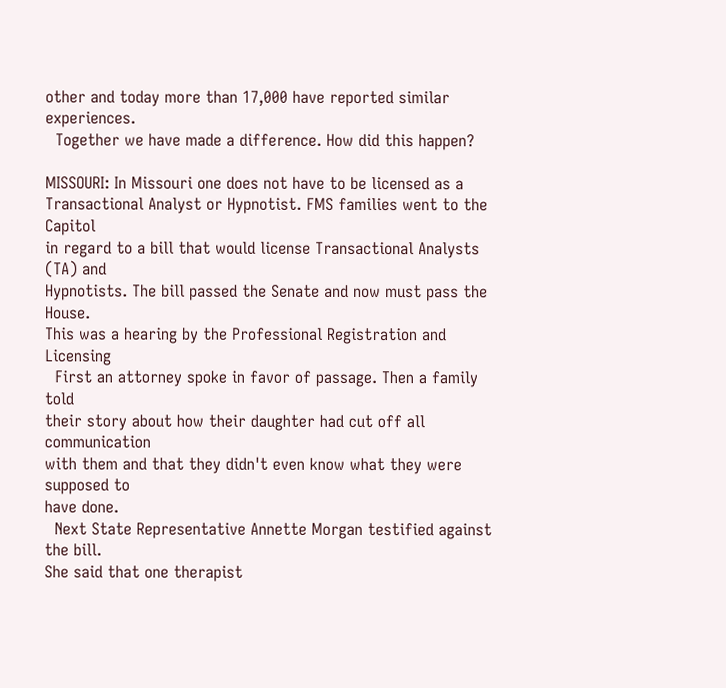other and today more than 17,000 have reported similar experiences.
  Together we have made a difference. How did this happen?

MISSOURI: In Missouri one does not have to be licensed as a
Transactional Analyst or Hypnotist. FMS families went to the Capitol
in regard to a bill that would license Transactional Analysts (TA) and
Hypnotists. The bill passed the Senate and now must pass the House.
This was a hearing by the Professional Registration and Licensing
  First an attorney spoke in favor of passage. Then a family told
their story about how their daughter had cut off all communication
with them and that they didn't even know what they were supposed to
have done.
  Next State Representative Annette Morgan testified against the bill.
She said that one therapist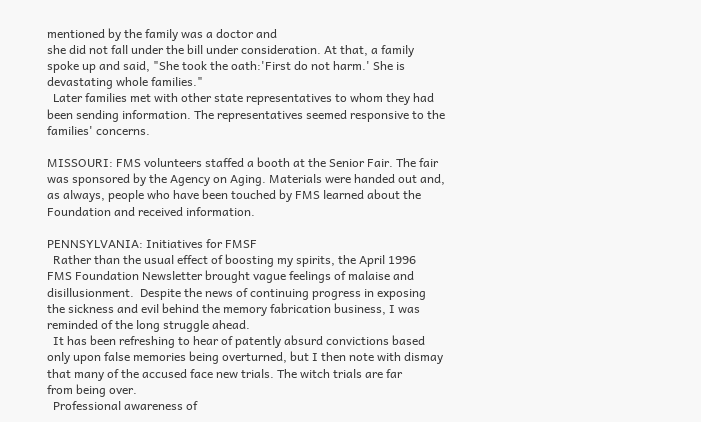mentioned by the family was a doctor and
she did not fall under the bill under consideration. At that, a family
spoke up and said, "She took the oath:'First do not harm.' She is
devastating whole families."
  Later families met with other state representatives to whom they had
been sending information. The representatives seemed responsive to the
families' concerns.

MISSOURI: FMS volunteers staffed a booth at the Senior Fair. The fair
was sponsored by the Agency on Aging. Materials were handed out and,
as always, people who have been touched by FMS learned about the
Foundation and received information.

PENNSYLVANIA: Initiatives for FMSF
  Rather than the usual effect of boosting my spirits, the April 1996
FMS Foundation Newsletter brought vague feelings of malaise and
disillusionment.  Despite the news of continuing progress in exposing
the sickness and evil behind the memory fabrication business, I was
reminded of the long struggle ahead.
  It has been refreshing to hear of patently absurd convictions based
only upon false memories being overturned, but I then note with dismay
that many of the accused face new trials. The witch trials are far
from being over.
  Professional awareness of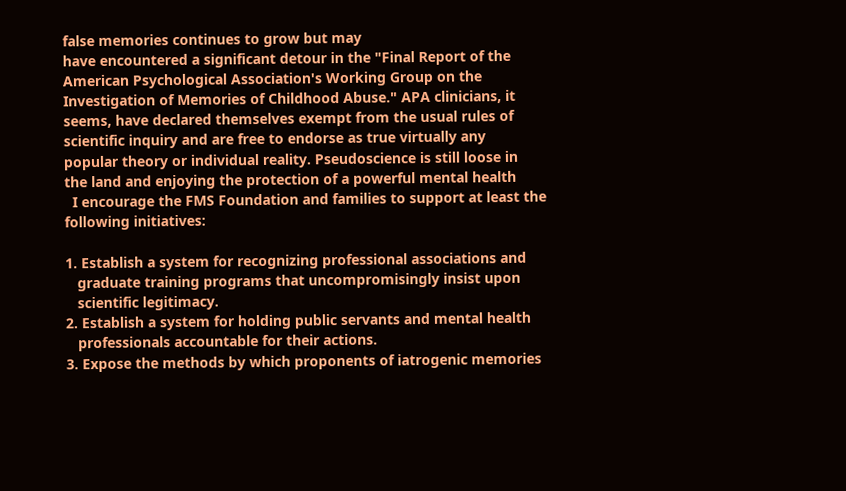false memories continues to grow but may
have encountered a significant detour in the "Final Report of the
American Psychological Association's Working Group on the
Investigation of Memories of Childhood Abuse." APA clinicians, it
seems, have declared themselves exempt from the usual rules of
scientific inquiry and are free to endorse as true virtually any
popular theory or individual reality. Pseudoscience is still loose in
the land and enjoying the protection of a powerful mental health
  I encourage the FMS Foundation and families to support at least the
following initiatives:

1. Establish a system for recognizing professional associations and
   graduate training programs that uncompromisingly insist upon
   scientific legitimacy.
2. Establish a system for holding public servants and mental health
   professionals accountable for their actions.
3. Expose the methods by which proponents of iatrogenic memories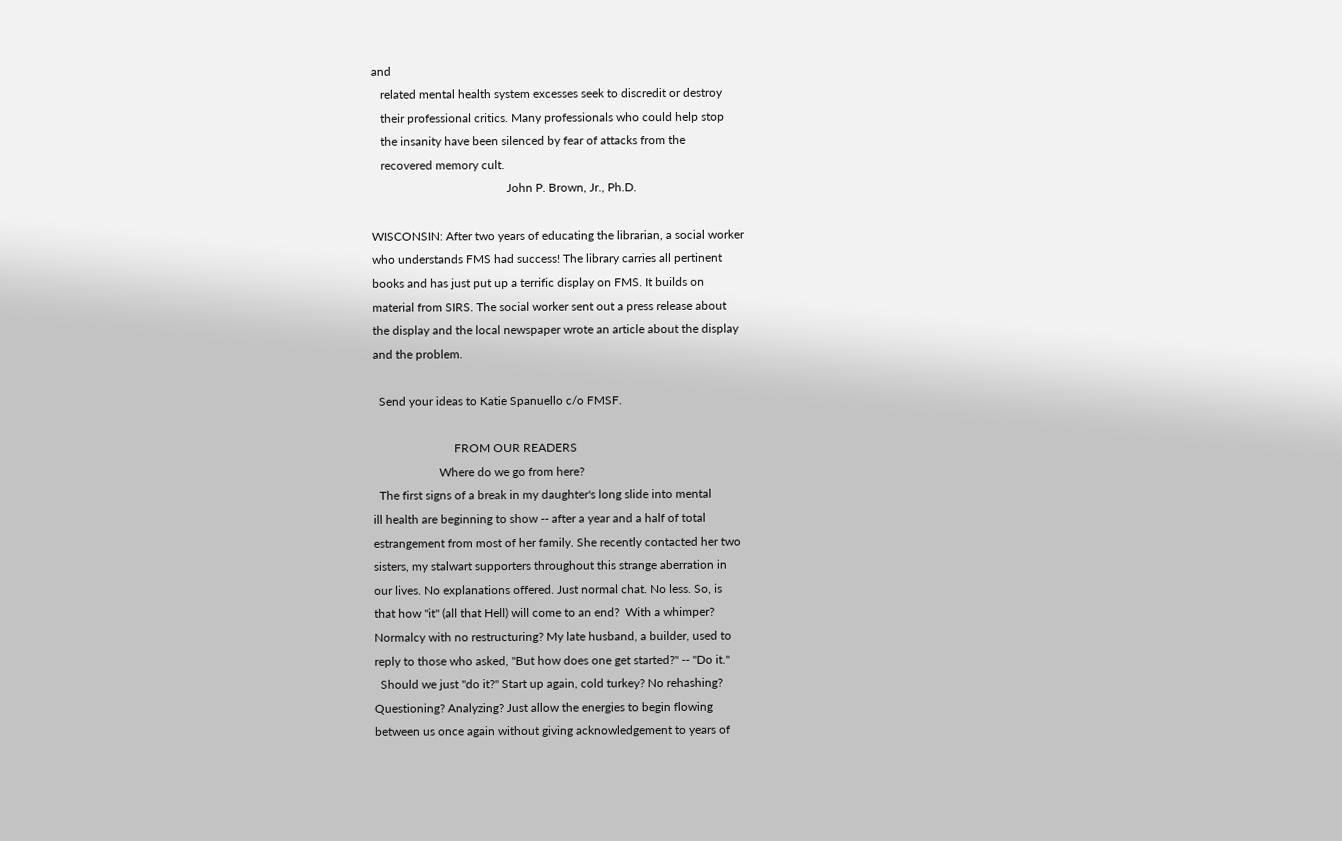and
   related mental health system excesses seek to discredit or destroy
   their professional critics. Many professionals who could help stop
   the insanity have been silenced by fear of attacks from the
   recovered memory cult.
                                             John P. Brown, Jr., Ph.D.

WISCONSIN: After two years of educating the librarian, a social worker
who understands FMS had success! The library carries all pertinent
books and has just put up a terrific display on FMS. It builds on
material from SIRS. The social worker sent out a press release about
the display and the local newspaper wrote an article about the display
and the problem.

  Send your ideas to Katie Spanuello c/o FMSF.

                           FROM OUR READERS
                      Where do we go from here?
  The first signs of a break in my daughter's long slide into mental
ill health are beginning to show -- after a year and a half of total
estrangement from most of her family. She recently contacted her two
sisters, my stalwart supporters throughout this strange aberration in
our lives. No explanations offered. Just normal chat. No less. So, is
that how "it" (all that Hell) will come to an end?  With a whimper?
Normalcy with no restructuring? My late husband, a builder, used to
reply to those who asked, "But how does one get started?" -- "Do it."
  Should we just "do it?" Start up again, cold turkey? No rehashing?
Questioning? Analyzing? Just allow the energies to begin flowing
between us once again without giving acknowledgement to years of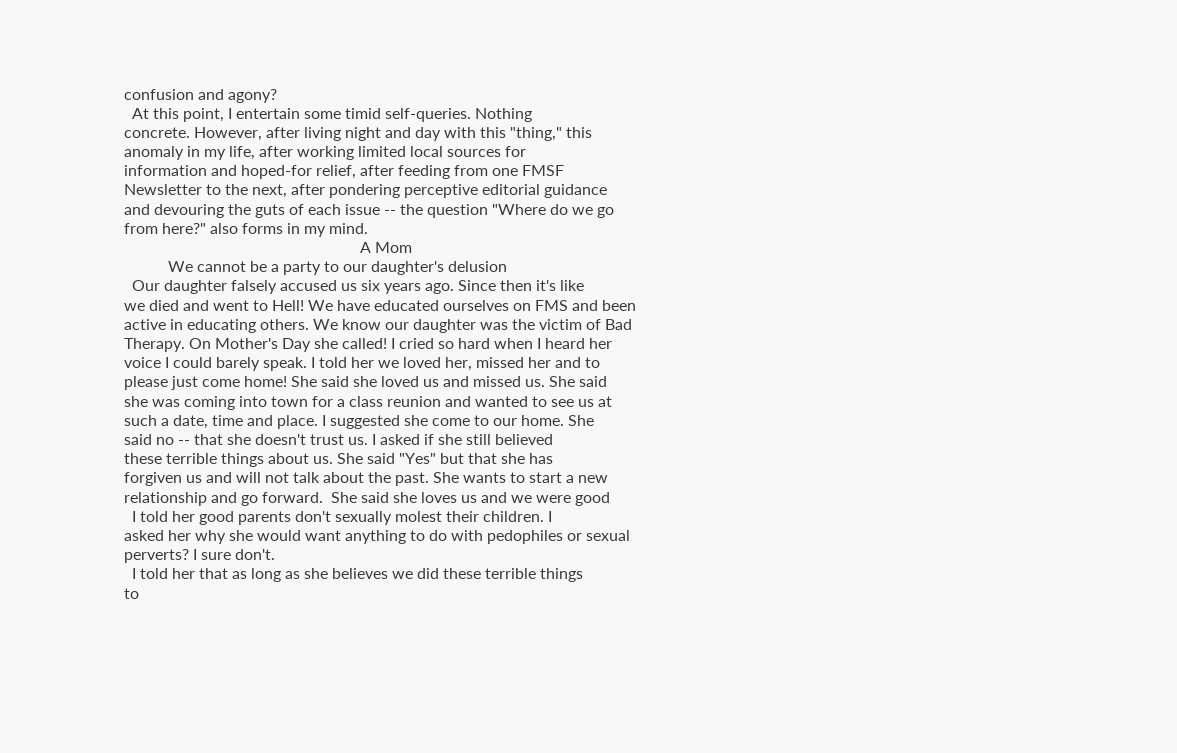confusion and agony?
  At this point, I entertain some timid self-queries. Nothing
concrete. However, after living night and day with this "thing," this
anomaly in my life, after working limited local sources for
information and hoped-for relief, after feeding from one FMSF
Newsletter to the next, after pondering perceptive editorial guidance
and devouring the guts of each issue -- the question "Where do we go
from here?" also forms in my mind.
                                                           A Mom
           We cannot be a party to our daughter's delusion
  Our daughter falsely accused us six years ago. Since then it's like
we died and went to Hell! We have educated ourselves on FMS and been
active in educating others. We know our daughter was the victim of Bad
Therapy. On Mother's Day she called! I cried so hard when I heard her
voice I could barely speak. I told her we loved her, missed her and to
please just come home! She said she loved us and missed us. She said
she was coming into town for a class reunion and wanted to see us at
such a date, time and place. I suggested she come to our home. She
said no -- that she doesn't trust us. I asked if she still believed
these terrible things about us. She said "Yes" but that she has
forgiven us and will not talk about the past. She wants to start a new
relationship and go forward.  She said she loves us and we were good
  I told her good parents don't sexually molest their children. I
asked her why she would want anything to do with pedophiles or sexual
perverts? I sure don't.
  I told her that as long as she believes we did these terrible things
to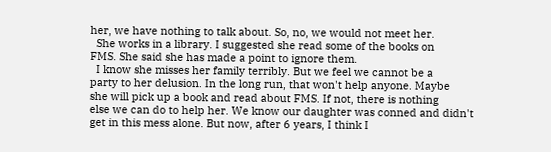her, we have nothing to talk about. So, no, we would not meet her.
  She works in a library. I suggested she read some of the books on
FMS. She said she has made a point to ignore them.
  I know she misses her family terribly. But we feel we cannot be a
party to her delusion. In the long run, that won't help anyone. Maybe
she will pick up a book and read about FMS. If not, there is nothing
else we can do to help her. We know our daughter was conned and didn't
get in this mess alone. But now, after 6 years, I think I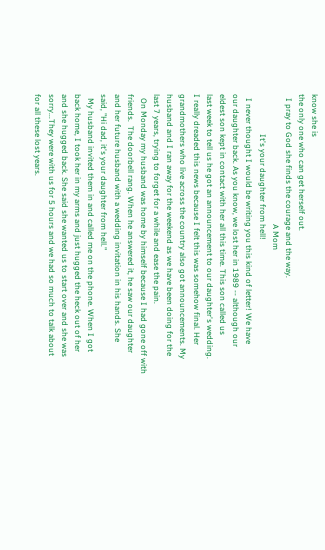know she is
the only one who can get herself out.
  I pray to God she finds the courage and the way.
                                                                 A Mom
                    It's your daughter from hell!
  I never thought I would be writing you this kind of letter! We have
our daughter back. As you know, we lost her in 1989 -- although our
eldest son kept in contact with her all this time. This son called us
last week to tell us he got an announcement to our daughter's wedding.
I really dreaded this news because I felt this was somehow final. Her
grandmothers who live across the country also got announcements. My
husband and I ran away for the weekend as we have been doing for the
last 7 years, trying to forget for a while and ease the pain.
  On Monday my husband was home by himself because I had gone off with
friends.  The doorbell rang. When he answered it, he saw our daughter
and her future husband with a wedding invitation in his hands. She
said, "Hi dad, it's your daughter from hell."
  My husband invited them in and called me on the phone. When I got
back home, I took her in my arms and just hugged the heck out of her
and she hugged back. She said she wanted us to start over and she was
sorry...They were with us for 5 hours and we had so much to talk about
for all these lost years.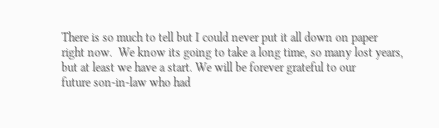There is so much to tell but I could never put it all down on paper
right now.  We know its going to take a long time, so many lost years,
but at least we have a start. We will be forever grateful to our
future son-in-law who had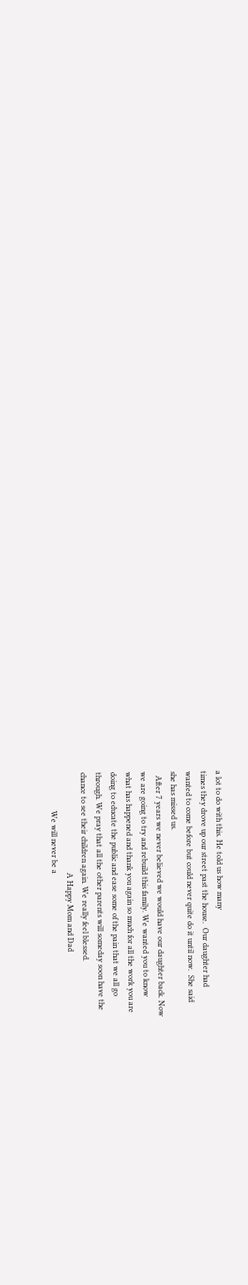a lot to do with this. He told us how many
times they drove up our street past the house.  Our daughter had
wanted to come before but could never quite do it until now.  She said
she has missed us.
  After 7 years we never believed we would have our daughter back. Now
we are going to try and rebuild this family. We wanted you to know
what has happened and thank you again so much for all the work you are
doing to educate the public and ease some of the pain that we all go
through. We pray that all the other parents will someday soon have the
chance to see their children again. We really feel blessed.
                                                  A Happy Mom and Dad
                   We will never be a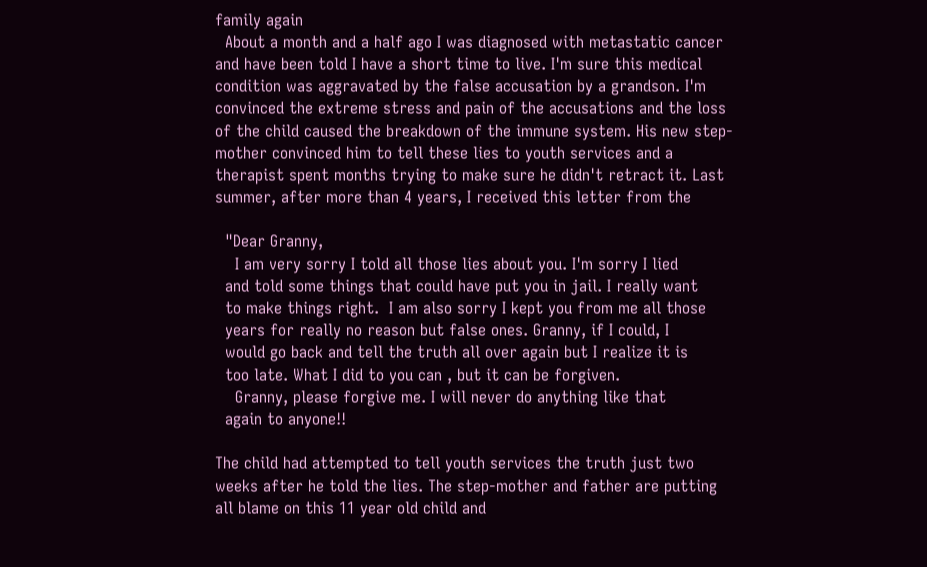family again
  About a month and a half ago I was diagnosed with metastatic cancer
and have been told I have a short time to live. I'm sure this medical
condition was aggravated by the false accusation by a grandson. I'm
convinced the extreme stress and pain of the accusations and the loss
of the child caused the breakdown of the immune system. His new step-
mother convinced him to tell these lies to youth services and a
therapist spent months trying to make sure he didn't retract it. Last
summer, after more than 4 years, I received this letter from the

  "Dear Granny,
    I am very sorry I told all those lies about you. I'm sorry I lied
  and told some things that could have put you in jail. I really want
  to make things right.  I am also sorry I kept you from me all those
  years for really no reason but false ones. Granny, if I could, I
  would go back and tell the truth all over again but I realize it is
  too late. What I did to you can , but it can be forgiven.
    Granny, please forgive me. I will never do anything like that
  again to anyone!!

The child had attempted to tell youth services the truth just two
weeks after he told the lies. The step-mother and father are putting
all blame on this 11 year old child and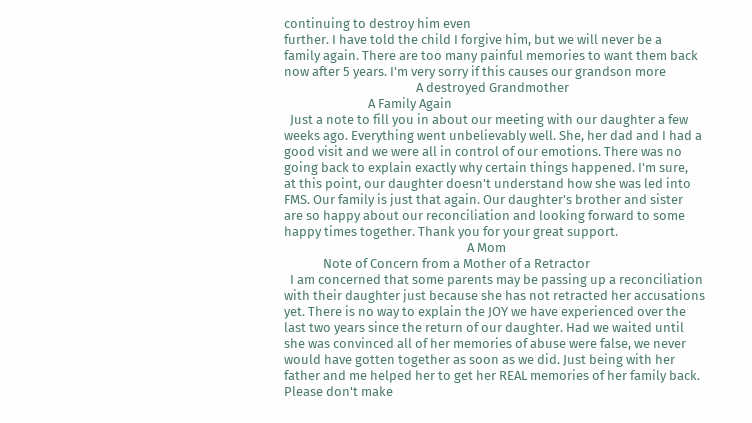continuing to destroy him even
further. I have told the child I forgive him, but we will never be a
family again. There are too many painful memories to want them back
now after 5 years. I'm very sorry if this causes our grandson more
                                            A destroyed Grandmother
                            A Family Again
  Just a note to fill you in about our meeting with our daughter a few
weeks ago. Everything went unbelievably well. She, her dad and I had a
good visit and we were all in control of our emotions. There was no
going back to explain exactly why certain things happened. I'm sure,
at this point, our daughter doesn't understand how she was led into
FMS. Our family is just that again. Our daughter's brother and sister
are so happy about our reconciliation and looking forward to some
happy times together. Thank you for your great support.
                                                             A Mom
             Note of Concern from a Mother of a Retractor
  I am concerned that some parents may be passing up a reconciliation
with their daughter just because she has not retracted her accusations
yet. There is no way to explain the JOY we have experienced over the
last two years since the return of our daughter. Had we waited until
she was convinced all of her memories of abuse were false, we never
would have gotten together as soon as we did. Just being with her
father and me helped her to get her REAL memories of her family back.
Please don't make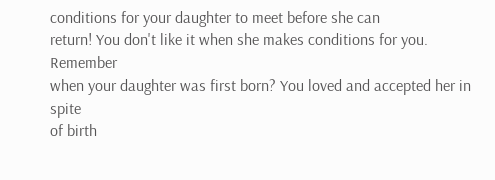conditions for your daughter to meet before she can
return! You don't like it when she makes conditions for you. Remember
when your daughter was first born? You loved and accepted her in spite
of birth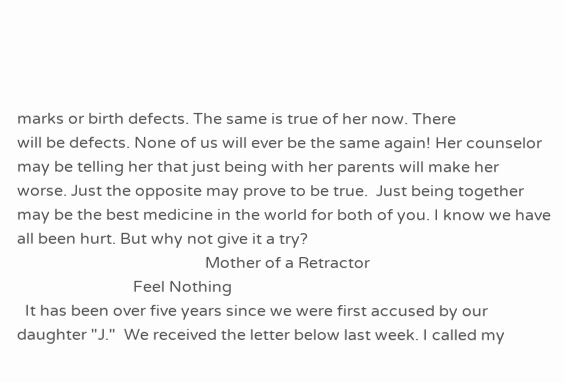marks or birth defects. The same is true of her now. There
will be defects. None of us will ever be the same again! Her counselor
may be telling her that just being with her parents will make her
worse. Just the opposite may prove to be true.  Just being together
may be the best medicine in the world for both of you. I know we have
all been hurt. But why not give it a try?
                                               Mother of a Retractor
                             Feel Nothing
  It has been over five years since we were first accused by our
daughter "J."  We received the letter below last week. I called my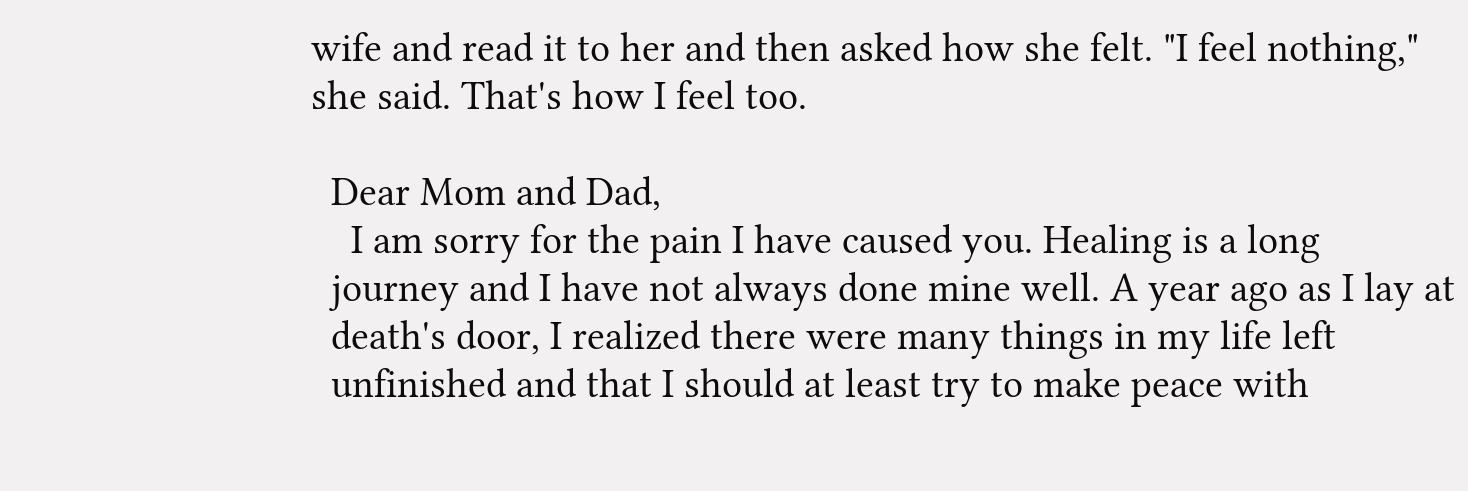wife and read it to her and then asked how she felt. "I feel nothing,"
she said. That's how I feel too.

  Dear Mom and Dad,
    I am sorry for the pain I have caused you. Healing is a long
  journey and I have not always done mine well. A year ago as I lay at
  death's door, I realized there were many things in my life left
  unfinished and that I should at least try to make peace with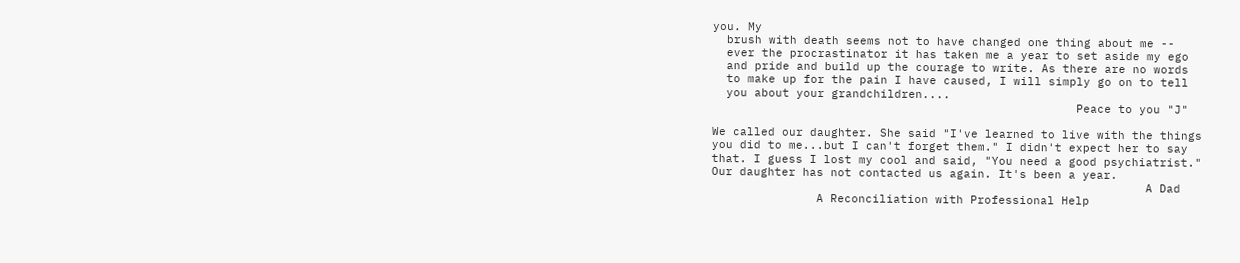you. My
  brush with death seems not to have changed one thing about me --
  ever the procrastinator it has taken me a year to set aside my ego
  and pride and build up the courage to write. As there are no words
  to make up for the pain I have caused, I will simply go on to tell
  you about your grandchildren....
                                                    Peace to you "J"

We called our daughter. She said "I've learned to live with the things
you did to me...but I can't forget them." I didn't expect her to say
that. I guess I lost my cool and said, "You need a good psychiatrist."
Our daughter has not contacted us again. It's been a year.
                                                              A Dad
               A Reconciliation with Professional Help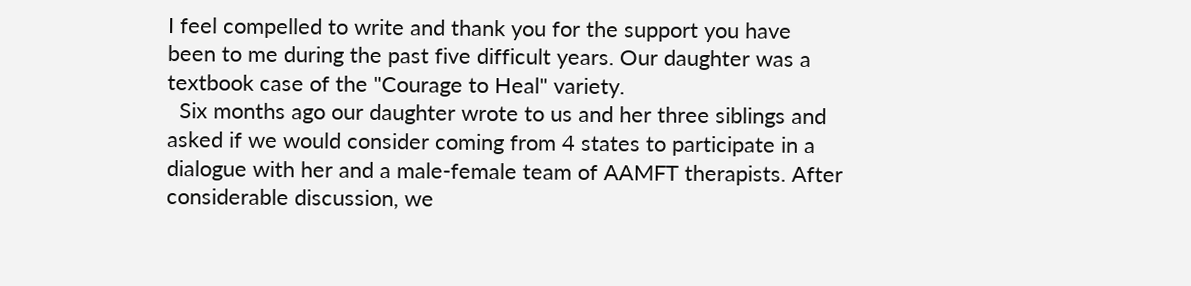I feel compelled to write and thank you for the support you have
been to me during the past five difficult years. Our daughter was a
textbook case of the "Courage to Heal" variety.
  Six months ago our daughter wrote to us and her three siblings and
asked if we would consider coming from 4 states to participate in a
dialogue with her and a male-female team of AAMFT therapists. After
considerable discussion, we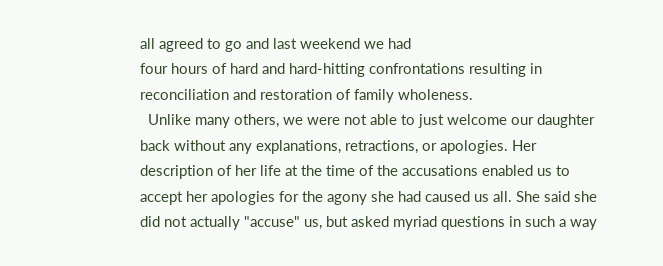all agreed to go and last weekend we had
four hours of hard and hard-hitting confrontations resulting in
reconciliation and restoration of family wholeness.
  Unlike many others, we were not able to just welcome our daughter
back without any explanations, retractions, or apologies. Her
description of her life at the time of the accusations enabled us to
accept her apologies for the agony she had caused us all. She said she
did not actually "accuse" us, but asked myriad questions in such a way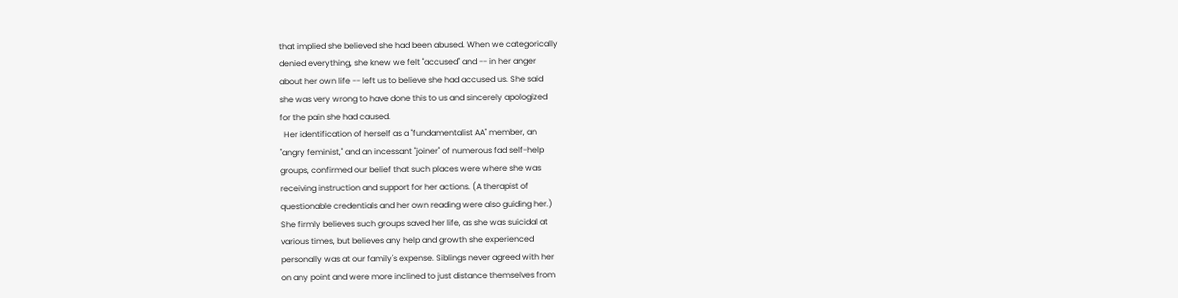that implied she believed she had been abused. When we categorically
denied everything, she knew we felt "accused" and -- in her anger
about her own life -- left us to believe she had accused us. She said
she was very wrong to have done this to us and sincerely apologized
for the pain she had caused.
  Her identification of herself as a "fundamentalist AA" member, an
"angry feminist," and an incessant "joiner" of numerous fad self-help
groups, confirmed our belief that such places were where she was
receiving instruction and support for her actions. (A therapist of
questionable credentials and her own reading were also guiding her.)
She firmly believes such groups saved her life, as she was suicidal at
various times, but believes any help and growth she experienced
personally was at our family's expense. Siblings never agreed with her
on any point and were more inclined to just distance themselves from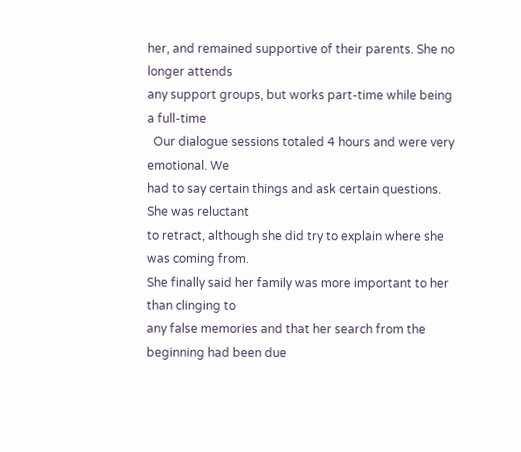her, and remained supportive of their parents. She no longer attends
any support groups, but works part-time while being a full-time
  Our dialogue sessions totaled 4 hours and were very emotional. We
had to say certain things and ask certain questions. She was reluctant
to retract, although she did try to explain where she was coming from.
She finally said her family was more important to her than clinging to
any false memories and that her search from the beginning had been due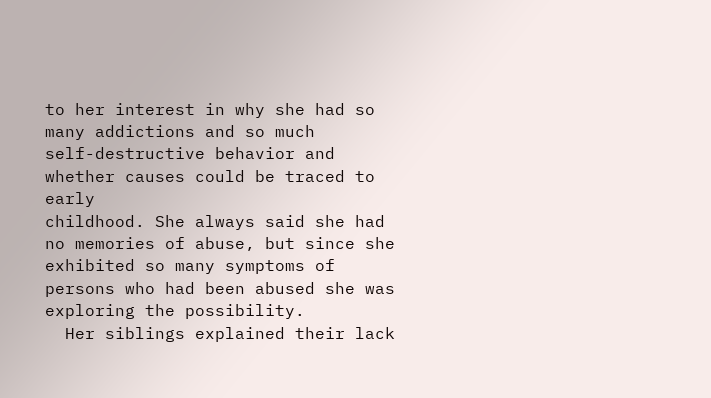to her interest in why she had so many addictions and so much
self-destructive behavior and whether causes could be traced to early
childhood. She always said she had no memories of abuse, but since she
exhibited so many symptoms of persons who had been abused she was
exploring the possibility.
  Her siblings explained their lack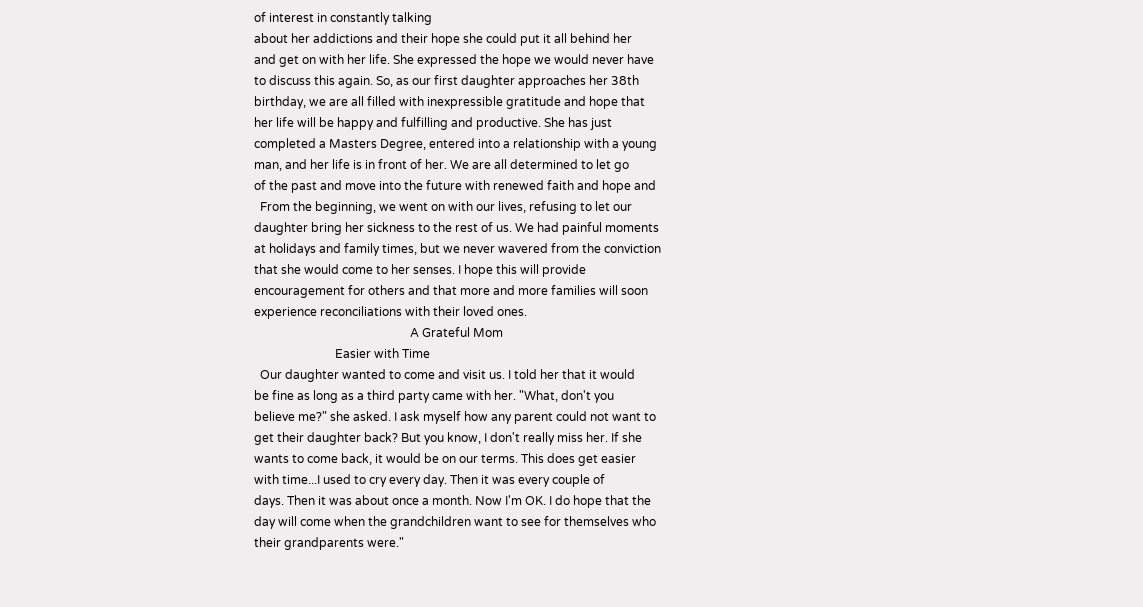of interest in constantly talking
about her addictions and their hope she could put it all behind her
and get on with her life. She expressed the hope we would never have
to discuss this again. So, as our first daughter approaches her 38th
birthday, we are all filled with inexpressible gratitude and hope that
her life will be happy and fulfilling and productive. She has just
completed a Masters Degree, entered into a relationship with a young
man, and her life is in front of her. We are all determined to let go
of the past and move into the future with renewed faith and hope and
  From the beginning, we went on with our lives, refusing to let our
daughter bring her sickness to the rest of us. We had painful moments
at holidays and family times, but we never wavered from the conviction
that she would come to her senses. I hope this will provide
encouragement for others and that more and more families will soon
experience reconciliations with their loved ones.
                                                    A Grateful Mom
                           Easier with Time
  Our daughter wanted to come and visit us. I told her that it would
be fine as long as a third party came with her. "What, don't you
believe me?" she asked. I ask myself how any parent could not want to
get their daughter back? But you know, I don't really miss her. If she
wants to come back, it would be on our terms. This does get easier
with time...I used to cry every day. Then it was every couple of
days. Then it was about once a month. Now I'm OK. I do hope that the
day will come when the grandchildren want to see for themselves who
their grandparents were."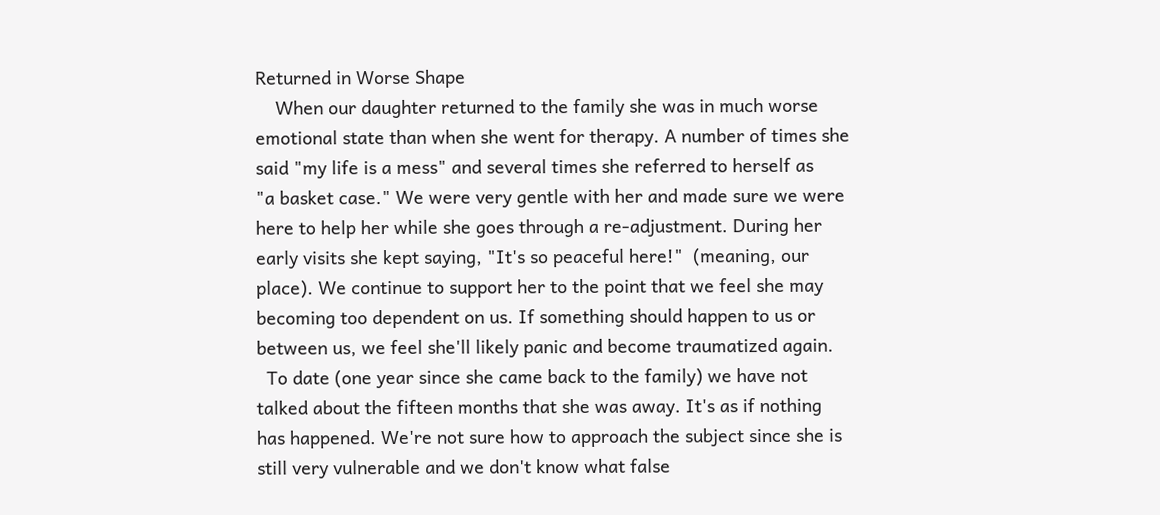Returned in Worse Shape
    When our daughter returned to the family she was in much worse
emotional state than when she went for therapy. A number of times she
said "my life is a mess" and several times she referred to herself as
"a basket case." We were very gentle with her and made sure we were
here to help her while she goes through a re-adjustment. During her
early visits she kept saying, "It's so peaceful here!"  (meaning, our
place). We continue to support her to the point that we feel she may
becoming too dependent on us. If something should happen to us or
between us, we feel she'll likely panic and become traumatized again.
  To date (one year since she came back to the family) we have not
talked about the fifteen months that she was away. It's as if nothing
has happened. We're not sure how to approach the subject since she is
still very vulnerable and we don't know what false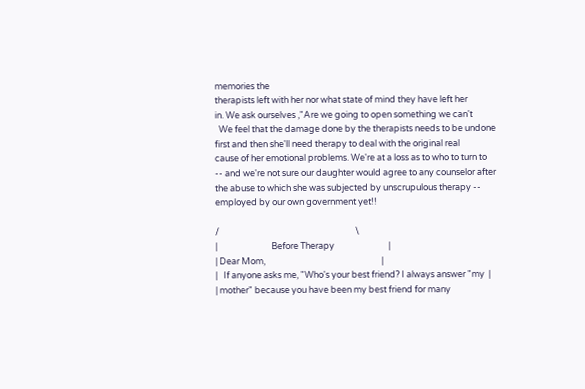memories the
therapists left with her nor what state of mind they have left her
in. We ask ourselves ,"Are we going to open something we can't
  We feel that the damage done by the therapists needs to be undone
first and then she'll need therapy to deal with the original real
cause of her emotional problems. We're at a loss as to who to turn to
-- and we're not sure our daughter would agree to any counselor after
the abuse to which she was subjected by unscrupulous therapy --
employed by our own government yet!!

/                                                                    \
|                           Before Therapy                           |
| Dear Mom,                                                          |
|   If anyone asks me, "Who's your best friend? I always answer "my  |
| mother" because you have been my best friend for many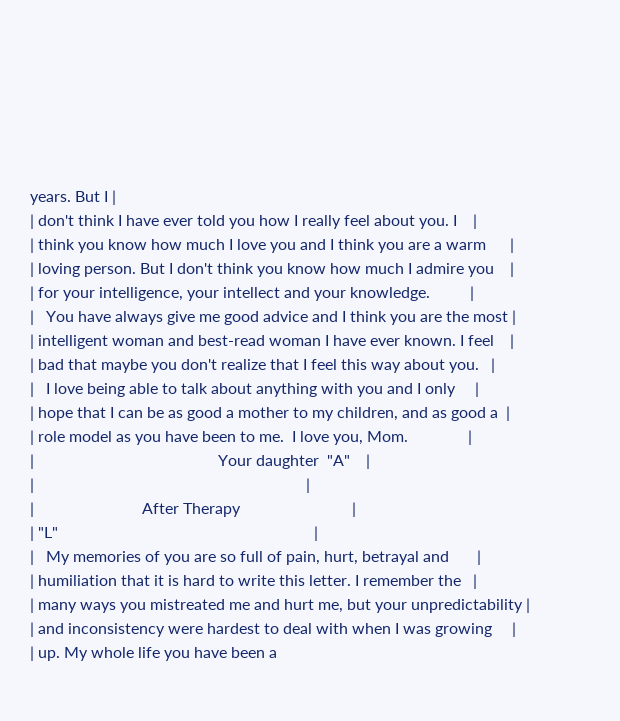years. But I |
| don't think I have ever told you how I really feel about you. I    |
| think you know how much I love you and I think you are a warm      |
| loving person. But I don't think you know how much I admire you    |
| for your intelligence, your intellect and your knowledge.          |
|   You have always give me good advice and I think you are the most |
| intelligent woman and best-read woman I have ever known. I feel    |
| bad that maybe you don't realize that I feel this way about you.   |
|   I love being able to talk about anything with you and I only     |
| hope that I can be as good a mother to my children, and as good a  |
| role model as you have been to me.  I love you, Mom.               |
|                                              Your daughter  "A"    |
|                                                                    |
|                           After Therapy                            |
| "L"                                                                |
|   My memories of you are so full of pain, hurt, betrayal and       |
| humiliation that it is hard to write this letter. I remember the   |
| many ways you mistreated me and hurt me, but your unpredictability |
| and inconsistency were hardest to deal with when I was growing     |
| up. My whole life you have been a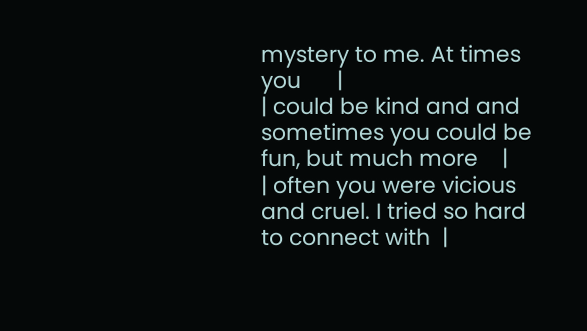mystery to me. At times you      |
| could be kind and and sometimes you could be fun, but much more    |
| often you were vicious and cruel. I tried so hard to connect with  |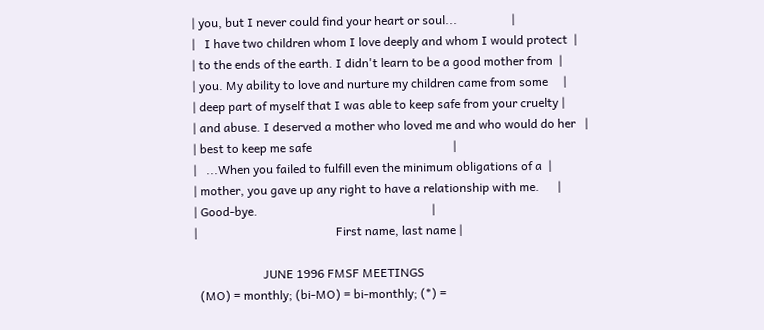| you, but I never could find your heart or soul...                  |
|   I have two children whom I love deeply and whom I would protect  |
| to the ends of the earth. I didn't learn to be a good mother from  |
| you. My ability to love and nurture my children came from some     |
| deep part of myself that I was able to keep safe from your cruelty |
| and abuse. I deserved a mother who loved me and who would do her   |
| best to keep me safe                                               |
|   ...When you failed to fulfill even the minimum obligations of a  |
| mother, you gave up any right to have a relationship with me.      |
| Good-bye.                                                          |
|                                              First name, last name |

                       JUNE 1996 FMSF MEETINGS
  (MO) = monthly; (bi-MO) = bi-monthly; (*) =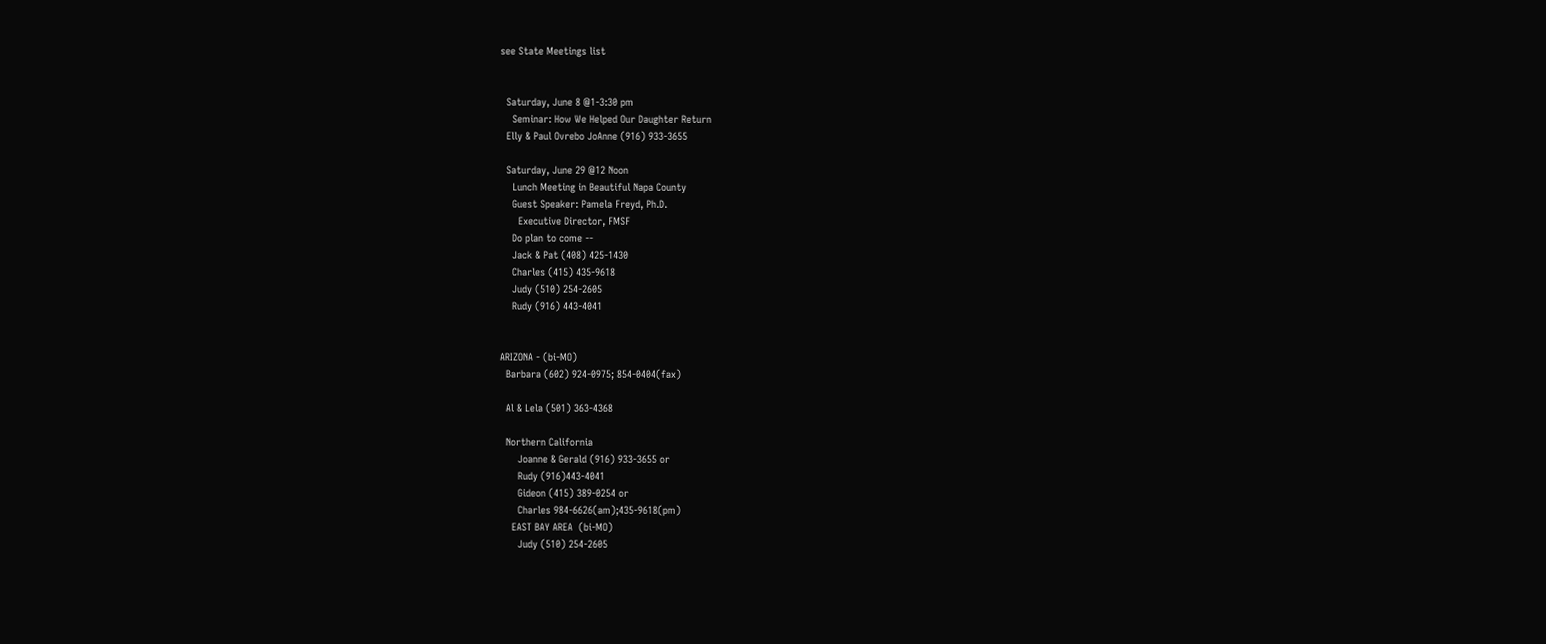see State Meetings list


  Saturday, June 8 @1-3:30 pm
    Seminar: How We Helped Our Daughter Return
  Elly & Paul Ovrebo JoAnne (916) 933-3655

  Saturday, June 29 @12 Noon
    Lunch Meeting in Beautiful Napa County
    Guest Speaker: Pamela Freyd, Ph.D.
      Executive Director, FMSF
    Do plan to come --
    Jack & Pat (408) 425-1430
    Charles (415) 435-9618
    Judy (510) 254-2605
    Rudy (916) 443-4041


ARIZONA - (bi-MO)
  Barbara (602) 924-0975; 854-0404(fax)

  Al & Lela (501) 363-4368

  Northern California
      Joanne & Gerald (916) 933-3655 or
      Rudy (916)443-4041
      Gideon (415) 389-0254 or
      Charles 984-6626(am);435-9618(pm)
    EAST BAY AREA  (bi-MO)
      Judy (510) 254-2605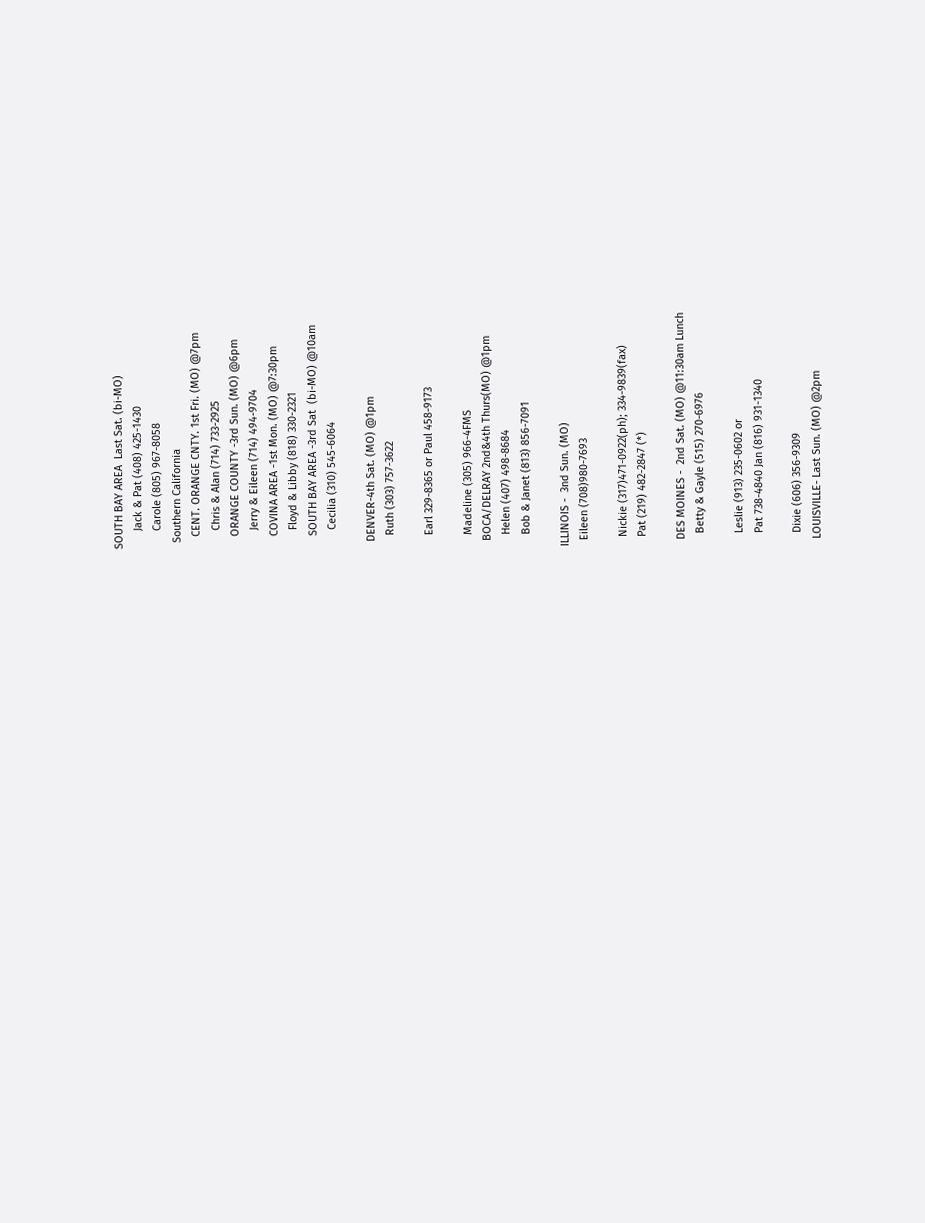SOUTH BAY AREA  Last Sat. (bi-MO)
      Jack & Pat (408) 425-1430
      Carole (805) 967-8058
  Southern California
    CENT. ORANGE CNTY. 1st Fri. (MO) @7pm
      Chris & Alan (714) 733-2925
    ORANGE COUNTY -3rd Sun. (MO) @6pm
      Jerry & Eileen (714) 494-9704
    COVINA AREA -1st Mon. (MO) @7:30pm
      Floyd & Libby (818) 330-2321
    SOUTH BAY AREA -3rd Sat  (bi-MO) @10am
      Cecilia (310) 545-6064

  DENVER-4th Sat. (MO) @1pm
    Ruth (303) 757-3622

    Earl 329-8365 or Paul 458-9173

    Madeline (305) 966-4FMS
  BOCA/DELRAY 2nd&4th Thurs(MO) @1pm
    Helen (407) 498-8684
    Bob & Janet (813) 856-7091

ILLINOIS -  3nd Sun. (MO)
  Eileen (708)980-7693

   Nickie (317)471-0922(ph); 334-9839(fax)
   Pat (219) 482-2847 (*)

  DES MOINES -  2nd Sat. (MO) @11:30am Lunch
    Betty & Gayle (515) 270-6976

    Leslie (913) 235-0602 or
    Pat 738-4840 Jan (816) 931-1340

    Dixie (606) 356-9309
  LOUISVILLE- Last Sun. (MO) @2pm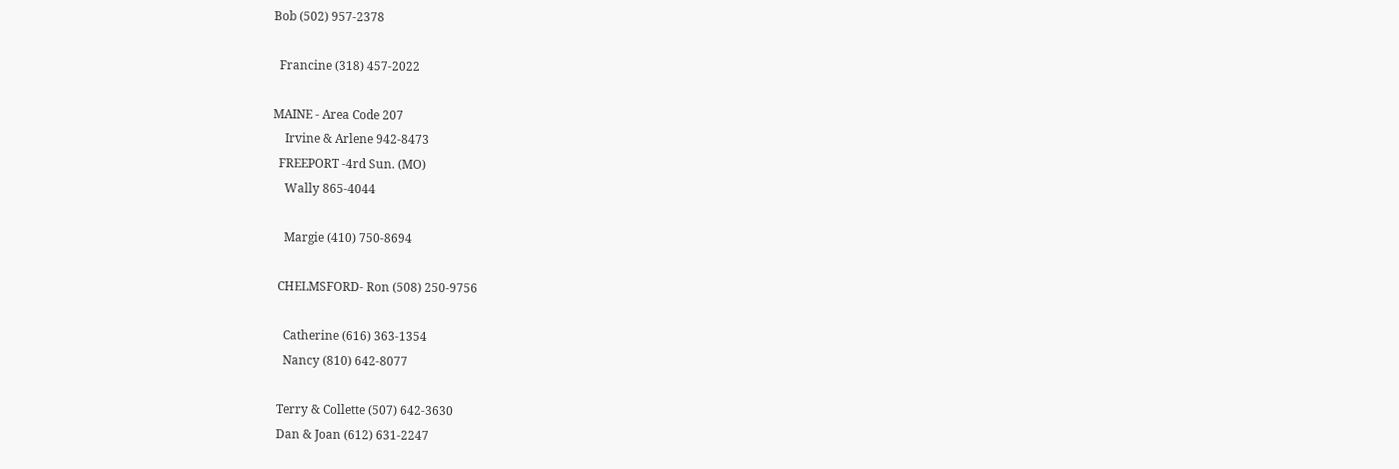Bob (502) 957-2378

  Francine (318) 457-2022

MAINE - Area Code 207
    Irvine & Arlene 942-8473
  FREEPORT -4rd Sun. (MO)
    Wally 865-4044

    Margie (410) 750-8694

  CHELMSFORD- Ron (508) 250-9756

    Catherine (616) 363-1354
    Nancy (810) 642-8077

  Terry & Collette (507) 642-3630
  Dan & Joan (612) 631-2247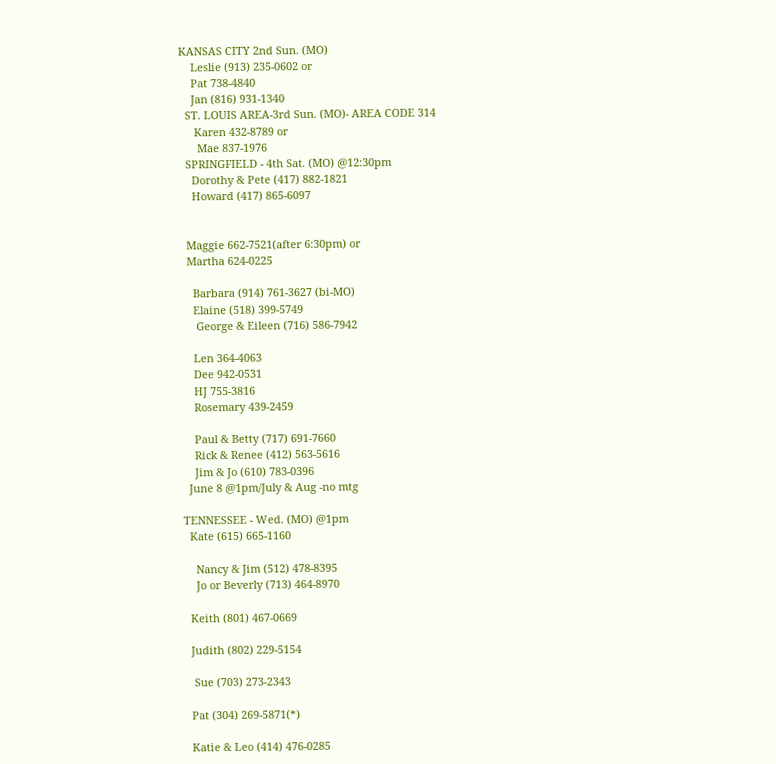KANSAS CITY 2nd Sun. (MO)
    Leslie (913) 235-0602 or
    Pat 738-4840
    Jan (816) 931-1340
  ST. LOUIS AREA-3rd Sun. (MO)- AREA CODE 314
     Karen 432-8789 or
      Mae 837-1976
  SPRINGFIELD - 4th Sat. (MO) @12:30pm
    Dorothy & Pete (417) 882-1821
    Howard (417) 865-6097


  Maggie 662-7521(after 6:30pm) or
  Martha 624-0225

    Barbara (914) 761-3627 (bi-MO)
    Elaine (518) 399-5749
     George & Eileen (716) 586-7942

    Len 364-4063
    Dee 942-0531
    HJ 755-3816
    Rosemary 439-2459

    Paul & Betty (717) 691-7660
    Rick & Renee (412) 563-5616
    Jim & Jo (610) 783-0396
  June 8 @1pm/July & Aug -no mtg

TENNESSEE - Wed. (MO) @1pm
  Kate (615) 665-1160

    Nancy & Jim (512) 478-8395
    Jo or Beverly (713) 464-8970

  Keith (801) 467-0669

  Judith (802) 229-5154

   Sue (703) 273-2343

  Pat (304) 269-5871(*)

  Katie & Leo (414) 476-0285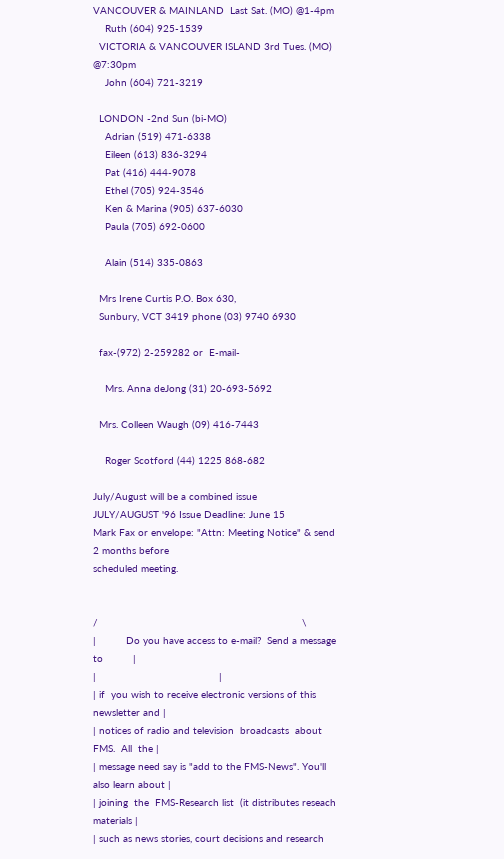VANCOUVER & MAINLAND  Last Sat. (MO) @1-4pm
    Ruth (604) 925-1539
  VICTORIA & VANCOUVER ISLAND 3rd Tues. (MO) @7:30pm
    John (604) 721-3219

  LONDON -2nd Sun (bi-MO)
    Adrian (519) 471-6338
    Eileen (613) 836-3294
    Pat (416) 444-9078
    Ethel (705) 924-3546
    Ken & Marina (905) 637-6030
    Paula (705) 692-0600

    Alain (514) 335-0863

  Mrs Irene Curtis P.O. Box 630,
  Sunbury, VCT 3419 phone (03) 9740 6930

  fax-(972) 2-259282 or  E-mail-

    Mrs. Anna deJong (31) 20-693-5692

  Mrs. Colleen Waugh (09) 416-7443

    Roger Scotford (44) 1225 868-682

July/August will be a combined issue
JULY/AUGUST '96 Issue Deadline: June 15
Mark Fax or envelope: "Attn: Meeting Notice" & send 2 months before
scheduled meeting.


/                                                                    \
|          Do you have access to e-mail?  Send a message to          |
|                                         |
| if  you wish to receive electronic versions of this newsletter and |
| notices of radio and television  broadcasts  about  FMS.  All  the |
| message need say is "add to the FMS-News". You'll also learn about |
| joining  the  FMS-Research list  (it distributes reseach materials |
| such as news stories, court decisions and research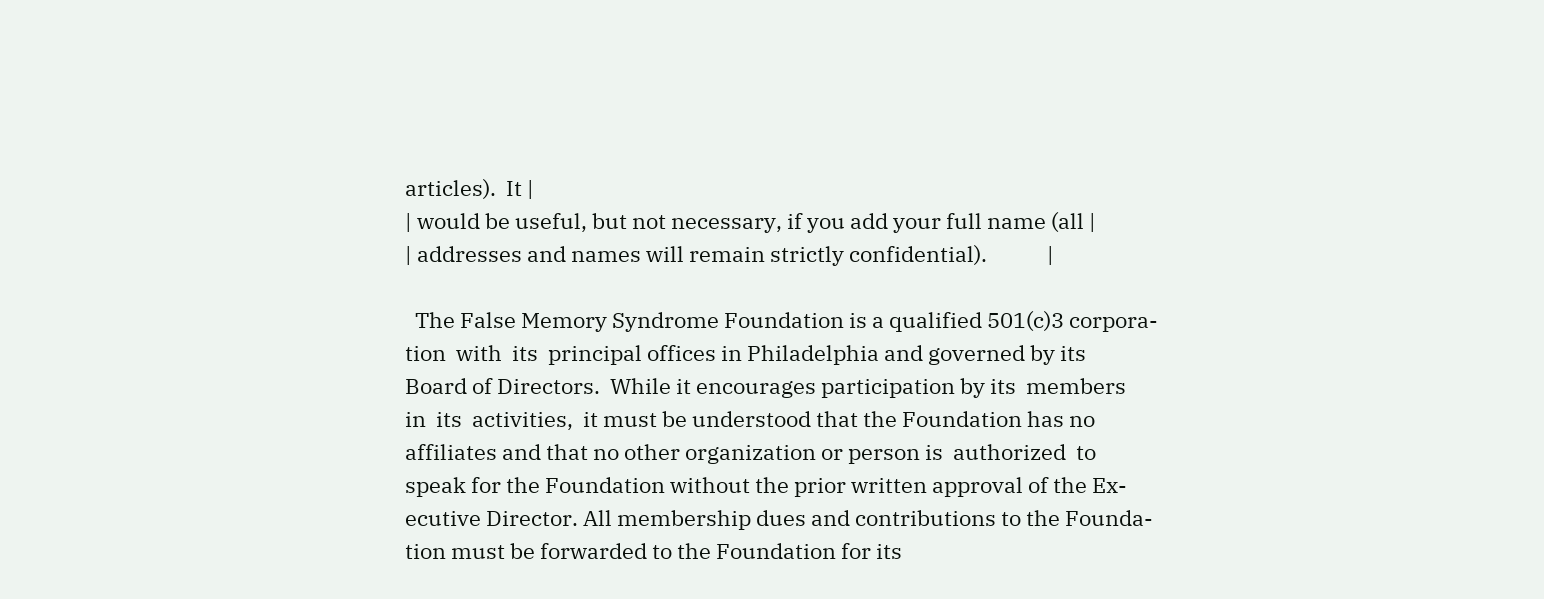articles).  It |
| would be useful, but not necessary, if you add your full name (all |
| addresses and names will remain strictly confidential).            |

  The False Memory Syndrome Foundation is a qualified 501(c)3 corpora-
tion  with  its  principal offices in Philadelphia and governed by its
Board of Directors.  While it encourages participation by its  members
in  its  activities,  it must be understood that the Foundation has no
affiliates and that no other organization or person is  authorized  to
speak for the Foundation without the prior written approval of the Ex-
ecutive Director. All membership dues and contributions to the Founda-
tion must be forwarded to the Foundation for its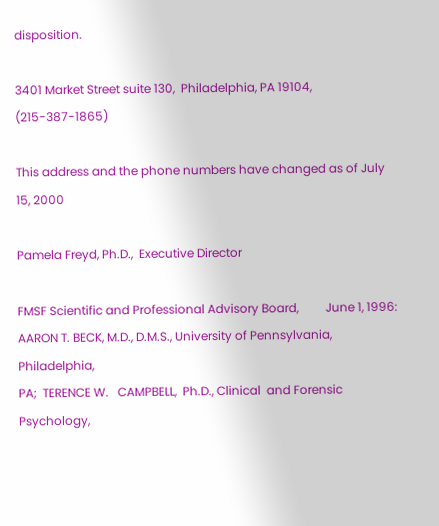disposition.

3401 Market Street suite 130,  Philadelphia, PA 19104,  (215-387-1865)

This address and the phone numbers have changed as of July 15, 2000

Pamela Freyd, Ph.D.,  Executive Director

FMSF Scientific and Professional Advisory Board,         June 1, 1996:
AARON T. BECK, M.D., D.M.S., University of Pennsylvania, Philadelphia,
PA;  TERENCE W.   CAMPBELL,  Ph.D., Clinical  and Forensic Psychology,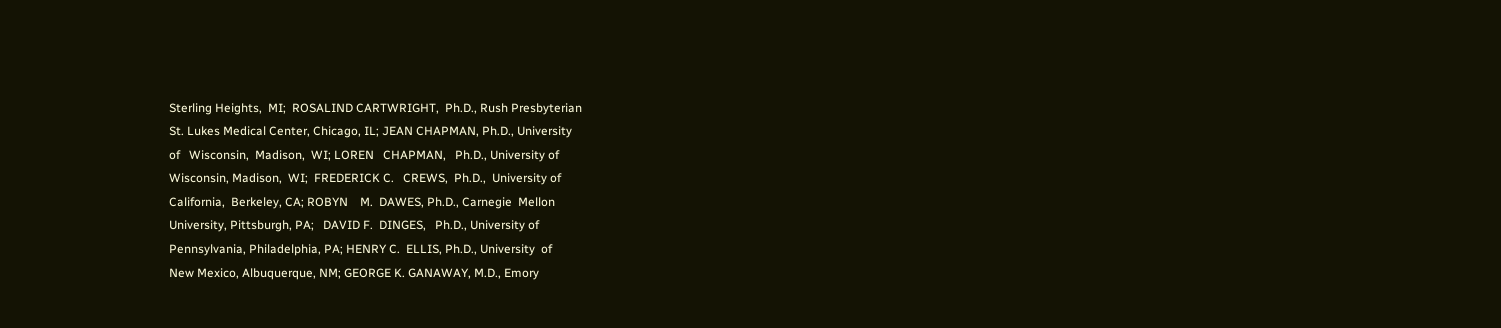Sterling Heights,  MI;  ROSALIND CARTWRIGHT,  Ph.D., Rush Presbyterian
St. Lukes Medical Center, Chicago, IL; JEAN CHAPMAN, Ph.D., University
of   Wisconsin,  Madison,  WI; LOREN   CHAPMAN,   Ph.D., University of
Wisconsin, Madison,  WI;  FREDERICK C.   CREWS,  Ph.D.,  University of
California,  Berkeley, CA; ROBYN    M.  DAWES, Ph.D., Carnegie  Mellon
University, Pittsburgh, PA;   DAVID F.  DINGES,   Ph.D., University of
Pennsylvania, Philadelphia, PA; HENRY C.  ELLIS, Ph.D., University  of
New Mexico, Albuquerque, NM; GEORGE K. GANAWAY, M.D., Emory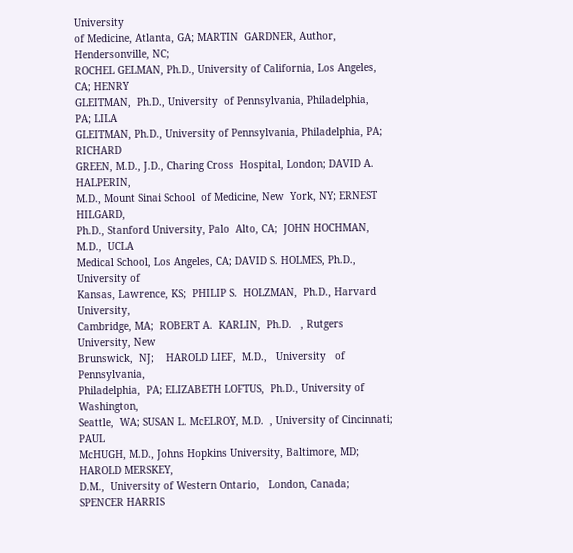University
of Medicine, Atlanta, GA; MARTIN  GARDNER, Author, Hendersonville, NC;
ROCHEL GELMAN, Ph.D., University of California, Los Angeles, CA; HENRY
GLEITMAN,  Ph.D., University  of Pennsylvania, Philadelphia,  PA; LILA
GLEITMAN, Ph.D., University of Pennsylvania, Philadelphia, PA; RICHARD
GREEN, M.D., J.D., Charing Cross  Hospital, London; DAVID A. HALPERIN,
M.D., Mount Sinai School  of Medicine, New  York, NY; ERNEST  HILGARD,
Ph.D., Stanford University, Palo  Alto, CA;  JOHN HOCHMAN, M.D.,  UCLA
Medical School, Los Angeles, CA; DAVID S. HOLMES, Ph.D., University of
Kansas, Lawrence, KS;  PHILIP S.  HOLZMAN,  Ph.D., Harvard University,
Cambridge, MA;  ROBERT A.  KARLIN,  Ph.D.   , Rutgers  University, New
Brunswick,  NJ;    HAROLD LIEF,  M.D.,   University   of Pennsylvania,
Philadelphia,  PA; ELIZABETH LOFTUS,  Ph.D., University of Washington,
Seattle,  WA; SUSAN L. McELROY, M.D.  , University of Cincinnati; PAUL
McHUGH, M.D., Johns Hopkins University, Baltimore, MD; HAROLD MERSKEY,
D.M.,  University of Western Ontario,   London, Canada; SPENCER HARRIS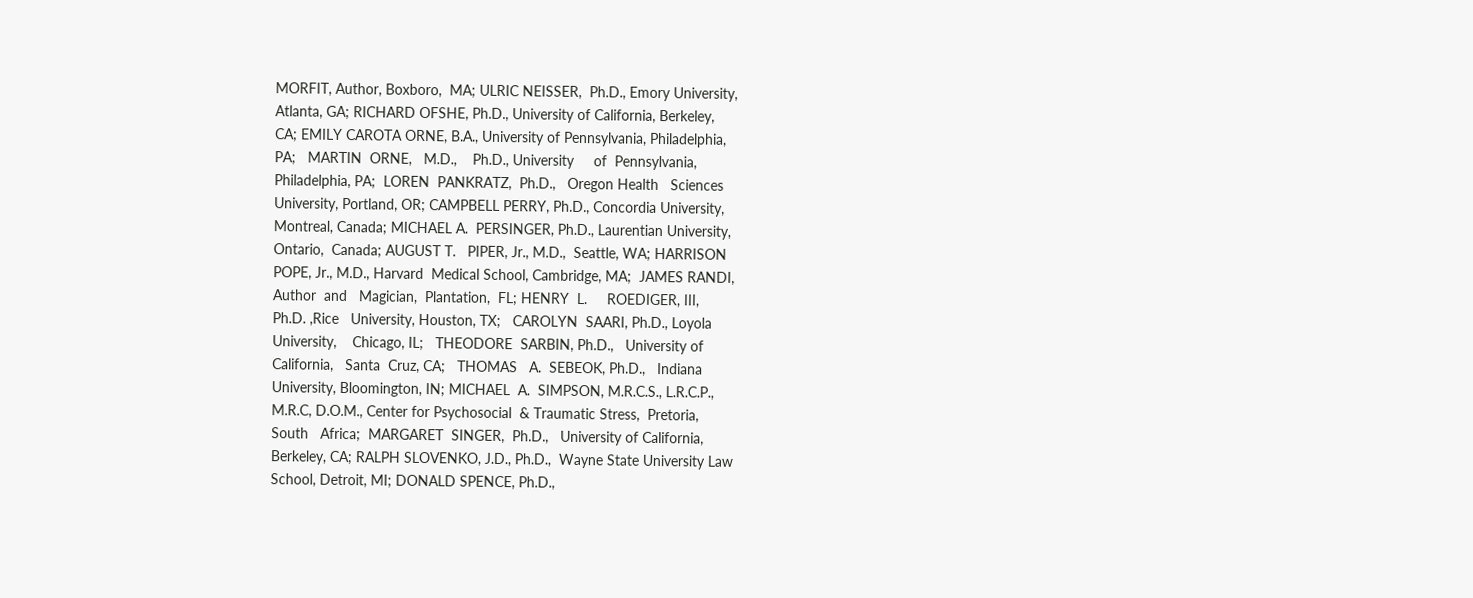MORFIT, Author, Boxboro,  MA; ULRIC NEISSER,  Ph.D., Emory University,
Atlanta, GA; RICHARD OFSHE, Ph.D., University of California, Berkeley,
CA; EMILY CAROTA ORNE, B.A., University of Pennsylvania, Philadelphia,
PA;   MARTIN  ORNE,   M.D.,    Ph.D., University     of  Pennsylvania,
Philadelphia, PA;  LOREN  PANKRATZ,  Ph.D.,   Oregon Health   Sciences
University, Portland, OR; CAMPBELL PERRY, Ph.D., Concordia University,
Montreal, Canada; MICHAEL A.  PERSINGER, Ph.D., Laurentian University,
Ontario,  Canada; AUGUST T.   PIPER, Jr., M.D.,  Seattle, WA; HARRISON
POPE, Jr., M.D., Harvard  Medical School, Cambridge, MA;  JAMES RANDI,
Author  and   Magician,  Plantation,  FL; HENRY  L.     ROEDIGER, III,
Ph.D. ,Rice   University, Houston, TX;   CAROLYN  SAARI, Ph.D., Loyola
University,    Chicago, IL;   THEODORE  SARBIN, Ph.D.,   University of
California,   Santa  Cruz, CA;   THOMAS   A.  SEBEOK, Ph.D.,   Indiana
University, Bloomington, IN; MICHAEL  A.  SIMPSON, M.R.C.S., L.R.C.P.,
M.R.C, D.O.M., Center for Psychosocial  & Traumatic Stress,  Pretoria,
South   Africa;  MARGARET  SINGER,  Ph.D.,   University of California,
Berkeley, CA; RALPH SLOVENKO, J.D., Ph.D.,  Wayne State University Law
School, Detroit, MI; DONALD SPENCE, Ph.D.,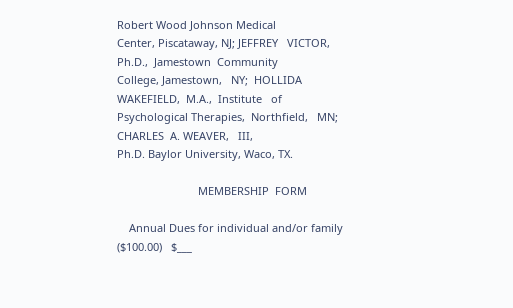Robert Wood Johnson Medical
Center, Piscataway, NJ; JEFFREY   VICTOR, Ph.D.,  Jamestown  Community
College, Jamestown,   NY;  HOLLIDA   WAKEFIELD,  M.A.,  Institute   of
Psychological Therapies,  Northfield,   MN; CHARLES  A. WEAVER,   III,
Ph.D. Baylor University, Waco, TX.

                           MEMBERSHIP  FORM

    Annual Dues for individual and/or family ($100.00)   $___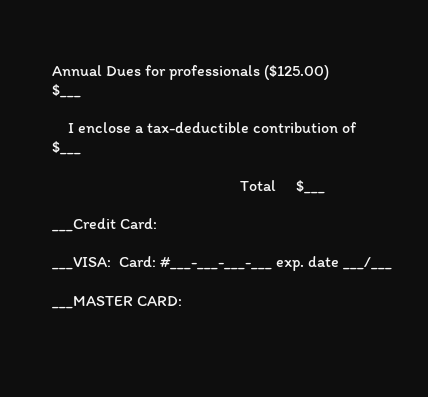Annual Dues for professionals ($125.00)              $___

    I enclose a tax-deductible contribution of           $___

                                               Total     $___

___Credit Card:

___VISA:  Card: #___-___-___-___ exp. date ___/___

___MASTER CARD: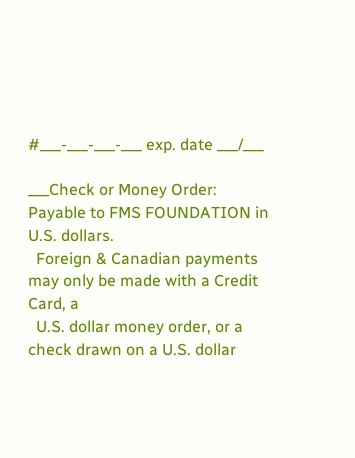#___-___-___-___ exp. date ___/___

___Check or Money Order: Payable to FMS FOUNDATION in U.S. dollars.
  Foreign & Canadian payments may only be made with a Credit Card, a
  U.S. dollar money order, or a check drawn on a U.S. dollar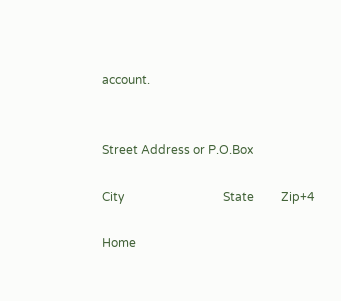account.


Street Address or P.O.Box

City                                 State         Zip+4

Home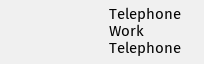Telephone                      Work Telephone